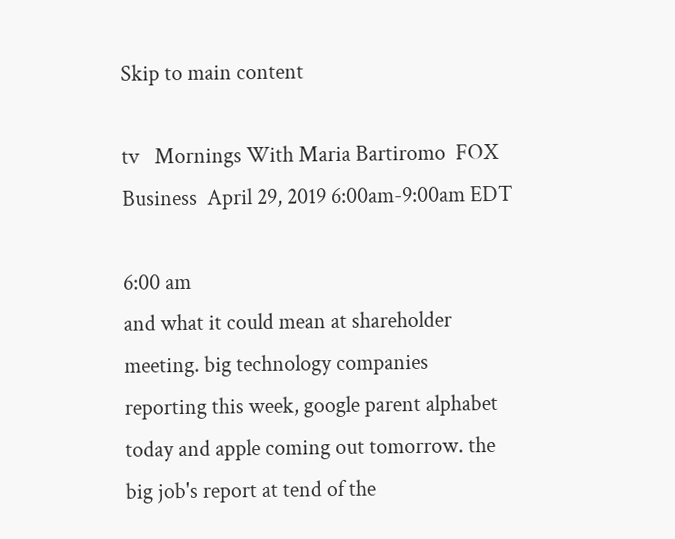Skip to main content

tv   Mornings With Maria Bartiromo  FOX Business  April 29, 2019 6:00am-9:00am EDT

6:00 am
and what it could mean at shareholder meeting. big technology companies reporting this week, google parent alphabet today and apple coming out tomorrow. the big job's report at tend of the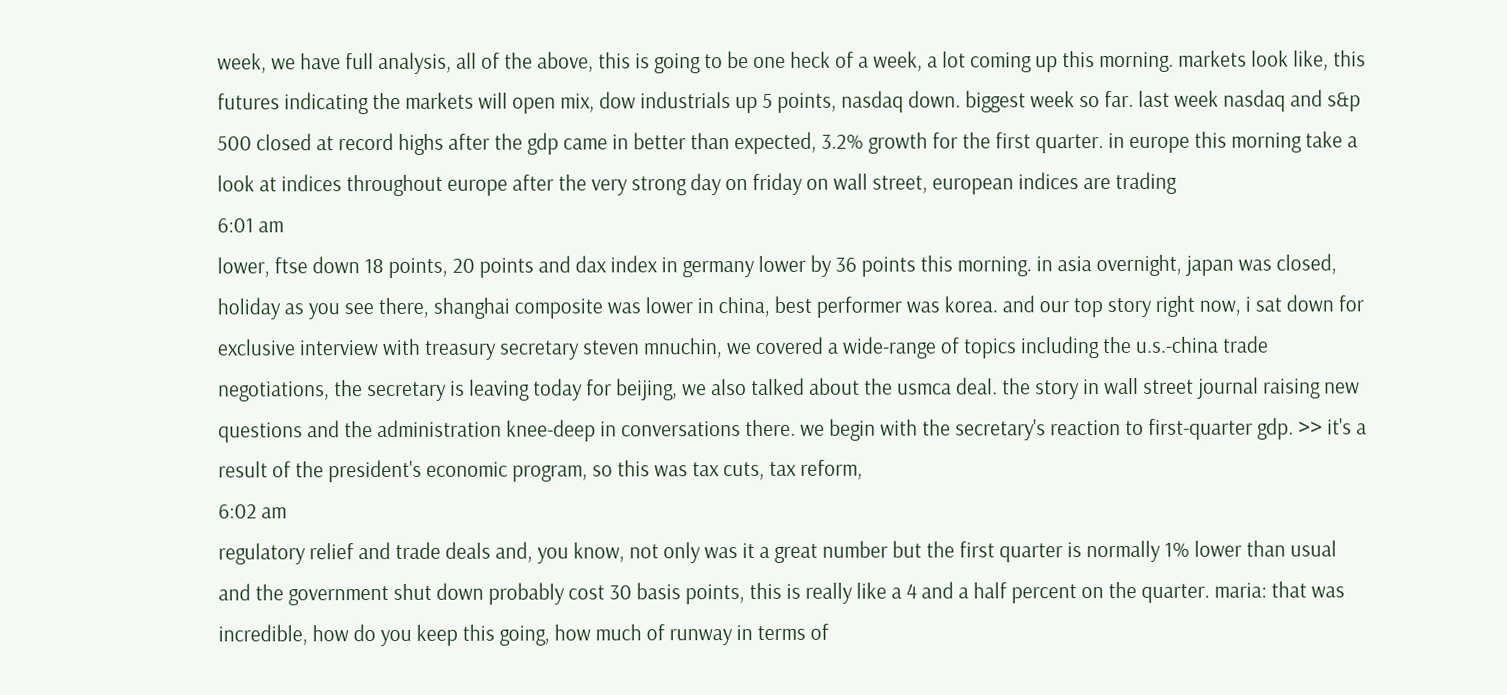week, we have full analysis, all of the above, this is going to be one heck of a week, a lot coming up this morning. markets look like, this futures indicating the markets will open mix, dow industrials up 5 points, nasdaq down. biggest week so far. last week nasdaq and s&p 500 closed at record highs after the gdp came in better than expected, 3.2% growth for the first quarter. in europe this morning take a look at indices throughout europe after the very strong day on friday on wall street, european indices are trading
6:01 am
lower, ftse down 18 points, 20 points and dax index in germany lower by 36 points this morning. in asia overnight, japan was closed, holiday as you see there, shanghai composite was lower in china, best performer was korea. and our top story right now, i sat down for exclusive interview with treasury secretary steven mnuchin, we covered a wide-range of topics including the u.s.-china trade negotiations, the secretary is leaving today for beijing, we also talked about the usmca deal. the story in wall street journal raising new questions and the administration knee-deep in conversations there. we begin with the secretary's reaction to first-quarter gdp. >> it's a result of the president's economic program, so this was tax cuts, tax reform,
6:02 am
regulatory relief and trade deals and, you know, not only was it a great number but the first quarter is normally 1% lower than usual and the government shut down probably cost 30 basis points, this is really like a 4 and a half percent on the quarter. maria: that was incredible, how do you keep this going, how much of runway in terms of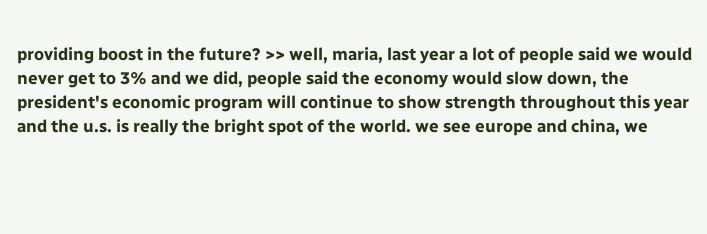providing boost in the future? >> well, maria, last year a lot of people said we would never get to 3% and we did, people said the economy would slow down, the president's economic program will continue to show strength throughout this year and the u.s. is really the bright spot of the world. we see europe and china, we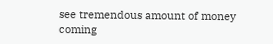see tremendous amount of money coming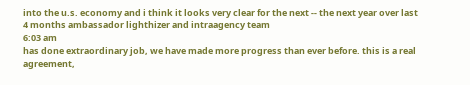into the u.s. economy and i think it looks very clear for the next -- the next year over last 4 months ambassador lighthizer and intraagency team
6:03 am
has done extraordinary job, we have made more progress than ever before. this is a real agreement,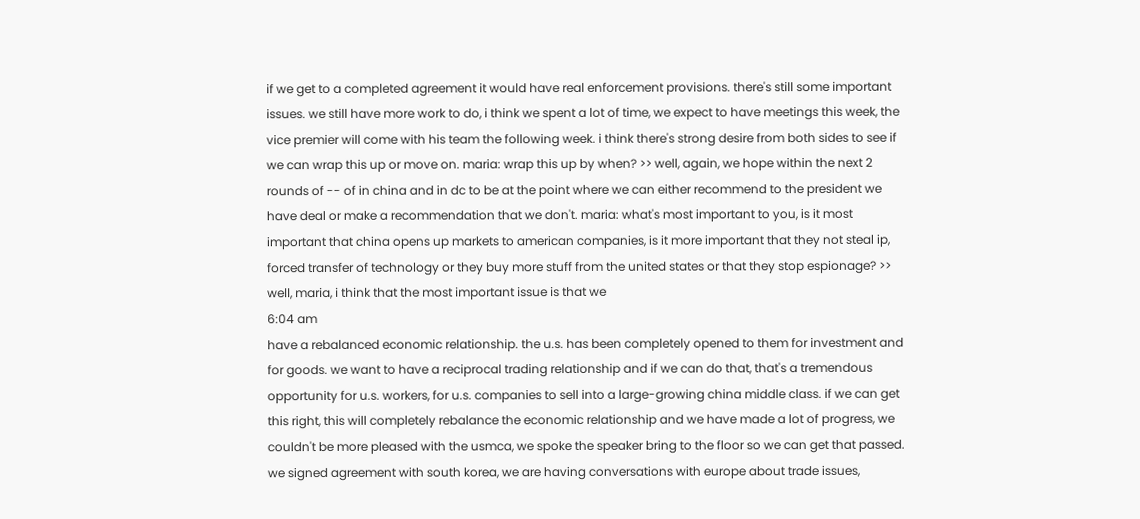if we get to a completed agreement it would have real enforcement provisions. there's still some important issues. we still have more work to do, i think we spent a lot of time, we expect to have meetings this week, the vice premier will come with his team the following week. i think there's strong desire from both sides to see if we can wrap this up or move on. maria: wrap this up by when? >> well, again, we hope within the next 2 rounds of -- of in china and in dc to be at the point where we can either recommend to the president we have deal or make a recommendation that we don't. maria: what's most important to you, is it most important that china opens up markets to american companies, is it more important that they not steal ip, forced transfer of technology or they buy more stuff from the united states or that they stop espionage? >> well, maria, i think that the most important issue is that we
6:04 am
have a rebalanced economic relationship. the u.s. has been completely opened to them for investment and for goods. we want to have a reciprocal trading relationship and if we can do that, that's a tremendous opportunity for u.s. workers, for u.s. companies to sell into a large-growing china middle class. if we can get this right, this will completely rebalance the economic relationship and we have made a lot of progress, we couldn't be more pleased with the usmca, we spoke the speaker bring to the floor so we can get that passed. we signed agreement with south korea, we are having conversations with europe about trade issues,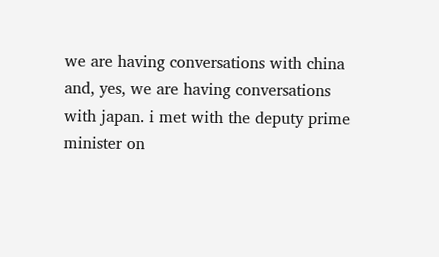we are having conversations with china and, yes, we are having conversations with japan. i met with the deputy prime minister on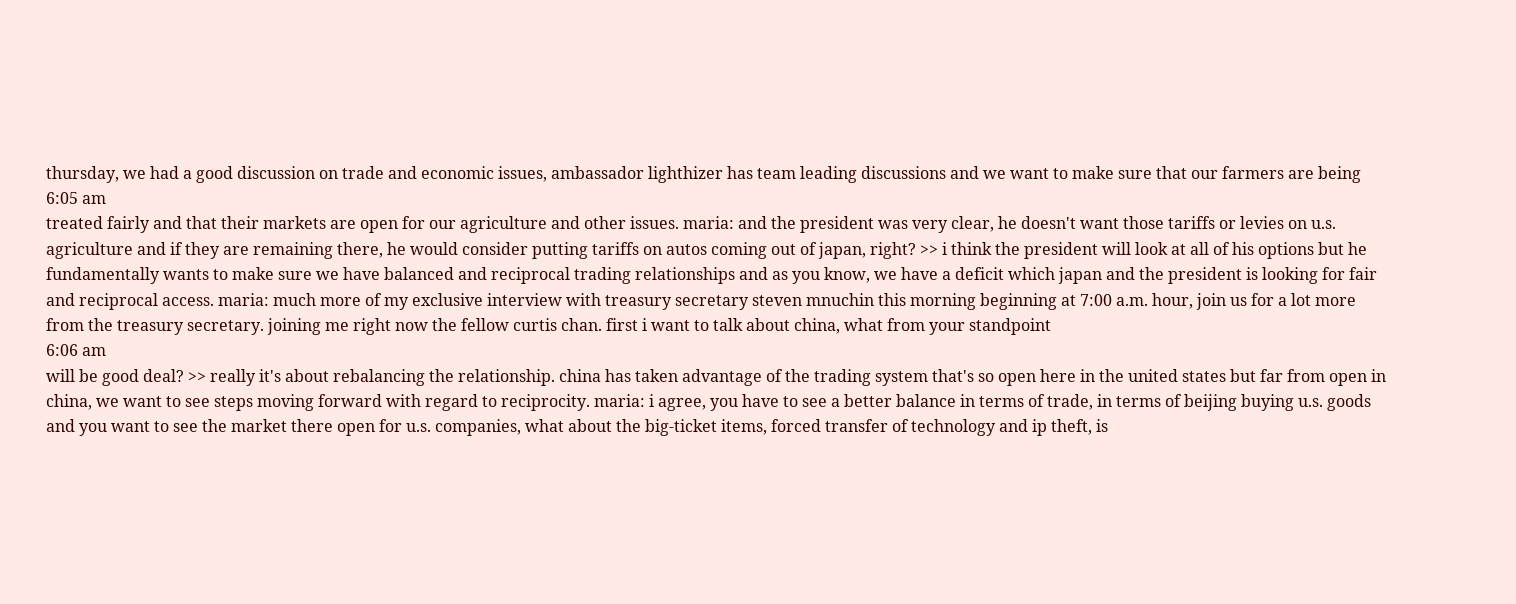thursday, we had a good discussion on trade and economic issues, ambassador lighthizer has team leading discussions and we want to make sure that our farmers are being
6:05 am
treated fairly and that their markets are open for our agriculture and other issues. maria: and the president was very clear, he doesn't want those tariffs or levies on u.s. agriculture and if they are remaining there, he would consider putting tariffs on autos coming out of japan, right? >> i think the president will look at all of his options but he fundamentally wants to make sure we have balanced and reciprocal trading relationships and as you know, we have a deficit which japan and the president is looking for fair and reciprocal access. maria: much more of my exclusive interview with treasury secretary steven mnuchin this morning beginning at 7:00 a.m. hour, join us for a lot more from the treasury secretary. joining me right now the fellow curtis chan. first i want to talk about china, what from your standpoint
6:06 am
will be good deal? >> really it's about rebalancing the relationship. china has taken advantage of the trading system that's so open here in the united states but far from open in china, we want to see steps moving forward with regard to reciprocity. maria: i agree, you have to see a better balance in terms of trade, in terms of beijing buying u.s. goods and you want to see the market there open for u.s. companies, what about the big-ticket items, forced transfer of technology and ip theft, is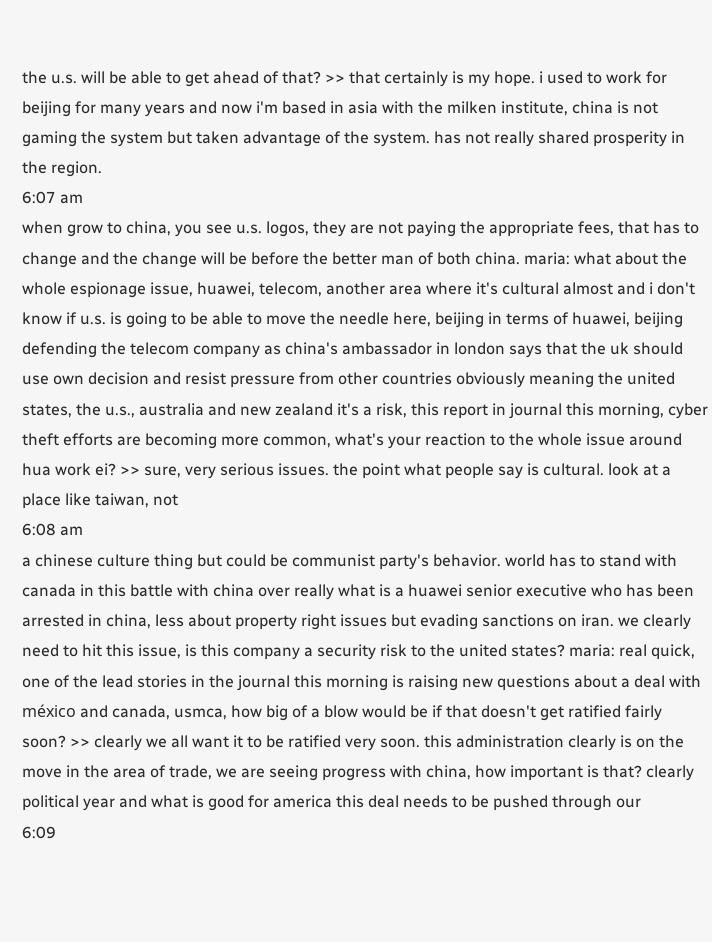the u.s. will be able to get ahead of that? >> that certainly is my hope. i used to work for beijing for many years and now i'm based in asia with the milken institute, china is not gaming the system but taken advantage of the system. has not really shared prosperity in the region.
6:07 am
when grow to china, you see u.s. logos, they are not paying the appropriate fees, that has to change and the change will be before the better man of both china. maria: what about the whole espionage issue, huawei, telecom, another area where it's cultural almost and i don't know if u.s. is going to be able to move the needle here, beijing in terms of huawei, beijing defending the telecom company as china's ambassador in london says that the uk should use own decision and resist pressure from other countries obviously meaning the united states, the u.s., australia and new zealand it's a risk, this report in journal this morning, cyber theft efforts are becoming more common, what's your reaction to the whole issue around hua work ei? >> sure, very serious issues. the point what people say is cultural. look at a place like taiwan, not
6:08 am
a chinese culture thing but could be communist party's behavior. world has to stand with canada in this battle with china over really what is a huawei senior executive who has been arrested in china, less about property right issues but evading sanctions on iran. we clearly need to hit this issue, is this company a security risk to the united states? maria: real quick, one of the lead stories in the journal this morning is raising new questions about a deal with méxico and canada, usmca, how big of a blow would be if that doesn't get ratified fairly soon? >> clearly we all want it to be ratified very soon. this administration clearly is on the move in the area of trade, we are seeing progress with china, how important is that? clearly political year and what is good for america this deal needs to be pushed through our
6:09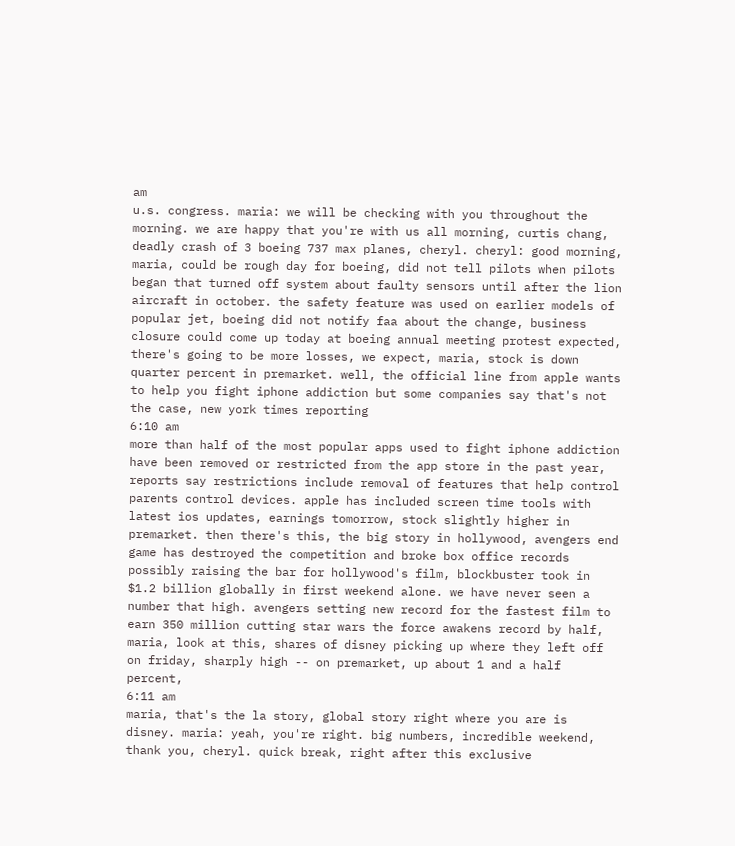am
u.s. congress. maria: we will be checking with you throughout the morning. we are happy that you're with us all morning, curtis chang, deadly crash of 3 boeing 737 max planes, cheryl. cheryl: good morning, maria, could be rough day for boeing, did not tell pilots when pilots began that turned off system about faulty sensors until after the lion aircraft in october. the safety feature was used on earlier models of popular jet, boeing did not notify faa about the change, business closure could come up today at boeing annual meeting protest expected, there's going to be more losses, we expect, maria, stock is down quarter percent in premarket. well, the official line from apple wants to help you fight iphone addiction but some companies say that's not the case, new york times reporting
6:10 am
more than half of the most popular apps used to fight iphone addiction have been removed or restricted from the app store in the past year, reports say restrictions include removal of features that help control parents control devices. apple has included screen time tools with latest ios updates, earnings tomorrow, stock slightly higher in premarket. then there's this, the big story in hollywood, avengers end game has destroyed the competition and broke box office records possibly raising the bar for hollywood's film, blockbuster took in $1.2 billion globally in first weekend alone. we have never seen a number that high. avengers setting new record for the fastest film to earn 350 million cutting star wars the force awakens record by half, maria, look at this, shares of disney picking up where they left off on friday, sharply high -- on premarket, up about 1 and a half percent,
6:11 am
maria, that's the la story, global story right where you are is disney. maria: yeah, you're right. big numbers, incredible weekend, thank you, cheryl. quick break, right after this exclusive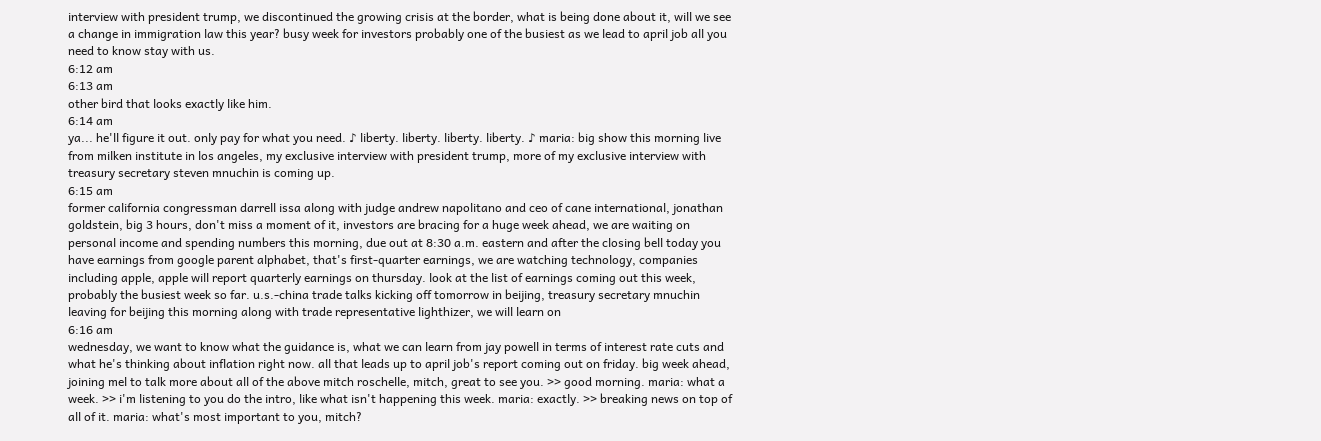interview with president trump, we discontinued the growing crisis at the border, what is being done about it, will we see a change in immigration law this year? busy week for investors probably one of the busiest as we lead to april job all you need to know stay with us.
6:12 am
6:13 am
other bird that looks exactly like him.
6:14 am
ya... he'll figure it out. only pay for what you need. ♪ liberty. liberty. liberty. liberty. ♪ maria: big show this morning live from milken institute in los angeles, my exclusive interview with president trump, more of my exclusive interview with treasury secretary steven mnuchin is coming up.
6:15 am
former california congressman darrell issa along with judge andrew napolitano and ceo of cane international, jonathan goldstein, big 3 hours, don't miss a moment of it, investors are bracing for a huge week ahead, we are waiting on personal income and spending numbers this morning, due out at 8:30 a.m. eastern and after the closing bell today you have earnings from google parent alphabet, that's first-quarter earnings, we are watching technology, companies including apple, apple will report quarterly earnings on thursday. look at the list of earnings coming out this week, probably the busiest week so far. u.s.-china trade talks kicking off tomorrow in beijing, treasury secretary mnuchin leaving for beijing this morning along with trade representative lighthizer, we will learn on
6:16 am
wednesday, we want to know what the guidance is, what we can learn from jay powell in terms of interest rate cuts and what he's thinking about inflation right now. all that leads up to april job's report coming out on friday. big week ahead, joining mel to talk more about all of the above mitch roschelle, mitch, great to see you. >> good morning. maria: what a week. >> i'm listening to you do the intro, like what isn't happening this week. maria: exactly. >> breaking news on top of all of it. maria: what's most important to you, mitch?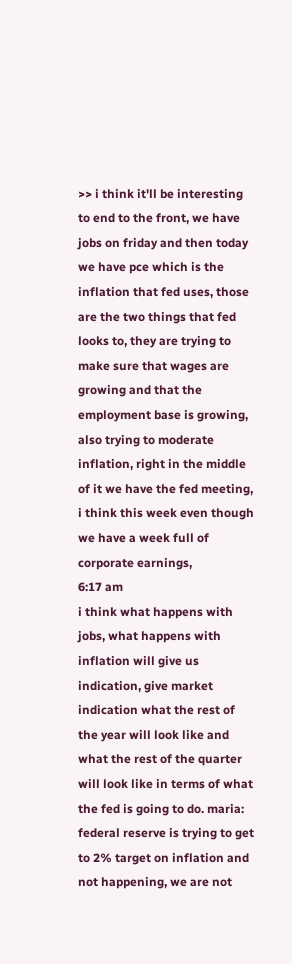>> i think it'll be interesting to end to the front, we have jobs on friday and then today we have pce which is the inflation that fed uses, those are the two things that fed looks to, they are trying to make sure that wages are growing and that the employment base is growing, also trying to moderate inflation, right in the middle of it we have the fed meeting, i think this week even though we have a week full of corporate earnings,
6:17 am
i think what happens with jobs, what happens with inflation will give us indication, give market indication what the rest of the year will look like and what the rest of the quarter will look like in terms of what the fed is going to do. maria: federal reserve is trying to get to 2% target on inflation and not happening, we are not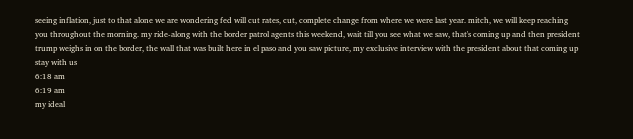seeing inflation, just to that alone we are wondering fed will cut rates, cut, complete change from where we were last year. mitch, we will keep reaching you throughout the morning. my ride-along with the border patrol agents this weekend, wait till you see what we saw, that's coming up and then president trump weighs in on the border, the wall that was built here in el paso and you saw picture, my exclusive interview with the president about that coming up stay with us
6:18 am
6:19 am
my ideal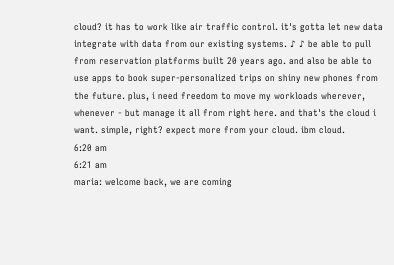cloud? it has to work like air traffic control. it's gotta let new data integrate with data from our existing systems. ♪ ♪ be able to pull from reservation platforms built 20 years ago. and also be able to use apps to book super-personalized trips on shiny new phones from the future. plus, i need freedom to move my workloads wherever, whenever - but manage it all from right here. and that's the cloud i want. simple, right? expect more from your cloud. ibm cloud.
6:20 am
6:21 am
maria: welcome back, we are coming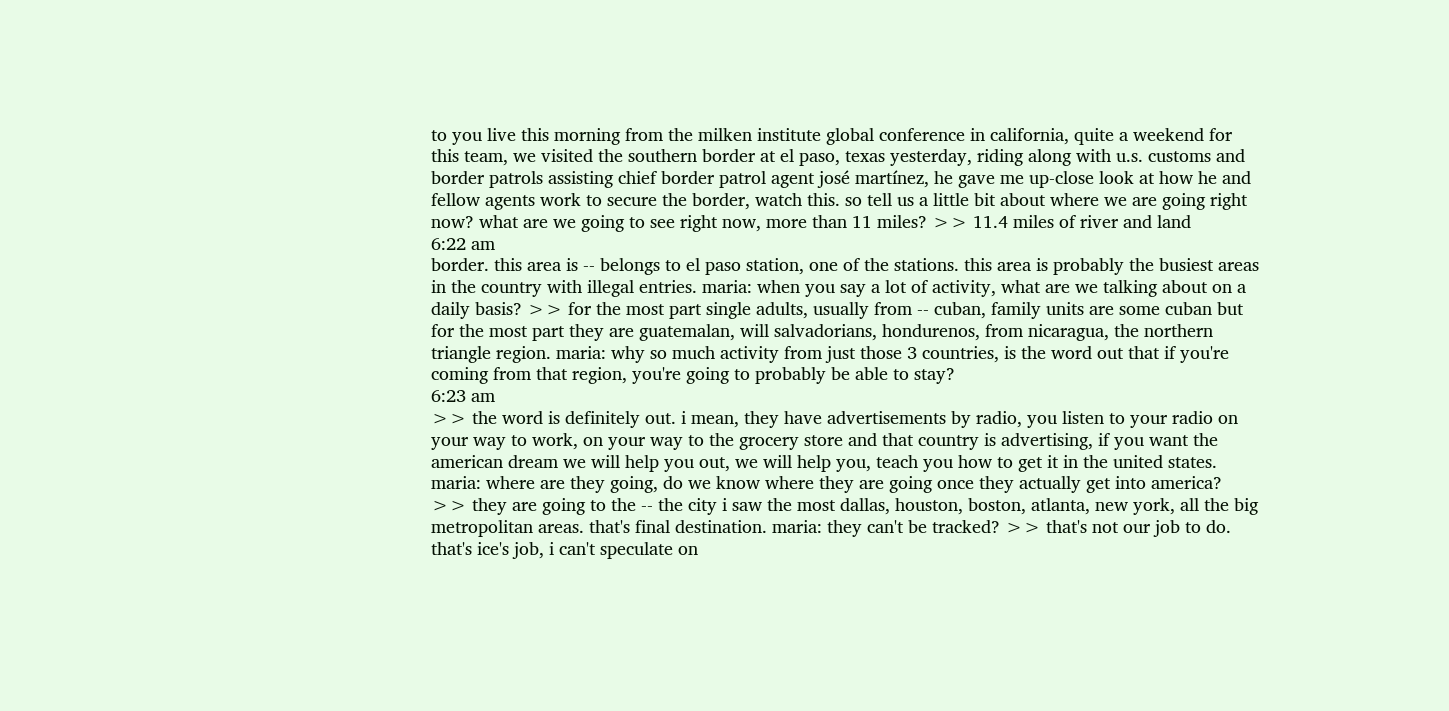to you live this morning from the milken institute global conference in california, quite a weekend for this team, we visited the southern border at el paso, texas yesterday, riding along with u.s. customs and border patrols assisting chief border patrol agent josé martínez, he gave me up-close look at how he and fellow agents work to secure the border, watch this. so tell us a little bit about where we are going right now? what are we going to see right now, more than 11 miles? >> 11.4 miles of river and land
6:22 am
border. this area is -- belongs to el paso station, one of the stations. this area is probably the busiest areas in the country with illegal entries. maria: when you say a lot of activity, what are we talking about on a daily basis? >> for the most part single adults, usually from -- cuban, family units are some cuban but for the most part they are guatemalan, will salvadorians, hondurenos, from nicaragua, the northern triangle region. maria: why so much activity from just those 3 countries, is the word out that if you're coming from that region, you're going to probably be able to stay?
6:23 am
>> the word is definitely out. i mean, they have advertisements by radio, you listen to your radio on your way to work, on your way to the grocery store and that country is advertising, if you want the american dream we will help you out, we will help you, teach you how to get it in the united states. maria: where are they going, do we know where they are going once they actually get into america? >> they are going to the -- the city i saw the most dallas, houston, boston, atlanta, new york, all the big metropolitan areas. that's final destination. maria: they can't be tracked? >> that's not our job to do. that's ice's job, i can't speculate on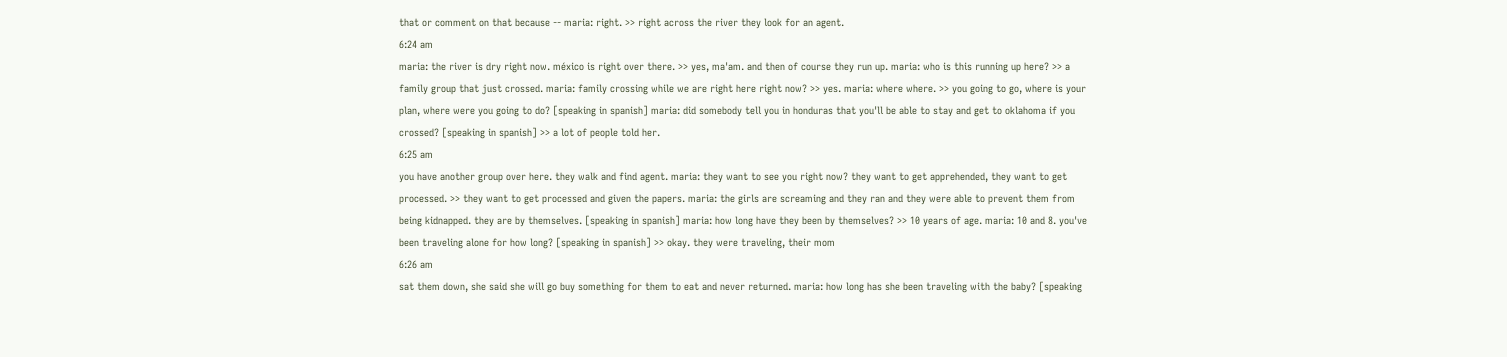that or comment on that because -- maria: right. >> right across the river they look for an agent.
6:24 am
maria: the river is dry right now. méxico is right over there. >> yes, ma'am. and then of course they run up. maria: who is this running up here? >> a family group that just crossed. maria: family crossing while we are right here right now? >> yes. maria: where where. >> you going to go, where is your plan, where were you going to do? [speaking in spanish] maria: did somebody tell you in honduras that you'll be able to stay and get to oklahoma if you crossed? [speaking in spanish] >> a lot of people told her.
6:25 am
you have another group over here. they walk and find agent. maria: they want to see you right now? they want to get apprehended, they want to get processed. >> they want to get processed and given the papers. maria: the girls are screaming and they ran and they were able to prevent them from being kidnapped. they are by themselves. [speaking in spanish] maria: how long have they been by themselves? >> 10 years of age. maria: 10 and 8. you've been traveling alone for how long? [speaking in spanish] >> okay. they were traveling, their mom
6:26 am
sat them down, she said she will go buy something for them to eat and never returned. maria: how long has she been traveling with the baby? [speaking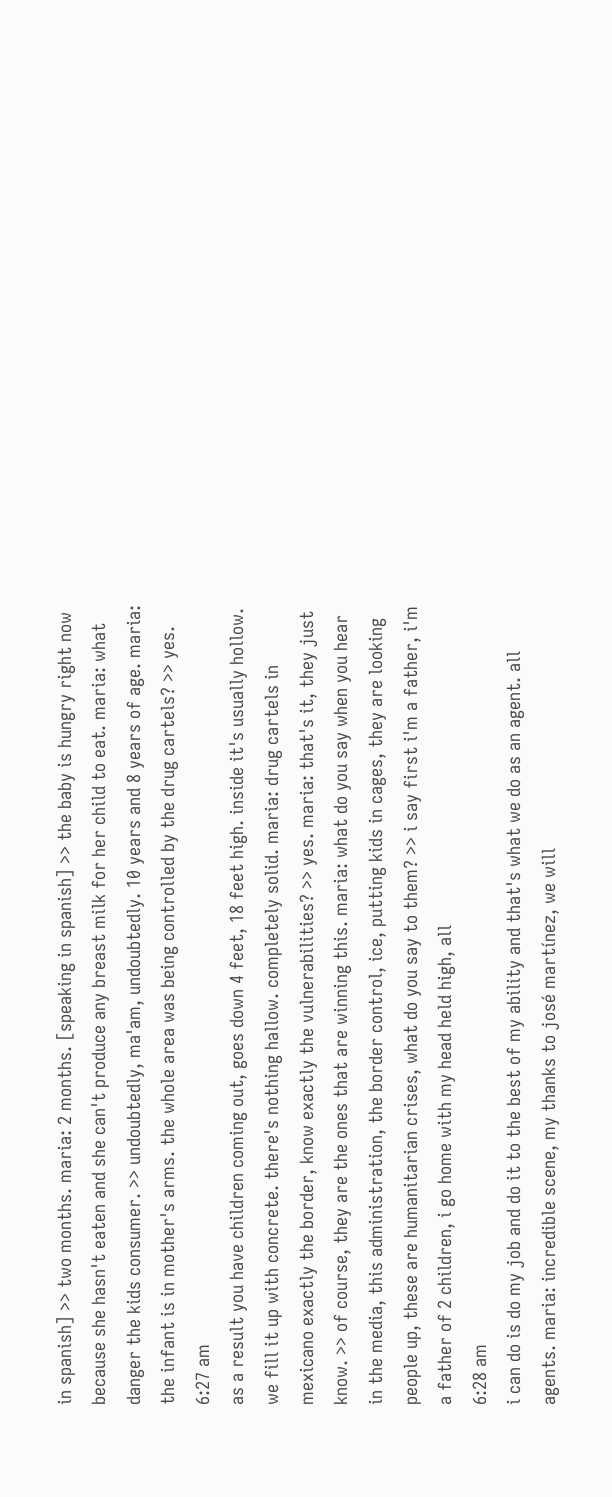in spanish] >> two months. maria: 2 months. [speaking in spanish] >> the baby is hungry right now because she hasn't eaten and she can't produce any breast milk for her child to eat. maria: what danger the kids consumer. >> undoubtedly, ma'am, undoubtedly. 10 years and 8 years of age. maria: the infant is in mother's arms. the whole area was being controlled by the drug cartels? >> yes.
6:27 am
as a result you have children coming out, goes down 4 feet, 18 feet high. inside it's usually hollow. we fill it up with concrete. there's nothing hallow. completely solid. maria: drug cartels in mexicano exactly the border, know exactly the vulnerabilities? >> yes. maria: that's it, they just know. >> of course, they are the ones that are winning this. maria: what do you say when you hear in the media, this administration, the border control, ice, putting kids in cages, they are looking people up, these are humanitarian crises, what do you say to them? >> i say first i'm a father, i'm a father of 2 children, i go home with my head held high, all
6:28 am
i can do is do my job and do it to the best of my ability and that's what we do as an agent. all agents. maria: incredible scene, my thanks to josé martínez, we will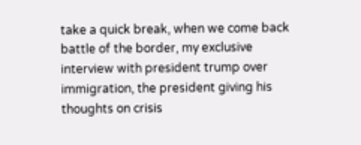take a quick break, when we come back battle of the border, my exclusive interview with president trump over immigration, the president giving his thoughts on crisis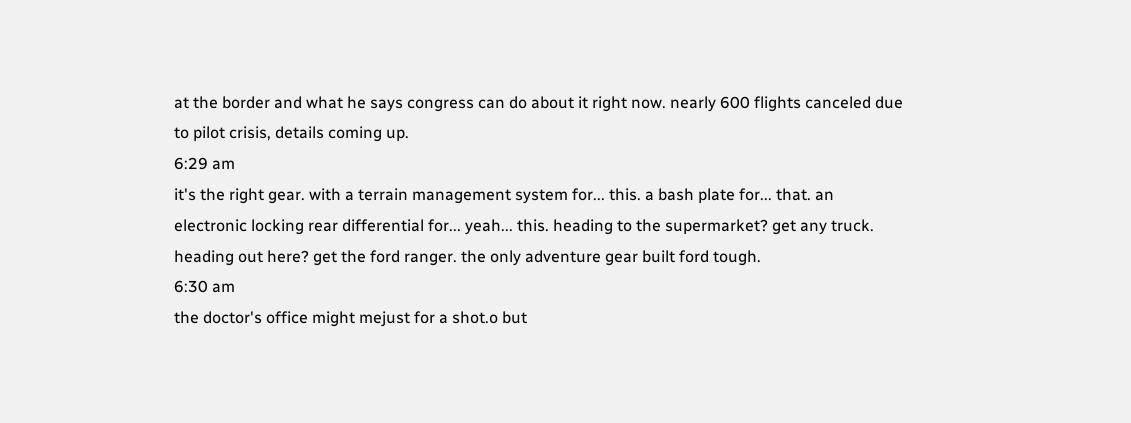at the border and what he says congress can do about it right now. nearly 600 flights canceled due to pilot crisis, details coming up.
6:29 am
it's the right gear. with a terrain management system for... this. a bash plate for... that. an electronic locking rear differential for... yeah... this. heading to the supermarket? get any truck. heading out here? get the ford ranger. the only adventure gear built ford tough.
6:30 am
the doctor's office might mejust for a shot.o but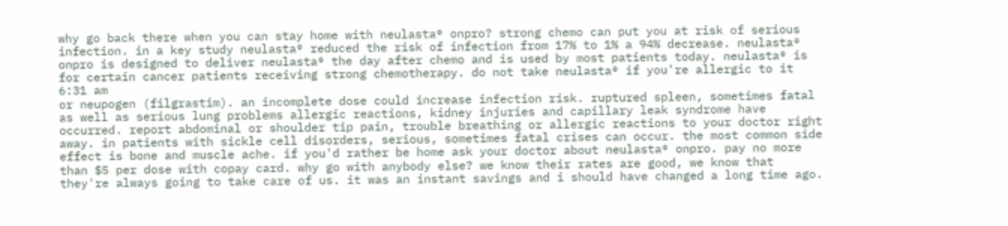why go back there when you can stay home with neulasta® onpro? strong chemo can put you at risk of serious infection. in a key study neulasta® reduced the risk of infection from 17% to 1% a 94% decrease. neulasta® onpro is designed to deliver neulasta® the day after chemo and is used by most patients today. neulasta® is for certain cancer patients receiving strong chemotherapy. do not take neulasta® if you're allergic to it
6:31 am
or neupogen (filgrastim). an incomplete dose could increase infection risk. ruptured spleen, sometimes fatal as well as serious lung problems allergic reactions, kidney injuries and capillary leak syndrome have occurred. report abdominal or shoulder tip pain, trouble breathing or allergic reactions to your doctor right away. in patients with sickle cell disorders, serious, sometimes fatal crises can occur. the most common side effect is bone and muscle ache. if you'd rather be home ask your doctor about neulasta® onpro. pay no more than $5 per dose with copay card. why go with anybody else? we know their rates are good, we know that they're always going to take care of us. it was an instant savings and i should have changed a long time ago.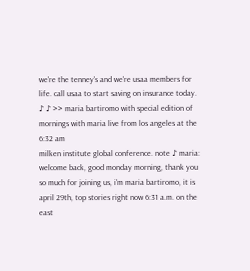we're the tenney's and we're usaa members for life. call usaa to start saving on insurance today. ♪ ♪ >> maria bartiromo with special edition of mornings with maria live from los angeles at the
6:32 am
milken institute global conference. note ♪ maria: welcome back, good monday morning, thank you so much for joining us, i'm maria bartiromo, it is april 29th, top stories right now 6:31 a.m. on the east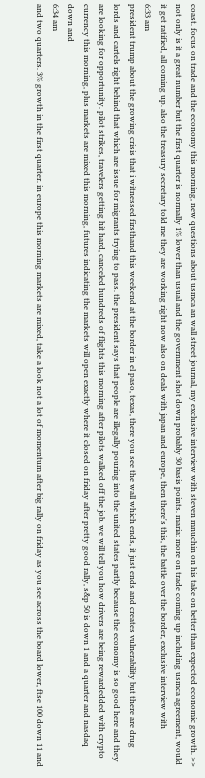coast. focus on trade and the economy this morning, new questions about usmca an wall street journal, my exclusive interview with steven mnuchin on his take on better than expected economic growth. >> not only is it a great number but the first quarter is normally 1% lower than usual and the government shot down probably 30 basis points. maria: more on trade coming up including usmca agreement, would it get ratified, all coming up. also the treasury secretary told me they are working right now also on deals with japan and europe, then there's this, the battle over the border, exclusive interview with
6:33 am
president trump about the growing crisis that i witnessed firsthand this weekend at the border in el paso, texas, there you see the wall which ends, it just ends and creates vulnerability but there are drug lords and cartels right behind that which are issue for migrants trying to pass. the president says that people are illegally pouring into the united states partly because the economy is so good here and they are looking for opportunity. pilot strikes, travelers getting hit hard, canceled hundreds of flights this morning after pilots walked off the job. we will tell you how drivers are being rewardedded with crypto currency this morning, plus markets are mixed this morning, futures indicating the markets will open exactly where it closed on friday after pretty good rally, s&p 50 is down 1 and a quarter and nasdaq down and
6:34 am
and two quarters. 3% growth in the first quarter. in europe this morning markets are mixed, take a look not a lot of momentum after big rally on friday as you see across the board lower, ftse 100 down 11 and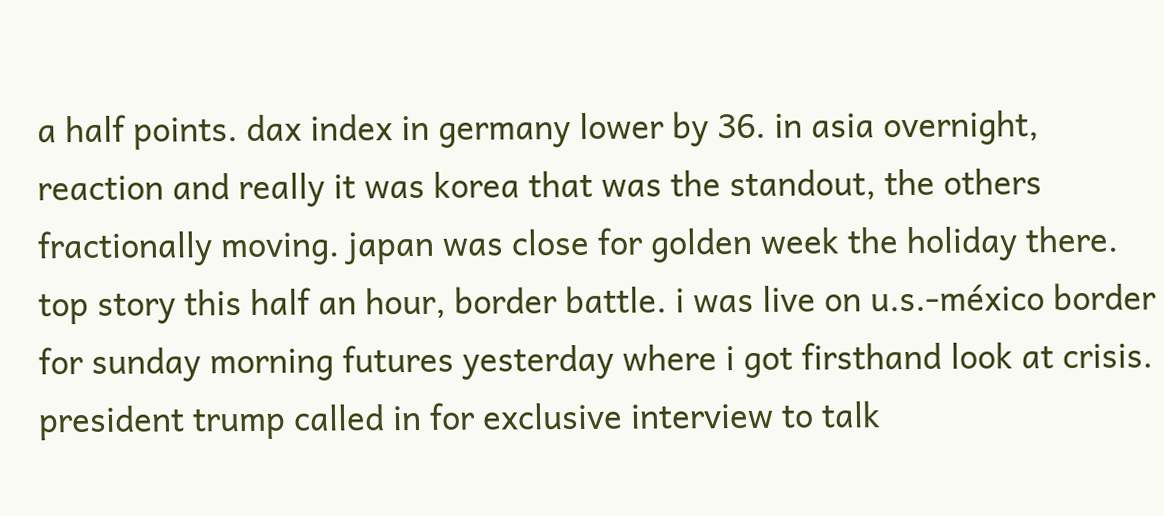a half points. dax index in germany lower by 36. in asia overnight, reaction and really it was korea that was the standout, the others fractionally moving. japan was close for golden week the holiday there. top story this half an hour, border battle. i was live on u.s.-méxico border for sunday morning futures yesterday where i got firsthand look at crisis. president trump called in for exclusive interview to talk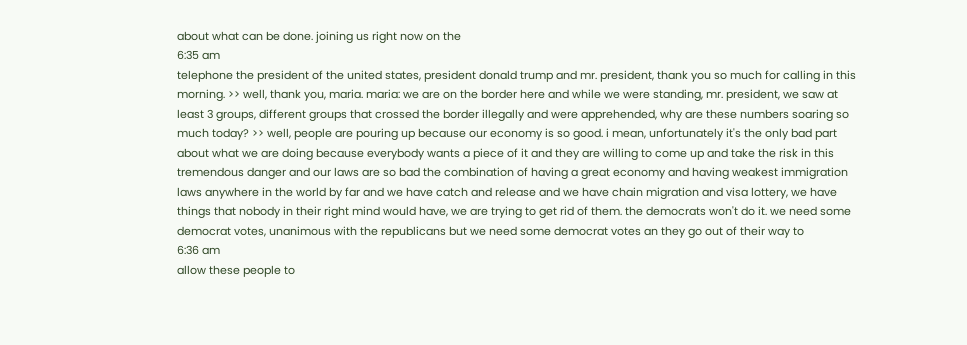about what can be done. joining us right now on the
6:35 am
telephone the president of the united states, president donald trump and mr. president, thank you so much for calling in this morning. >> well, thank you, maria. maria: we are on the border here and while we were standing, mr. president, we saw at least 3 groups, different groups that crossed the border illegally and were apprehended, why are these numbers soaring so much today? >> well, people are pouring up because our economy is so good. i mean, unfortunately it's the only bad part about what we are doing because everybody wants a piece of it and they are willing to come up and take the risk in this tremendous danger and our laws are so bad the combination of having a great economy and having weakest immigration laws anywhere in the world by far and we have catch and release and we have chain migration and visa lottery, we have things that nobody in their right mind would have, we are trying to get rid of them. the democrats won't do it. we need some democrat votes, unanimous with the republicans but we need some democrat votes an they go out of their way to
6:36 am
allow these people to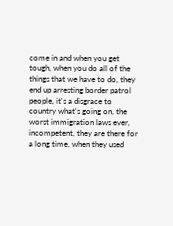come in and when you get tough, when you do all of the things that we have to do, they end up arresting border patrol people, it's a disgrace to country what's going on, the worst immigration laws ever, incompetent, they are there for a long time, when they used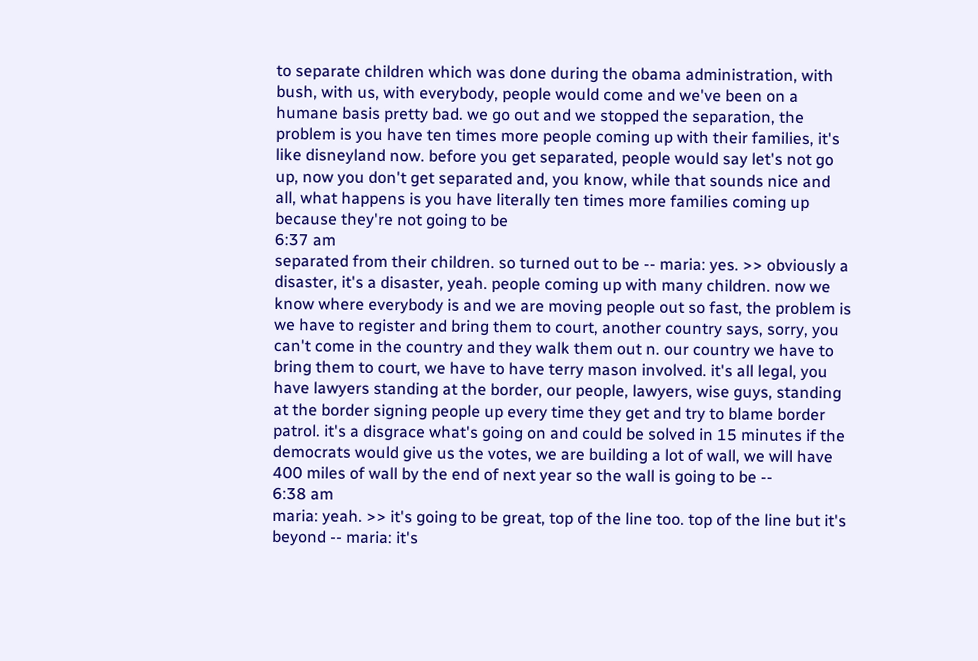to separate children which was done during the obama administration, with bush, with us, with everybody, people would come and we've been on a humane basis pretty bad. we go out and we stopped the separation, the problem is you have ten times more people coming up with their families, it's like disneyland now. before you get separated, people would say let's not go up, now you don't get separated and, you know, while that sounds nice and all, what happens is you have literally ten times more families coming up because they're not going to be
6:37 am
separated from their children. so turned out to be -- maria: yes. >> obviously a disaster, it's a disaster, yeah. people coming up with many children. now we know where everybody is and we are moving people out so fast, the problem is we have to register and bring them to court, another country says, sorry, you can't come in the country and they walk them out n. our country we have to bring them to court, we have to have terry mason involved. it's all legal, you have lawyers standing at the border, our people, lawyers, wise guys, standing at the border signing people up every time they get and try to blame border patrol. it's a disgrace what's going on and could be solved in 15 minutes if the democrats would give us the votes, we are building a lot of wall, we will have 400 miles of wall by the end of next year so the wall is going to be --
6:38 am
maria: yeah. >> it's going to be great, top of the line too. top of the line but it's beyond -- maria: it's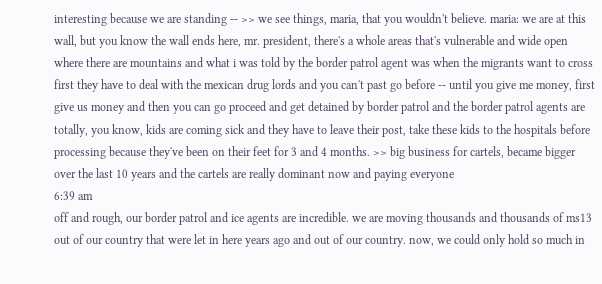interesting because we are standing -- >> we see things, maria, that you wouldn't believe. maria: we are at this wall, but you know the wall ends here, mr. president, there's a whole areas that's vulnerable and wide open where there are mountains and what i was told by the border patrol agent was when the migrants want to cross first they have to deal with the mexican drug lords and you can't past go before -- until you give me money, first give us money and then you can go proceed and get detained by border patrol and the border patrol agents are totally, you know, kids are coming sick and they have to leave their post, take these kids to the hospitals before processing because they've been on their feet for 3 and 4 months. >> big business for cartels, became bigger over the last 10 years and the cartels are really dominant now and paying everyone
6:39 am
off and rough, our border patrol and ice agents are incredible. we are moving thousands and thousands of ms13 out of our country that were let in here years ago and out of our country. now, we could only hold so much in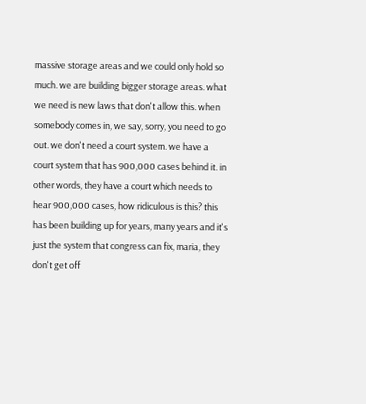massive storage areas and we could only hold so much. we are building bigger storage areas. what we need is new laws that don't allow this. when somebody comes in, we say, sorry, you need to go out. we don't need a court system. we have a court system that has 900,000 cases behind it. in other words, they have a court which needs to hear 900,000 cases, how ridiculous is this? this has been building up for years, many years and it's just the system that congress can fix, maria, they don't get off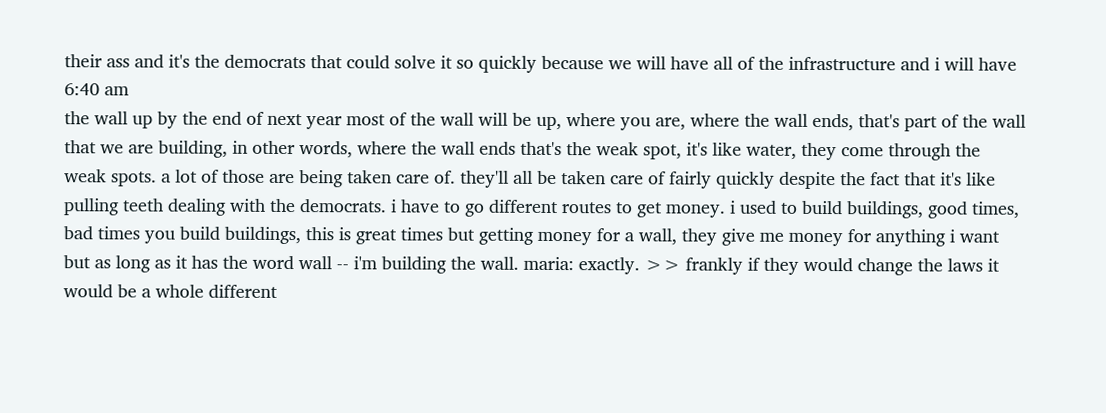their ass and it's the democrats that could solve it so quickly because we will have all of the infrastructure and i will have
6:40 am
the wall up by the end of next year most of the wall will be up, where you are, where the wall ends, that's part of the wall that we are building, in other words, where the wall ends that's the weak spot, it's like water, they come through the weak spots. a lot of those are being taken care of. they'll all be taken care of fairly quickly despite the fact that it's like pulling teeth dealing with the democrats. i have to go different routes to get money. i used to build buildings, good times, bad times you build buildings, this is great times but getting money for a wall, they give me money for anything i want but as long as it has the word wall -- i'm building the wall. maria: exactly. >> frankly if they would change the laws it would be a whole different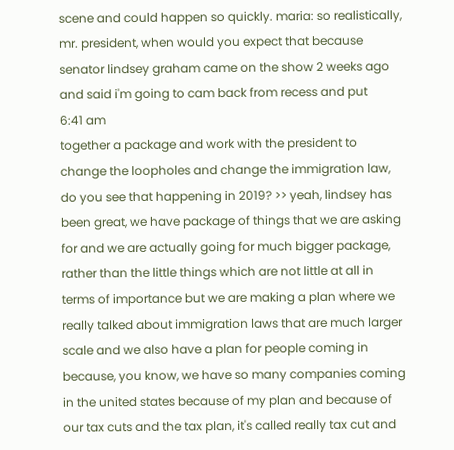scene and could happen so quickly. maria: so realistically, mr. president, when would you expect that because senator lindsey graham came on the show 2 weeks ago and said i'm going to cam back from recess and put
6:41 am
together a package and work with the president to change the loopholes and change the immigration law, do you see that happening in 2019? >> yeah, lindsey has been great, we have package of things that we are asking for and we are actually going for much bigger package, rather than the little things which are not little at all in terms of importance but we are making a plan where we really talked about immigration laws that are much larger scale and we also have a plan for people coming in because, you know, we have so many companies coming in the united states because of my plan and because of our tax cuts and the tax plan, it's called really tax cut and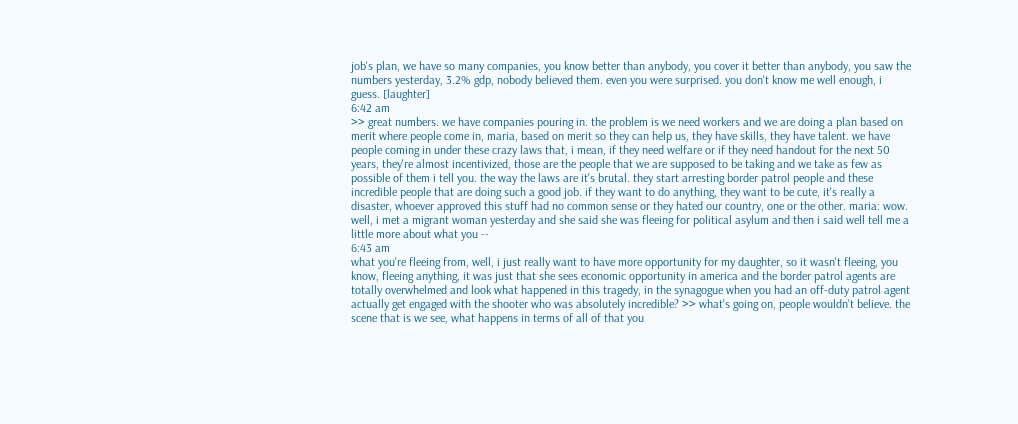job's plan, we have so many companies, you know better than anybody, you cover it better than anybody, you saw the numbers yesterday, 3.2% gdp, nobody believed them. even you were surprised. you don't know me well enough, i guess. [laughter]
6:42 am
>> great numbers. we have companies pouring in. the problem is we need workers and we are doing a plan based on merit where people come in, maria, based on merit so they can help us, they have skills, they have talent. we have people coming in under these crazy laws that, i mean, if they need welfare or if they need handout for the next 50 years, they're almost incentivized, those are the people that we are supposed to be taking and we take as few as possible of them i tell you. the way the laws are it's brutal. they start arresting border patrol people and these incredible people that are doing such a good job. if they want to do anything, they want to be cute, it's really a disaster, whoever approved this stuff had no common sense or they hated our country, one or the other. maria: wow. well, i met a migrant woman yesterday and she said she was fleeing for political asylum and then i said well tell me a little more about what you --
6:43 am
what you're fleeing from, well, i just really want to have more opportunity for my daughter, so it wasn't fleeing, you know, fleeing anything, it was just that she sees economic opportunity in america and the border patrol agents are totally overwhelmed and look what happened in this tragedy, in the synagogue when you had an off-duty patrol agent actually get engaged with the shooter who was absolutely incredible? >> what's going on, people wouldn't believe. the scene that is we see, what happens in terms of all of that you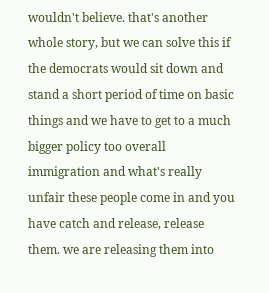wouldn't believe. that's another whole story, but we can solve this if the democrats would sit down and stand a short period of time on basic things and we have to get to a much bigger policy too overall immigration and what's really unfair these people come in and you have catch and release, release them. we are releasing them into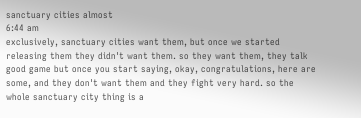sanctuary cities almost
6:44 am
exclusively, sanctuary cities want them, but once we started releasing them they didn't want them. so they want them, they talk good game but once you start saying, okay, congratulations, here are some, and they don't want them and they fight very hard. so the whole sanctuary city thing is a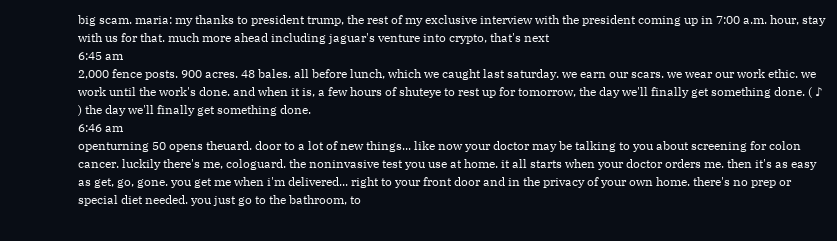big scam. maria: my thanks to president trump, the rest of my exclusive interview with the president coming up in 7:00 a.m. hour, stay with us for that. much more ahead including jaguar's venture into crypto, that's next
6:45 am
2,000 fence posts. 900 acres. 48 bales. all before lunch, which we caught last saturday. we earn our scars. we wear our work ethic. we work until the work's done. and when it is, a few hours of shuteye to rest up for tomorrow, the day we'll finally get something done. ( ♪ ) the day we'll finally get something done.
6:46 am
openturning 50 opens theuard. door to a lot of new things... like now your doctor may be talking to you about screening for colon cancer. luckily there's me, cologuard. the noninvasive test you use at home. it all starts when your doctor orders me. then it's as easy as get, go, gone. you get me when i'm delivered... right to your front door and in the privacy of your own home. there's no prep or special diet needed. you just go to the bathroom, to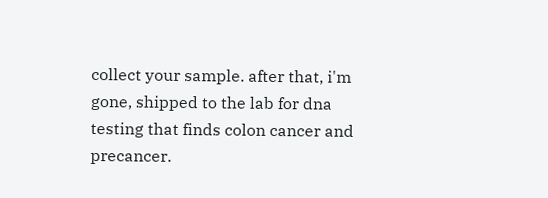collect your sample. after that, i'm gone, shipped to the lab for dna testing that finds colon cancer and precancer.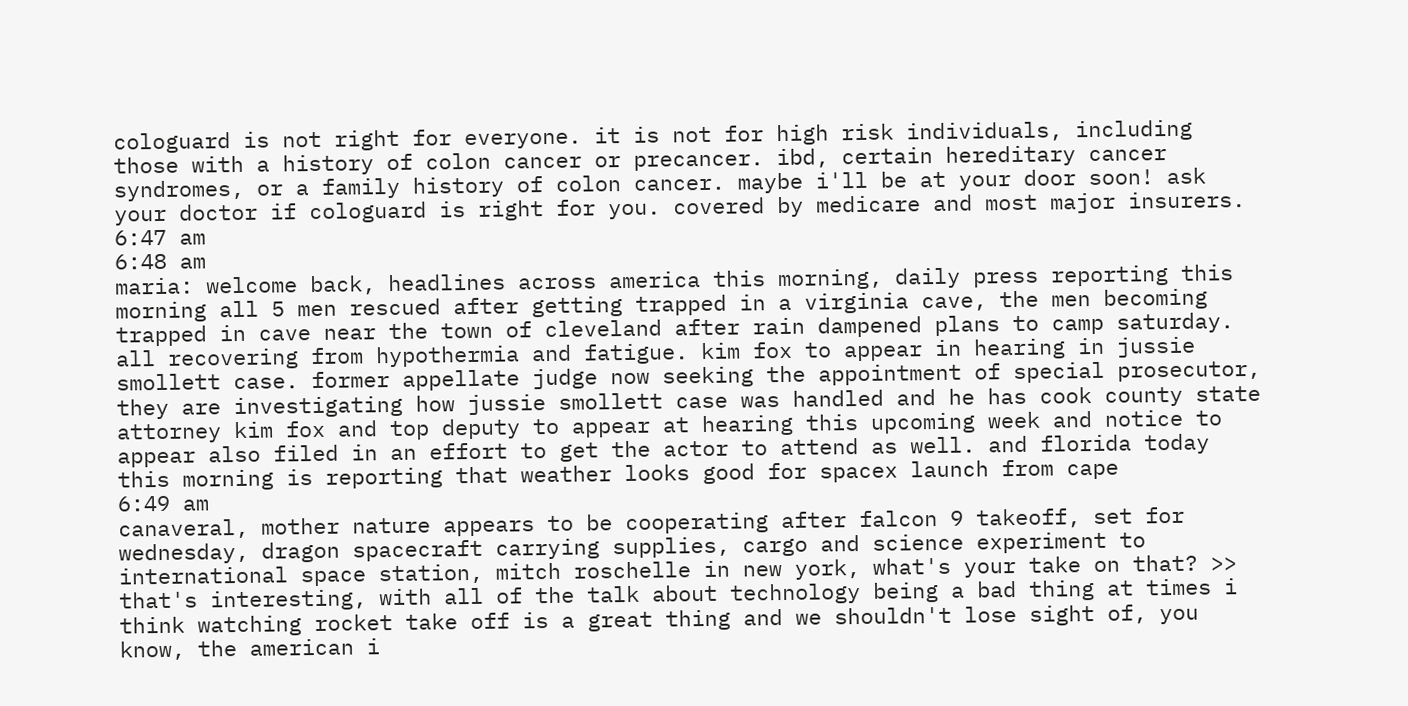cologuard is not right for everyone. it is not for high risk individuals, including those with a history of colon cancer or precancer. ibd, certain hereditary cancer syndromes, or a family history of colon cancer. maybe i'll be at your door soon! ask your doctor if cologuard is right for you. covered by medicare and most major insurers.
6:47 am
6:48 am
maria: welcome back, headlines across america this morning, daily press reporting this morning all 5 men rescued after getting trapped in a virginia cave, the men becoming trapped in cave near the town of cleveland after rain dampened plans to camp saturday. all recovering from hypothermia and fatigue. kim fox to appear in hearing in jussie smollett case. former appellate judge now seeking the appointment of special prosecutor, they are investigating how jussie smollett case was handled and he has cook county state attorney kim fox and top deputy to appear at hearing this upcoming week and notice to appear also filed in an effort to get the actor to attend as well. and florida today this morning is reporting that weather looks good for spacex launch from cape
6:49 am
canaveral, mother nature appears to be cooperating after falcon 9 takeoff, set for wednesday, dragon spacecraft carrying supplies, cargo and science experiment to international space station, mitch roschelle in new york, what's your take on that? >> that's interesting, with all of the talk about technology being a bad thing at times i think watching rocket take off is a great thing and we shouldn't lose sight of, you know, the american i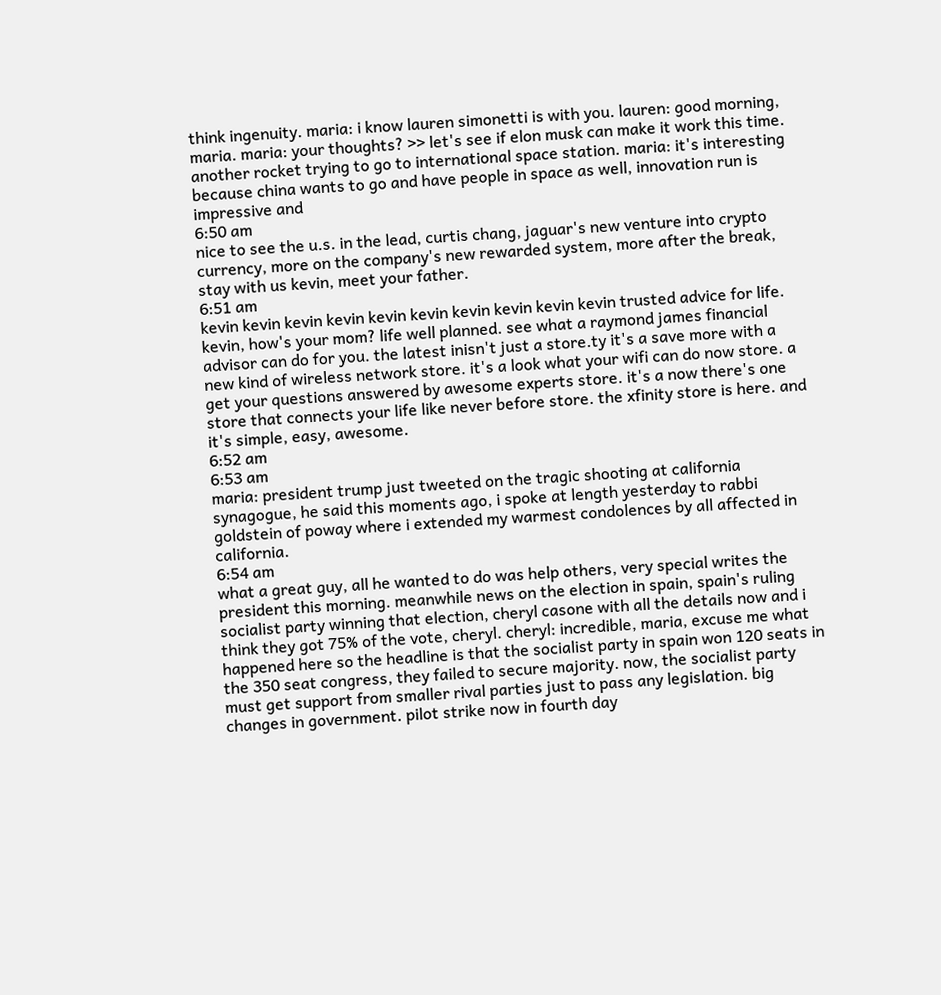think ingenuity. maria: i know lauren simonetti is with you. lauren: good morning, maria. maria: your thoughts? >> let's see if elon musk can make it work this time. another rocket trying to go to international space station. maria: it's interesting because china wants to go and have people in space as well, innovation run is impressive and
6:50 am
nice to see the u.s. in the lead, curtis chang, jaguar's new venture into crypto currency, more on the company's new rewarded system, more after the break, stay with us kevin, meet your father.
6:51 am
kevin kevin kevin kevin kevin kevin kevin kevin kevin kevin trusted advice for life. kevin, how's your mom? life well planned. see what a raymond james financial advisor can do for you. the latest inisn't just a store.ty it's a save more with a new kind of wireless network store. it's a look what your wifi can do now store. a get your questions answered by awesome experts store. it's a now there's one store that connects your life like never before store. the xfinity store is here. and it's simple, easy, awesome.
6:52 am
6:53 am
maria: president trump just tweeted on the tragic shooting at california synagogue, he said this moments ago, i spoke at length yesterday to rabbi goldstein of poway where i extended my warmest condolences by all affected in california.
6:54 am
what a great guy, all he wanted to do was help others, very special writes the president this morning. meanwhile news on the election in spain, spain's ruling socialist party winning that election, cheryl casone with all the details now and i think they got 75% of the vote, cheryl. cheryl: incredible, maria, excuse me what happened here so the headline is that the socialist party in spain won 120 seats in the 350 seat congress, they failed to secure majority. now, the socialist party must get support from smaller rival parties just to pass any legislation. big changes in government. pilot strike now in fourth day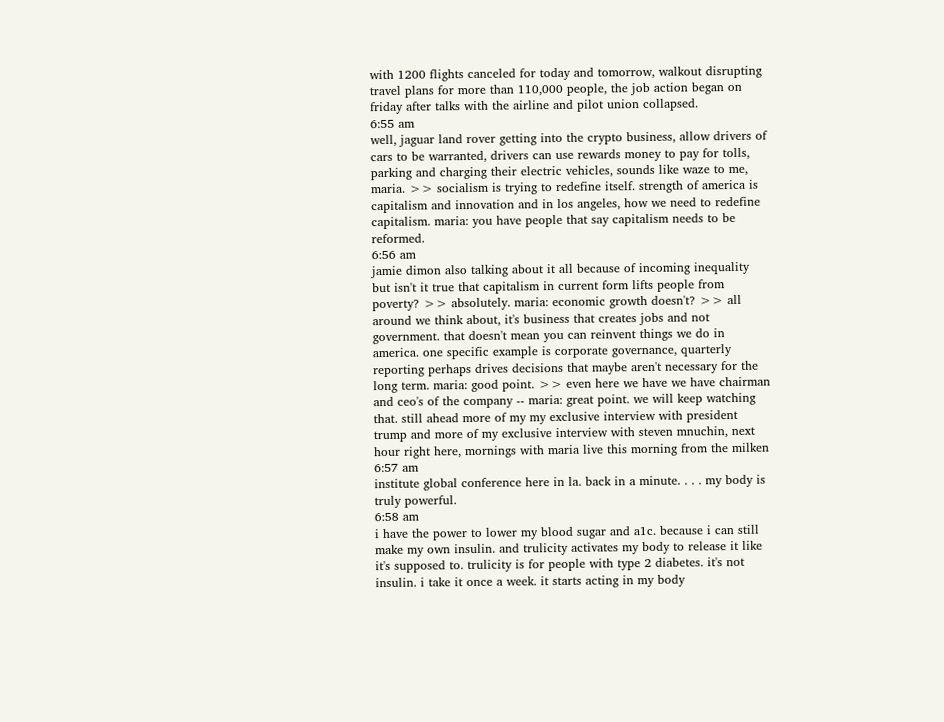with 1200 flights canceled for today and tomorrow, walkout disrupting travel plans for more than 110,000 people, the job action began on friday after talks with the airline and pilot union collapsed.
6:55 am
well, jaguar land rover getting into the crypto business, allow drivers of cars to be warranted, drivers can use rewards money to pay for tolls, parking and charging their electric vehicles, sounds like waze to me, maria. >> socialism is trying to redefine itself. strength of america is capitalism and innovation and in los angeles, how we need to redefine capitalism. maria: you have people that say capitalism needs to be reformed.
6:56 am
jamie dimon also talking about it all because of incoming inequality but isn't it true that capitalism in current form lifts people from poverty? >> absolutely. maria: economic growth doesn't? >> all around we think about, it's business that creates jobs and not government. that doesn't mean you can reinvent things we do in america. one specific example is corporate governance, quarterly reporting perhaps drives decisions that maybe aren't necessary for the long term. maria: good point. >> even here we have we have chairman and ceo's of the company -- maria: great point. we will keep watching that. still ahead more of my my exclusive interview with president trump and more of my exclusive interview with steven mnuchin, next hour right here, mornings with maria live this morning from the milken
6:57 am
institute global conference here in la. back in a minute. . . . my body is truly powerful.
6:58 am
i have the power to lower my blood sugar and a1c. because i can still make my own insulin. and trulicity activates my body to release it like it's supposed to. trulicity is for people with type 2 diabetes. it's not insulin. i take it once a week. it starts acting in my body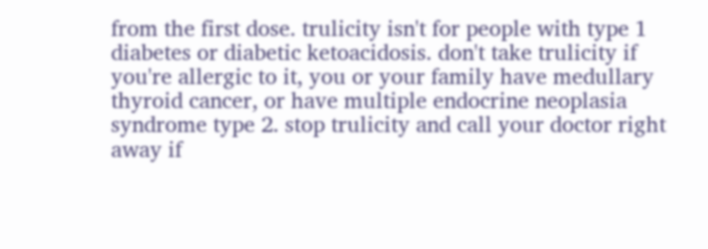from the first dose. trulicity isn't for people with type 1 diabetes or diabetic ketoacidosis. don't take trulicity if you're allergic to it, you or your family have medullary thyroid cancer, or have multiple endocrine neoplasia syndrome type 2. stop trulicity and call your doctor right away if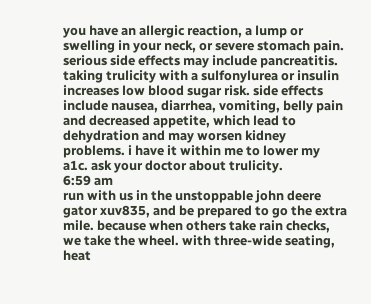you have an allergic reaction, a lump or swelling in your neck, or severe stomach pain. serious side effects may include pancreatitis. taking trulicity with a sulfonylurea or insulin increases low blood sugar risk. side effects include nausea, diarrhea, vomiting, belly pain and decreased appetite, which lead to dehydration and may worsen kidney problems. i have it within me to lower my a1c. ask your doctor about trulicity.
6:59 am
run with us in the unstoppable john deere gator xuv835, and be prepared to go the extra mile. because when others take rain checks, we take the wheel. with three-wide seating, heat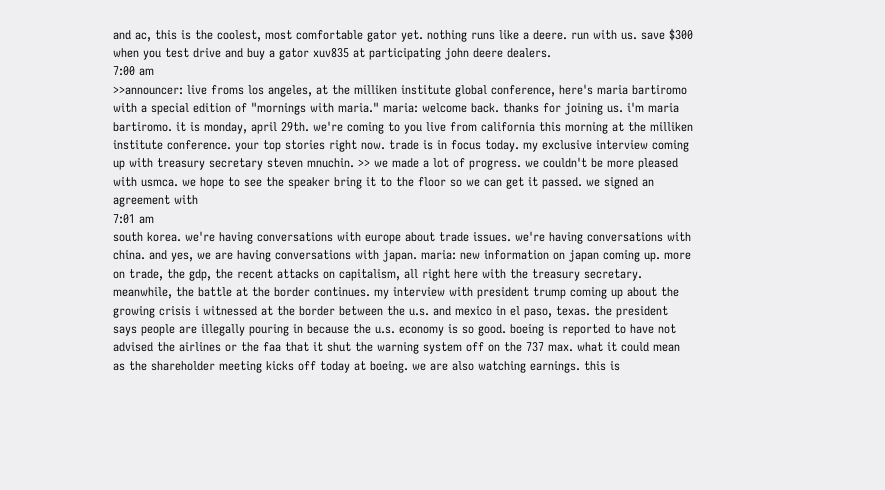and ac, this is the coolest, most comfortable gator yet. nothing runs like a deere. run with us. save $300 when you test drive and buy a gator xuv835 at participating john deere dealers.
7:00 am
>>announcer: live froms los angeles, at the milliken institute global conference, here's maria bartiromo with a special edition of "mornings with maria." maria: welcome back. thanks for joining us. i'm maria bartiromo. it is monday, april 29th. we're coming to you live from california this morning at the milliken institute conference. your top stories right now. trade is in focus today. my exclusive interview coming up with treasury secretary steven mnuchin. >> we made a lot of progress. we couldn't be more pleased with usmca. we hope to see the speaker bring it to the floor so we can get it passed. we signed an agreement with
7:01 am
south korea. we're having conversations with europe about trade issues. we're having conversations with china. and yes, we are having conversations with japan. maria: new information on japan coming up. more on trade, the gdp, the recent attacks on capitalism, all right here with the treasury secretary. meanwhile, the battle at the border continues. my interview with president trump coming up about the growing crisis i witnessed at the border between the u.s. and mexico in el paso, texas. the president says people are illegally pouring in because the u.s. economy is so good. boeing is reported to have not advised the airlines or the faa that it shut the warning system off on the 737 max. what it could mean as the shareholder meeting kicks off today at boeing. we are also watching earnings. this is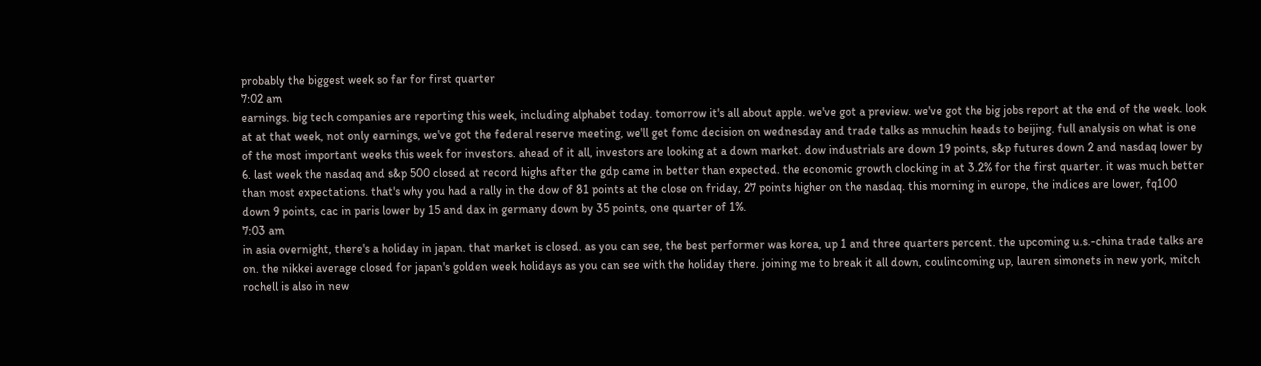probably the biggest week so far for first quarter
7:02 am
earnings. big tech companies are reporting this week, including alphabet today. tomorrow it's all about apple. we've got a preview. we've got the big jobs report at the end of the week. look at at that week, not only earnings, we've got the federal reserve meeting, we'll get fomc decision on wednesday and trade talks as mnuchin heads to beijing. full analysis on what is one of the most important weeks this week for investors. ahead of it all, investors are looking at a down market. dow industrials are down 19 points, s&p futures down 2 and nasdaq lower by 6. last week the nasdaq and s&p 500 closed at record highs after the gdp came in better than expected. the economic growth clocking in at 3.2% for the first quarter. it was much better than most expectations. that's why you had a rally in the dow of 81 points at the close on friday, 27 points higher on the nasdaq. this morning in europe, the indices are lower, fq100 down 9 points, cac in paris lower by 15 and dax in germany down by 35 points, one quarter of 1%.
7:03 am
in asia overnight, there's a holiday in japan. that market is closed. as you can see, the best performer was korea, up 1 and three quarters percent. the upcoming u.s.-china trade talks are on. the nikkei average closed for japan's golden week holidays as you can see with the holiday there. joining me to break it all down, coulincoming up, lauren simonets in new york, mitch rochell is also in new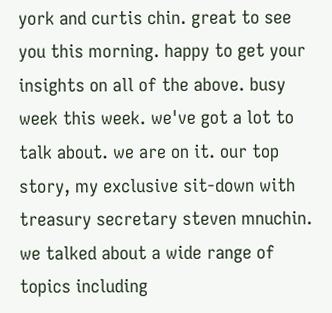york and curtis chin. great to see you this morning. happy to get your insights on all of the above. busy week this week. we've got a lot to talk about. we are on it. our top story, my exclusive sit-down with treasury secretary steven mnuchin. we talked about a wide range of topics including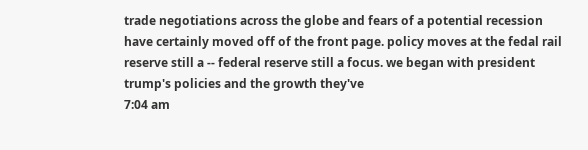trade negotiations across the globe and fears of a potential recession have certainly moved off of the front page. policy moves at the fedal rail reserve still a -- federal reserve still a focus. we began with president trump's policies and the growth they've
7:04 am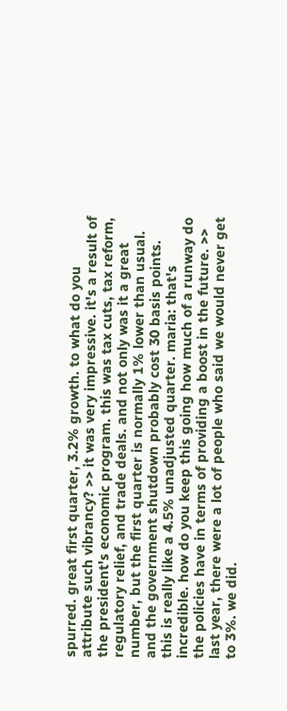spurred. great first quarter, 3.2% growth. to what do you attribute such vibrancy? >> it was very impressive. it's a result of the president's economic program. this was tax cuts, tax reform, regulatory relief, and trade deals. and not only was it a great number, but the first quarter is normally 1% lower than usual. and the government shutdown probably cost 30 basis points. this is really like a 4.5% unadjusted quarter. maria: that's incredible. how do you keep this going how much of a runway do the policies have in terms of providing a boost in the future. >> last year, there were a lot of people who said we would never get to 3%. we did.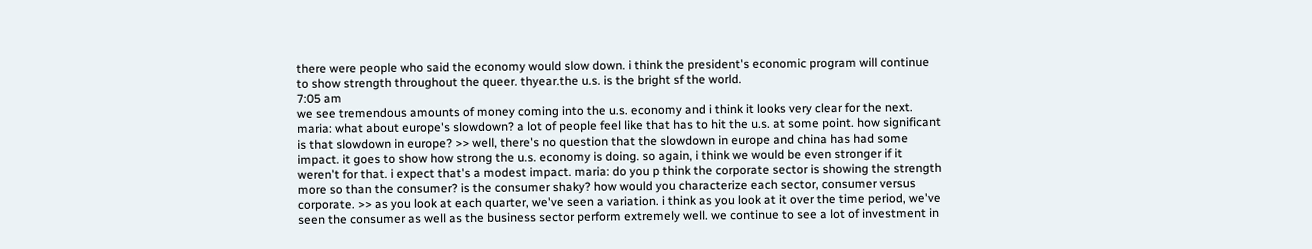there were people who said the economy would slow down. i think the president's economic program will continue to show strength throughout the queer. thyear.the u.s. is the bright sf the world.
7:05 am
we see tremendous amounts of money coming into the u.s. economy and i think it looks very clear for the next. maria: what about europe's slowdown? a lot of people feel like that has to hit the u.s. at some point. how significant is that slowdown in europe? >> well, there's no question that the slowdown in europe and china has had some impact. it goes to show how strong the u.s. economy is doing. so again, i think we would be even stronger if it weren't for that. i expect that's a modest impact. maria: do you p think the corporate sector is showing the strength more so than the consumer? is the consumer shaky? how would you characterize each sector, consumer versus corporate. >> as you look at each quarter, we've seen a variation. i think as you look at it over the time period, we've seen the consumer as well as the business sector perform extremely well. we continue to see a lot of investment in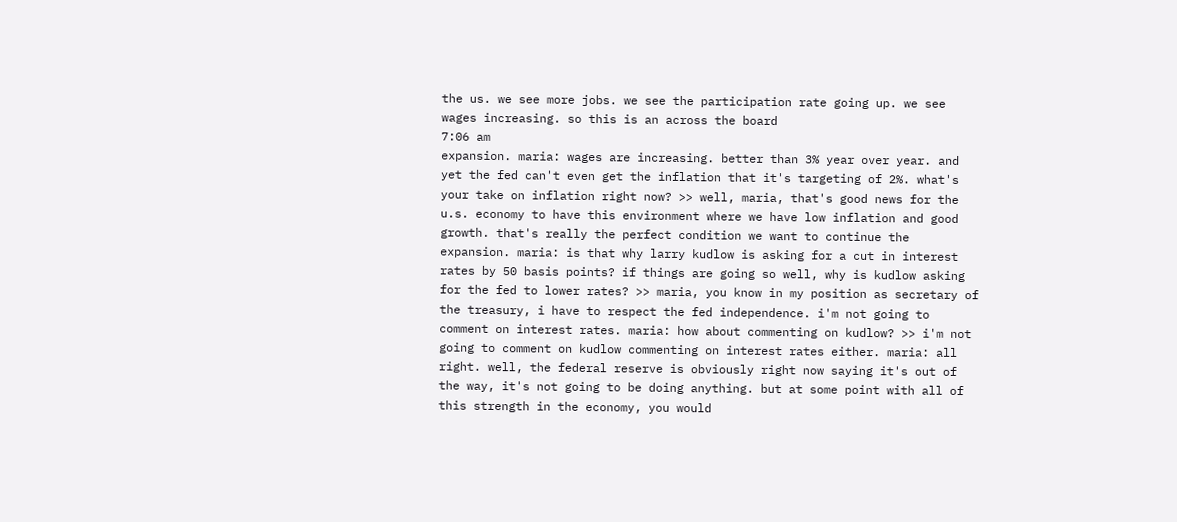the us. we see more jobs. we see the participation rate going up. we see wages increasing. so this is an across the board
7:06 am
expansion. maria: wages are increasing. better than 3% year over year. and yet the fed can't even get the inflation that it's targeting of 2%. what's your take on inflation right now? >> well, maria, that's good news for the u.s. economy to have this environment where we have low inflation and good growth. that's really the perfect condition we want to continue the expansion. maria: is that why larry kudlow is asking for a cut in interest rates by 50 basis points? if things are going so well, why is kudlow asking for the fed to lower rates? >> maria, you know in my position as secretary of the treasury, i have to respect the fed independence. i'm not going to comment on interest rates. maria: how about commenting on kudlow? >> i'm not going to comment on kudlow commenting on interest rates either. maria: all right. well, the federal reserve is obviously right now saying it's out of the way, it's not going to be doing anything. but at some point with all of this strength in the economy, you would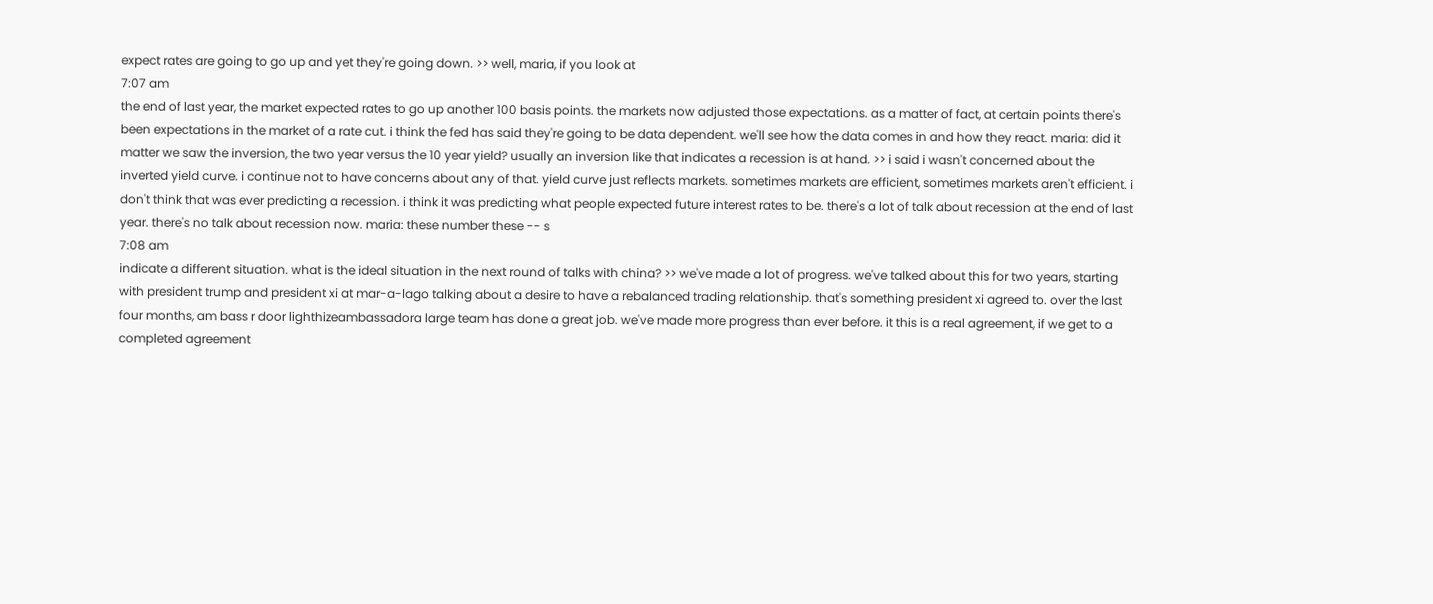expect rates are going to go up and yet they're going down. >> well, maria, if you look at
7:07 am
the end of last year, the market expected rates to go up another 100 basis points. the markets now adjusted those expectations. as a matter of fact, at certain points there's been expectations in the market of a rate cut. i think the fed has said they're going to be data dependent. we'll see how the data comes in and how they react. maria: did it matter we saw the inversion, the two year versus the 10 year yield? usually an inversion like that indicates a recession is at hand. >> i said i wasn't concerned about the inverted yield curve. i continue not to have concerns about any of that. yield curve just reflects markets. sometimes markets are efficient, sometimes markets aren't efficient. i don't think that was ever predicting a recession. i think it was predicting what people expected future interest rates to be. there's a lot of talk about recession at the end of last year. there's no talk about recession now. maria: these number these -- s
7:08 am
indicate a different situation. what is the ideal situation in the next round of talks with china? >> we've made a lot of progress. we've talked about this for two years, starting with president trump and president xi at mar-a-lago talking about a desire to have a rebalanced trading relationship. that's something president xi agreed to. over the last four months, am bass r door lighthizeambassadora large team has done a great job. we've made more progress than ever before. it this is a real agreement, if we get to a completed agreement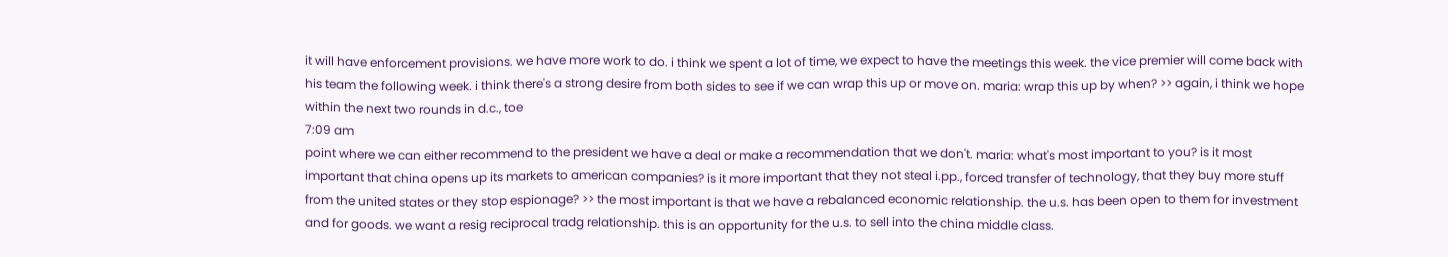it will have enforcement provisions. we have more work to do. i think we spent a lot of time, we expect to have the meetings this week. the vice premier will come back with his team the following week. i think there's a strong desire from both sides to see if we can wrap this up or move on. maria: wrap this up by when? >> again, i think we hope within the next two rounds in d.c., toe
7:09 am
point where we can either recommend to the president we have a deal or make a recommendation that we don't. maria: what's most important to you? is it most important that china opens up its markets to american companies? is it more important that they not steal i.pp., forced transfer of technology, that they buy more stuff from the united states or they stop espionage? >> the most important is that we have a rebalanced economic relationship. the u.s. has been open to them for investment and for goods. we want a resig reciprocal tradg relationship. this is an opportunity for the u.s. to sell into the china middle class.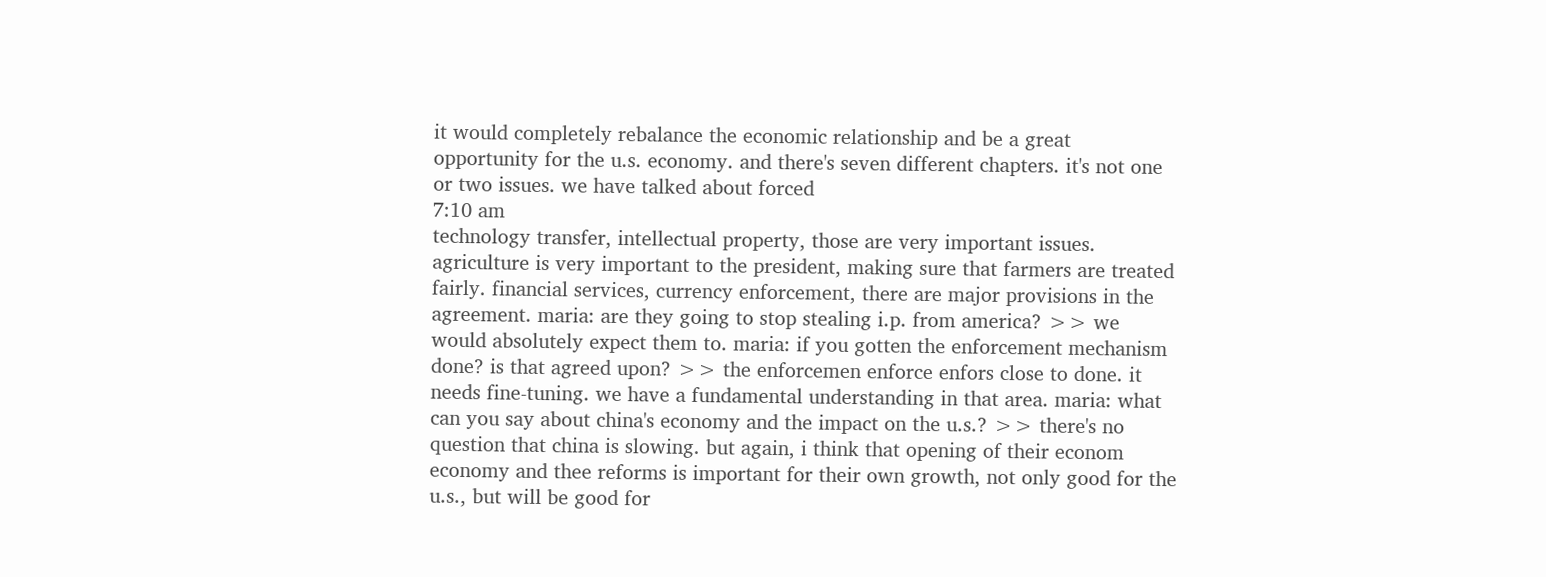it would completely rebalance the economic relationship and be a great opportunity for the u.s. economy. and there's seven different chapters. it's not one or two issues. we have talked about forced
7:10 am
technology transfer, intellectual property, those are very important issues. agriculture is very important to the president, making sure that farmers are treated fairly. financial services, currency enforcement, there are major provisions in the agreement. maria: are they going to stop stealing i.p. from america? >> we would absolutely expect them to. maria: if you gotten the enforcement mechanism done? is that agreed upon? >> the enforcemen enforce enfors close to done. it needs fine-tuning. we have a fundamental understanding in that area. maria: what can you say about china's economy and the impact on the u.s.? >> there's no question that china is slowing. but again, i think that opening of their econom economy and thee reforms is important for their own growth, not only good for the u.s., but will be good for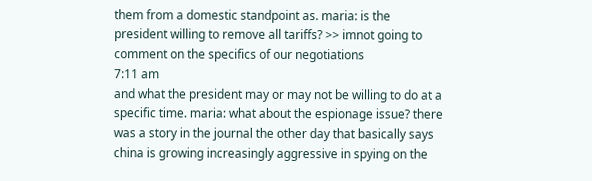them from a domestic standpoint as. maria: is the president willing to remove all tariffs? >> imnot going to comment on the specifics of our negotiations
7:11 am
and what the president may or may not be willing to do at a specific time. maria: what about the espionage issue? there was a story in the journal the other day that basically says china is growing increasingly aggressive in spying on the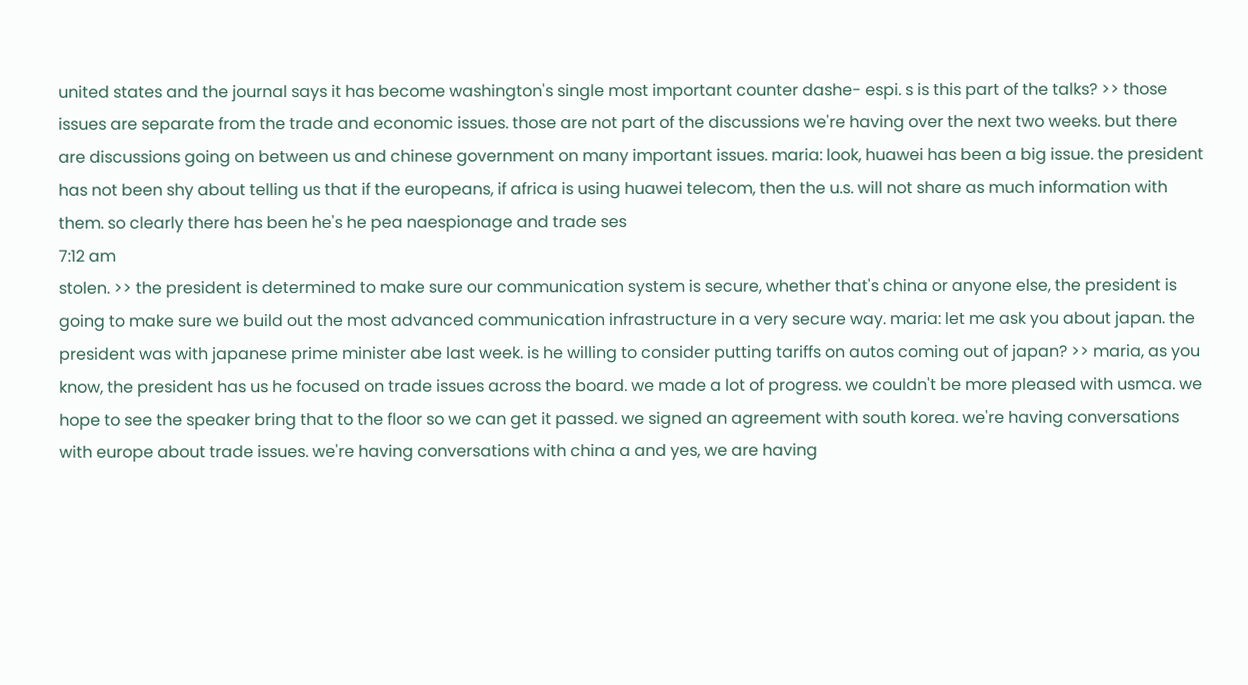united states and the journal says it has become washington's single most important counter dashe- espi. s is this part of the talks? >> those issues are separate from the trade and economic issues. those are not part of the discussions we're having over the next two weeks. but there are discussions going on between us and chinese government on many important issues. maria: look, huawei has been a big issue. the president has not been shy about telling us that if the europeans, if africa is using huawei telecom, then the u.s. will not share as much information with them. so clearly there has been he's he pea naespionage and trade ses
7:12 am
stolen. >> the president is determined to make sure our communication system is secure, whether that's china or anyone else, the president is going to make sure we build out the most advanced communication infrastructure in a very secure way. maria: let me ask you about japan. the president was with japanese prime minister abe last week. is he willing to consider putting tariffs on autos coming out of japan? >> maria, as you know, the president has us he focused on trade issues across the board. we made a lot of progress. we couldn't be more pleased with usmca. we hope to see the speaker bring that to the floor so we can get it passed. we signed an agreement with south korea. we're having conversations with europe about trade issues. we're having conversations with china a and yes, we are having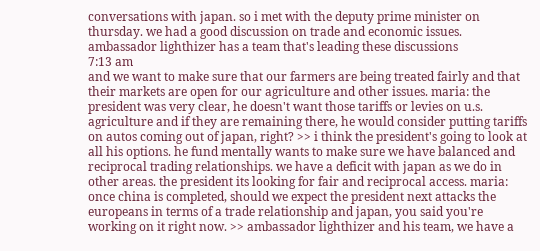conversations with japan. so i met with the deputy prime minister on thursday. we had a good discussion on trade and economic issues. ambassador lighthizer has a team that's leading these discussions
7:13 am
and we want to make sure that our farmers are being treated fairly and that their markets are open for our agriculture and other issues. maria: the president was very clear, he doesn't want those tariffs or levies on u.s. agriculture and if they are remaining there, he would consider putting tariffs on autos coming out of japan, right? >> i think the president's going to look at all his options. he fund mentally wants to make sure we have balanced and reciprocal trading relationships. we have a deficit with japan as we do in other areas. the president its looking for fair and reciprocal access. maria: once china is completed, should we expect the president next attacks the europeans in terms of a trade relationship and japan, you said you're working on it right now. >> ambassador lighthizer and his team, we have a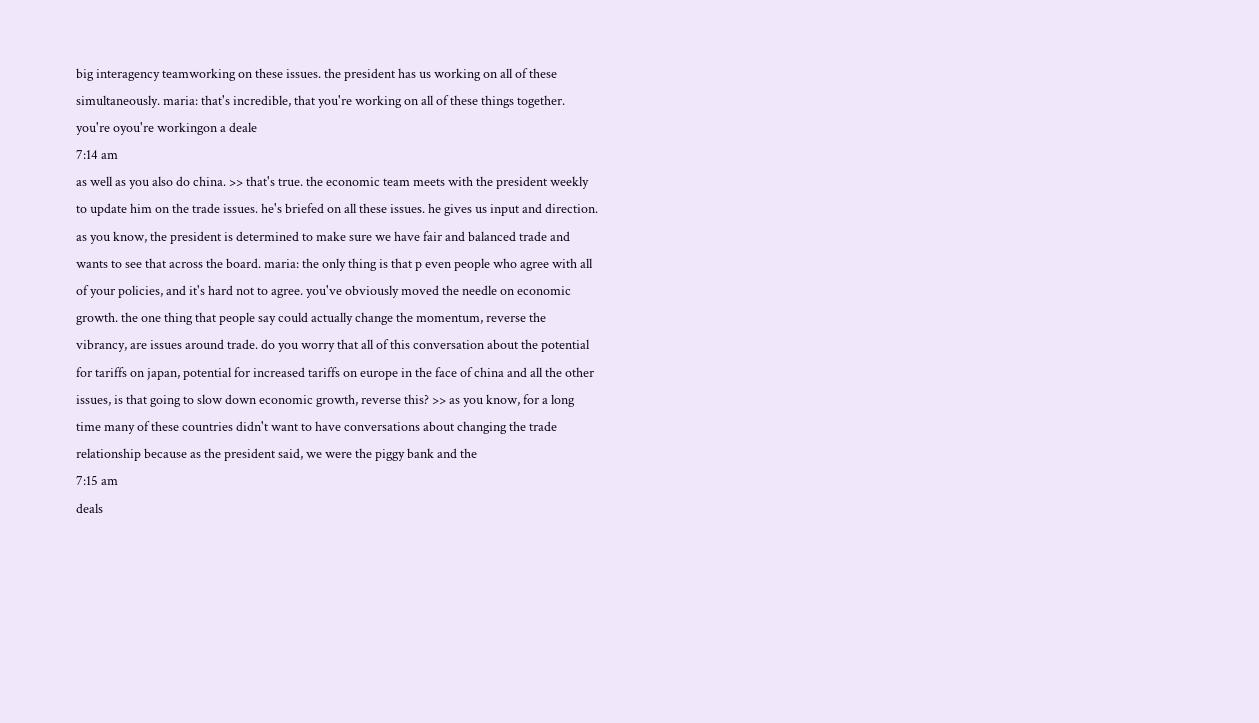big interagency teamworking on these issues. the president has us working on all of these simultaneously. maria: that's incredible, that you're working on all of these things together. you're oyou're workingon a deale
7:14 am
as well as you also do china. >> that's true. the economic team meets with the president weekly to update him on the trade issues. he's briefed on all these issues. he gives us input and direction. as you know, the president is determined to make sure we have fair and balanced trade and wants to see that across the board. maria: the only thing is that p even people who agree with all of your policies, and it's hard not to agree. you've obviously moved the needle on economic growth. the one thing that people say could actually change the momentum, reverse the vibrancy, are issues around trade. do you worry that all of this conversation about the potential for tariffs on japan, potential for increased tariffs on europe in the face of china and all the other issues, is that going to slow down economic growth, reverse this? >> as you know, for a long time many of these countries didn't want to have conversations about changing the trade relationship because as the president said, we were the piggy bank and the
7:15 am
deals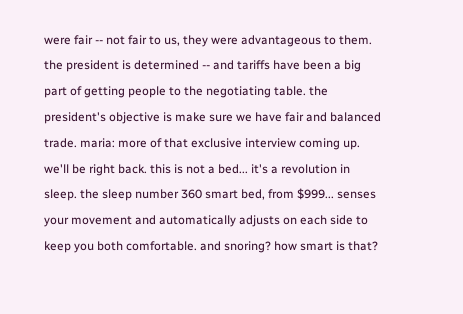were fair -- not fair to us, they were advantageous to them. the president is determined -- and tariffs have been a big part of getting people to the negotiating table. the president's objective is make sure we have fair and balanced trade. maria: more of that exclusive interview coming up. we'll be right back. this is not a bed... it's a revolution in sleep. the sleep number 360 smart bed, from $999... senses your movement and automatically adjusts on each side to keep you both comfortable. and snoring? how smart is that?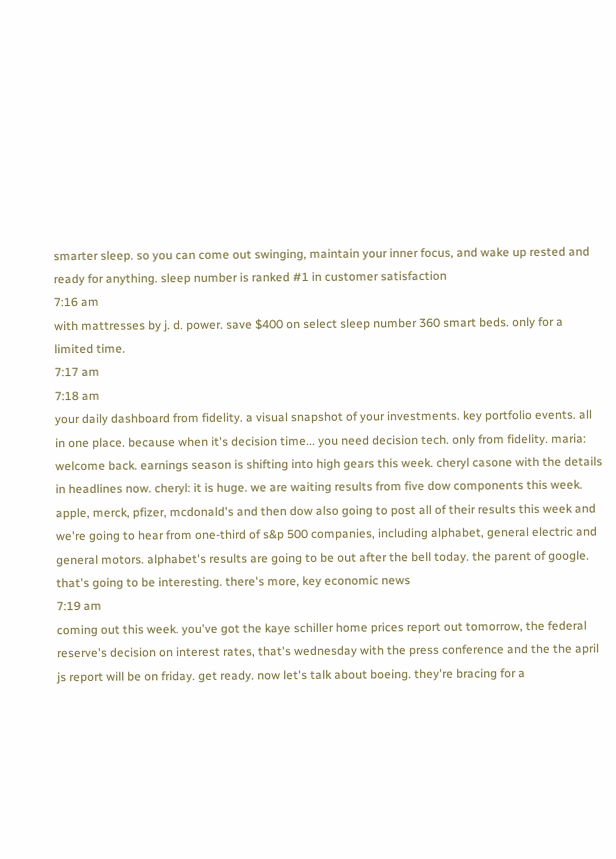smarter sleep. so you can come out swinging, maintain your inner focus, and wake up rested and ready for anything. sleep number is ranked #1 in customer satisfaction
7:16 am
with mattresses by j. d. power. save $400 on select sleep number 360 smart beds. only for a limited time.
7:17 am
7:18 am
your daily dashboard from fidelity. a visual snapshot of your investments. key portfolio events. all in one place. because when it's decision time... you need decision tech. only from fidelity. maria: welcome back. earnings season is shifting into high gears this week. cheryl casone with the details in headlines now. cheryl: it is huge. we are waiting results from five dow components this week. apple, merck, pfizer, mcdonald's and then dow also going to post all of their results this week and we're going to hear from one-third of s&p 500 companies, including alphabet, general electric and general motors. alphabet's results are going to be out after the bell today. the parent of google. that's going to be interesting. there's more, key economic news
7:19 am
coming out this week. you've got the kaye schiller home prices report out tomorrow, the federal reserve's decision on interest rates, that's wednesday with the press conference and the the april js report will be on friday. get ready. now let's talk about boeing. they're bracing for a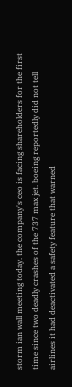storm ian wall meeting today. the company's ceo is facing shareholders for the first time since two deadly crashes of the 737 max jet. boeing reportedly did not tell airlines it had deactivated a safety feature that warned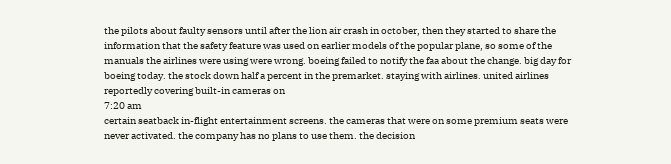the pilots about faulty sensors until after the lion air crash in october, then they started to share the information that the safety feature was used on earlier models of the popular plane, so some of the manuals the airlines were using were wrong. boeing failed to notify the faa about the change. big day for boeing today. the stock down half a percent in the premarket. staying with airlines. united airlines reportedly covering built-in cameras on
7:20 am
certain seatback in-flight entertainment screens. the cameras that were on some premium seats were never activated. the company has no plans to use them. the decision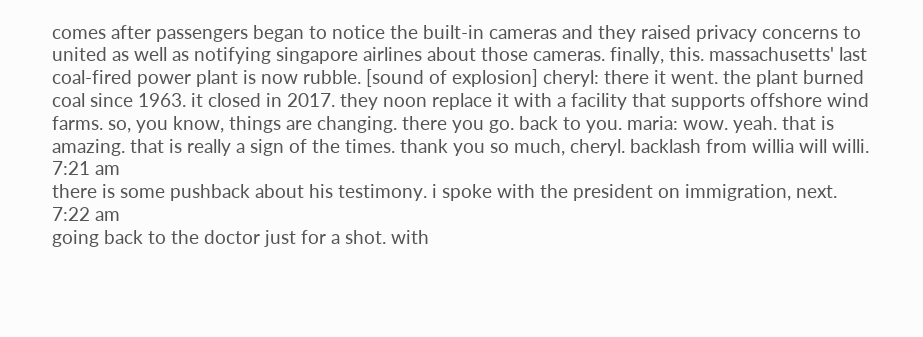comes after passengers began to notice the built-in cameras and they raised privacy concerns to united as well as notifying singapore airlines about those cameras. finally, this. massachusetts' last coal-fired power plant is now rubble. [sound of explosion] cheryl: there it went. the plant burned coal since 1963. it closed in 2017. they noon replace it with a facility that supports offshore wind farms. so, you know, things are changing. there you go. back to you. maria: wow. yeah. that is amazing. that is really a sign of the times. thank you so much, cheryl. backlash from willia will willi.
7:21 am
there is some pushback about his testimony. i spoke with the president on immigration, next.
7:22 am
going back to the doctor just for a shot. with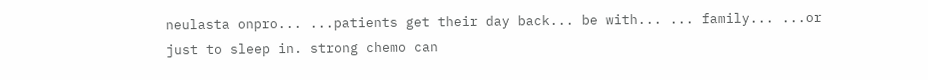neulasta onpro... ...patients get their day back... be with... ... family... ...or just to sleep in. strong chemo can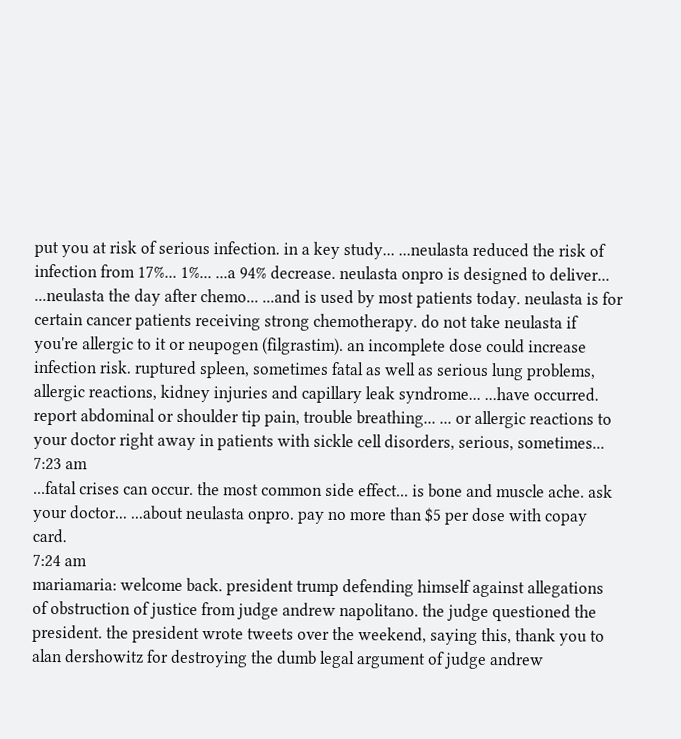put you at risk of serious infection. in a key study... ...neulasta reduced the risk of infection from 17%... 1%... ...a 94% decrease. neulasta onpro is designed to deliver... ...neulasta the day after chemo... ...and is used by most patients today. neulasta is for certain cancer patients receiving strong chemotherapy. do not take neulasta if you're allergic to it or neupogen (filgrastim). an incomplete dose could increase infection risk. ruptured spleen, sometimes fatal as well as serious lung problems, allergic reactions, kidney injuries and capillary leak syndrome... ...have occurred. report abdominal or shoulder tip pain, trouble breathing... ... or allergic reactions to your doctor right away in patients with sickle cell disorders, serious, sometimes...
7:23 am
...fatal crises can occur. the most common side effect... is bone and muscle ache. ask your doctor... ...about neulasta onpro. pay no more than $5 per dose with copay card.
7:24 am
mariamaria: welcome back. president trump defending himself against allegations of obstruction of justice from judge andrew napolitano. the judge questioned the president. the president wrote tweets over the weekend, saying this, thank you to alan dershowitz for destroying the dumb legal argument of judge andrew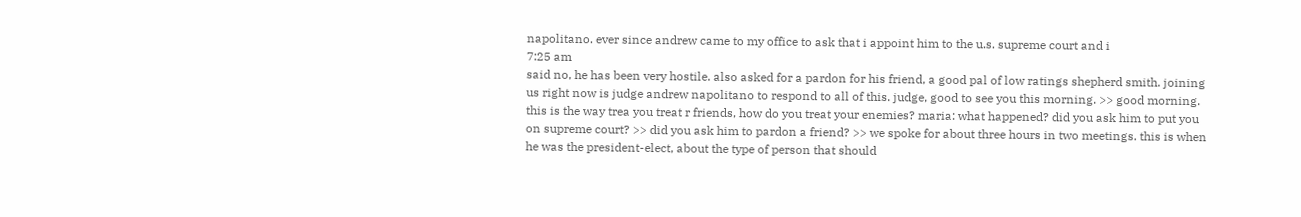napolitano. ever since andrew came to my office to ask that i appoint him to the u.s. supreme court and i
7:25 am
said no, he has been very hostile. also asked for a pardon for his friend, a good pal of low ratings shepherd smith. joining us right now is judge andrew napolitano to respond to all of this. judge, good to see you this morning. >> good morning. this is the way trea you treat r friends, how do you treat your enemies? maria: what happened? did you ask him to put you on supreme court? >> did you ask him to pardon a friend? >> we spoke for about three hours in two meetings. this is when he was the president-elect, about the type of person that should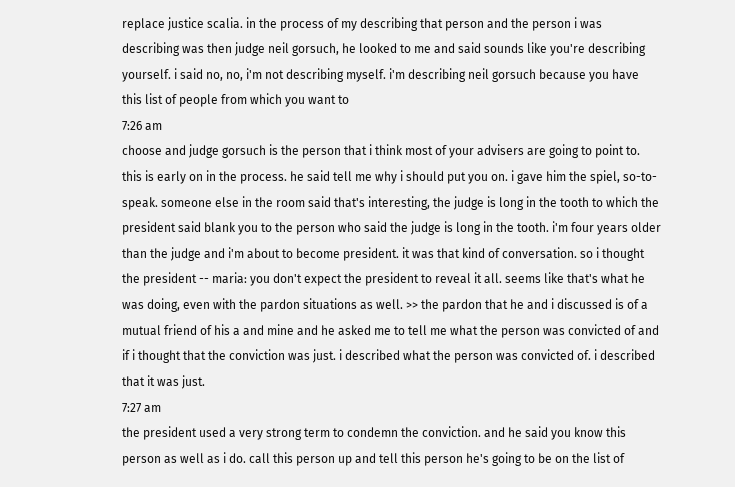replace justice scalia. in the process of my describing that person and the person i was describing was then judge neil gorsuch, he looked to me and said sounds like you're describing yourself. i said no, no, i'm not describing myself. i'm describing neil gorsuch because you have this list of people from which you want to
7:26 am
choose and judge gorsuch is the person that i think most of your advisers are going to point to. this is early on in the process. he said tell me why i should put you on. i gave him the spiel, so-to-speak. someone else in the room said that's interesting, the judge is long in the tooth to which the president said blank you to the person who said the judge is long in the tooth. i'm four years older than the judge and i'm about to become president. it was that kind of conversation. so i thought the president -- maria: you don't expect the president to reveal it all. seems like that's what he was doing, even with the pardon situations as well. >> the pardon that he and i discussed is of a mutual friend of his a and mine and he asked me to tell me what the person was convicted of and if i thought that the conviction was just. i described what the person was convicted of. i described that it was just.
7:27 am
the president used a very strong term to condemn the conviction. and he said you know this person as well as i do. call this person up and tell this person he's going to be on the list of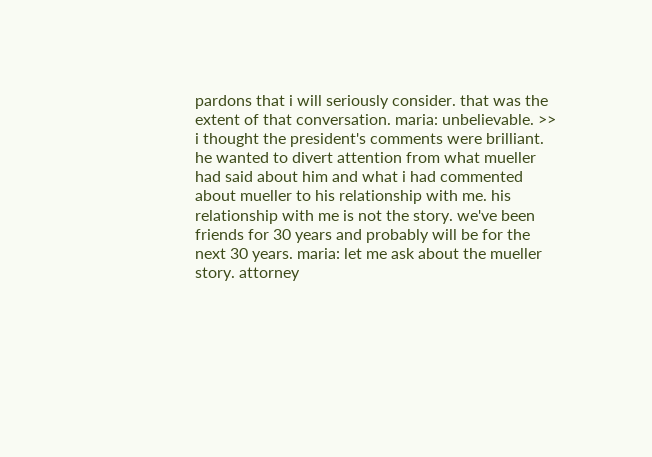pardons that i will seriously consider. that was the extent of that conversation. maria: unbelievable. >> i thought the president's comments were brilliant. he wanted to divert attention from what mueller had said about him and what i had commented about mueller to his relationship with me. his relationship with me is not the story. we've been friends for 30 years and probably will be for the next 30 years. maria: let me ask about the mueller story. attorney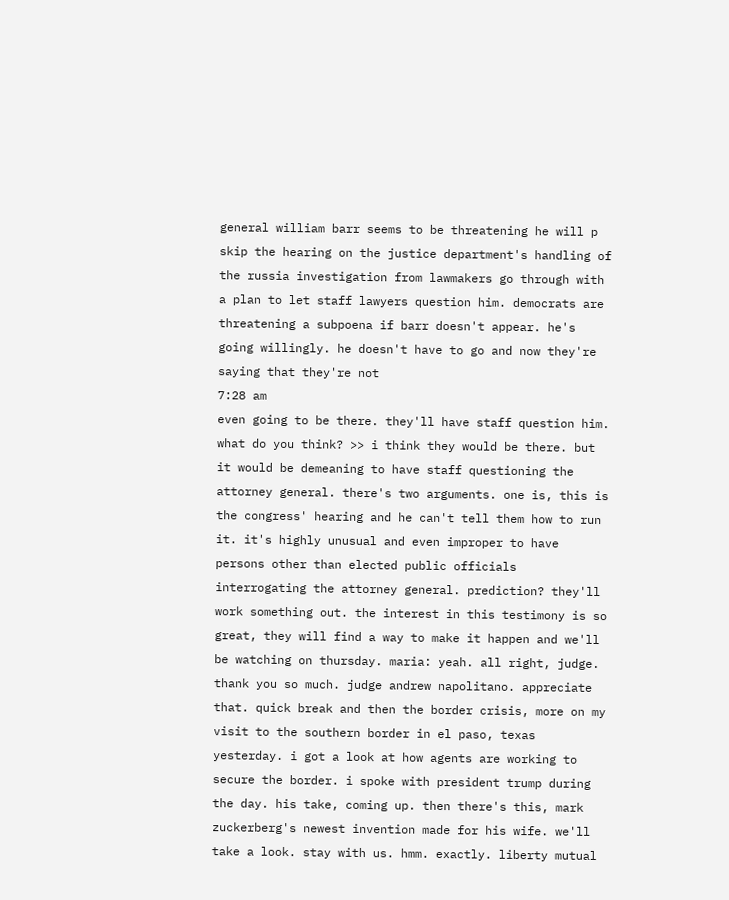general william barr seems to be threatening he will p skip the hearing on the justice department's handling of the russia investigation from lawmakers go through with a plan to let staff lawyers question him. democrats are threatening a subpoena if barr doesn't appear. he's going willingly. he doesn't have to go and now they're saying that they're not
7:28 am
even going to be there. they'll have staff question him. what do you think? >> i think they would be there. but it would be demeaning to have staff questioning the attorney general. there's two arguments. one is, this is the congress' hearing and he can't tell them how to run it. it's highly unusual and even improper to have persons other than elected public officials interrogating the attorney general. prediction? they'll work something out. the interest in this testimony is so great, they will find a way to make it happen and we'll be watching on thursday. maria: yeah. all right, judge. thank you so much. judge andrew napolitano. appreciate that. quick break and then the border crisis, more on my visit to the southern border in el paso, texas yesterday. i got a look at how agents are working to secure the border. i spoke with president trump during the day. his take, coming up. then there's this, mark zuckerberg's newest invention made for his wife. we'll take a look. stay with us. hmm. exactly. liberty mutual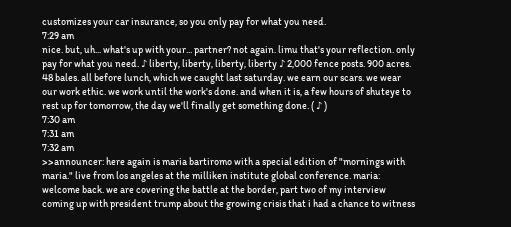customizes your car insurance, so you only pay for what you need.
7:29 am
nice. but, uh... what's up with your... partner? not again. limu that's your reflection. only pay for what you need. ♪ liberty, liberty, liberty, liberty ♪ 2,000 fence posts. 900 acres. 48 bales. all before lunch, which we caught last saturday. we earn our scars. we wear our work ethic. we work until the work's done. and when it is, a few hours of shuteye to rest up for tomorrow, the day we'll finally get something done. ( ♪ )
7:30 am
7:31 am
7:32 am
>>announcer: here again is maria bartiromo with a special edition of "mornings with maria." live from los angeles at the milliken institute global conference. maria: welcome back. we are covering the battle at the border, part two of my interview coming up with president trump about the growing crisis that i had a chance to witness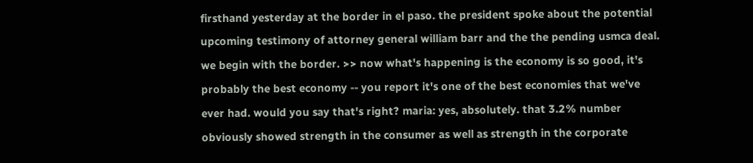firsthand yesterday at the border in el paso. the president spoke about the potential upcoming testimony of attorney general william barr and the the pending usmca deal. we begin with the border. >> now what's happening is the economy is so good, it's probably the best economy -- you report it's one of the best economies that we've ever had. would you say that's right? maria: yes, absolutely. that 3.2% number obviously showed strength in the consumer as well as strength in the corporate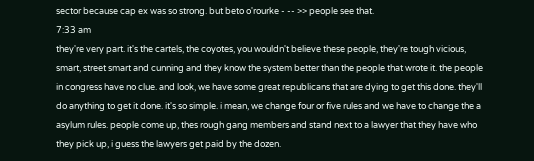sector because cap ex was so strong. but beto o'rourke - -- >> people see that.
7:33 am
they're very part. it's the cartels, the coyotes, you wouldn't believe these people, they're tough vicious, smart, street smart and cunning and they know the system better than the people that wrote it. the people in congress have no clue. and look, we have some great republicans that are dying to get this done. they'll do anything to get it done. it's so simple. i mean, we change four or five rules and we have to change the a asylum rules. people come up, thes rough gang members and stand next to a lawyer that they have who they pick up, i guess the lawyers get paid by the dozen.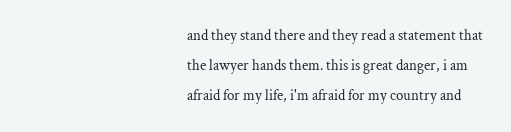and they stand there and they read a statement that the lawyer hands them. this is great danger, i am afraid for my life, i'm afraid for my country and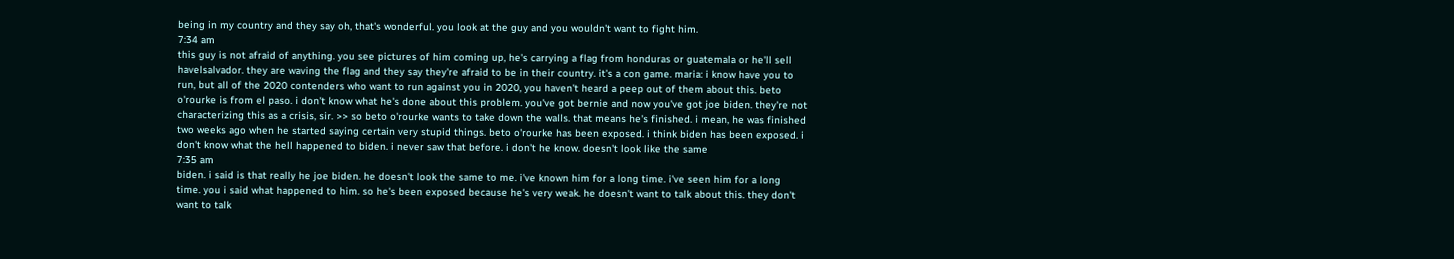being in my country and they say oh, that's wonderful. you look at the guy and you wouldn't want to fight him.
7:34 am
this guy is not afraid of anything. you see pictures of him coming up, he's carrying a flag from honduras or guatemala or he'll sell havelsalvador. they are waving the flag and they say they're afraid to be in their country. it's a con game. maria: i know have you to run, but all of the 2020 contenders who want to run against you in 2020, you haven't heard a peep out of them about this. beto o'rourke is from el paso. i don't know what he's done about this problem. you've got bernie and now you've got joe biden. they're not characterizing this as a crisis, sir. >> so beto o'rourke wants to take down the walls. that means he's finished. i mean, he was finished two weeks ago when he started saying certain very stupid things. beto o'rourke has been exposed. i think biden has been exposed. i don't know what the hell happened to biden. i never saw that before. i don't he know. doesn't look like the same
7:35 am
biden. i said is that really he joe biden. he doesn't look the same to me. i've known him for a long time. i've seen him for a long time. you i said what happened to him. so he's been exposed because he's very weak. he doesn't want to talk about this. they don't want to talk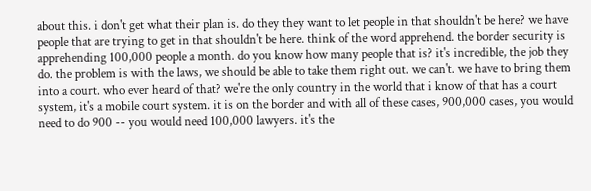about this. i don't get what their plan is. do they they want to let people in that shouldn't be here? we have people that are trying to get in that shouldn't be here. think of the word apprehend. the border security is apprehending 100,000 people a month. do you know how many people that is? it's incredible, the job they do. the problem is with the laws, we should be able to take them right out. we can't. we have to bring them into a court. who ever heard of that? we're the only country in the world that i know of that has a court system, it's a mobile court system. it is on the border and with all of these cases, 900,000 cases, you would need to do 900 -- you would need 100,000 lawyers. it's the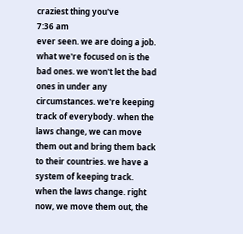craziest thing you've
7:36 am
ever seen. we are doing a job. what we're focused on is the bad ones. we won't let the bad ones in under any circumstances. we're keeping track of everybody. when the laws change, we can move them out and bring them back to their countries. we have a system of keeping track. when the laws change. right now, we move them out, the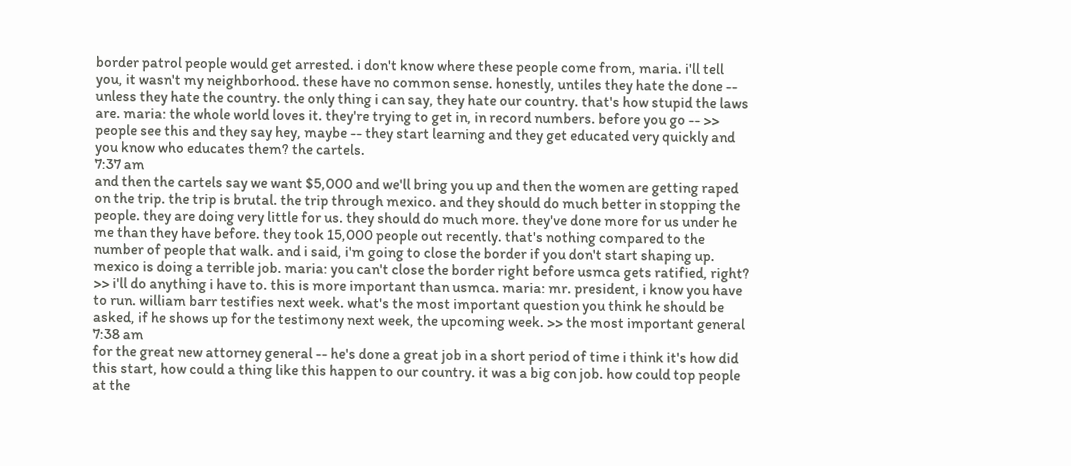border patrol people would get arrested. i don't know where these people come from, maria. i'll tell you, it wasn't my neighborhood. these have no common sense. honestly, untiles they hate the done -- unless they hate the country. the only thing i can say, they hate our country. that's how stupid the laws are. maria: the whole world loves it. they're trying to get in, in record numbers. before you go -- >> people see this and they say hey, maybe -- they start learning and they get educated very quickly and you know who educates them? the cartels.
7:37 am
and then the cartels say we want $5,000 and we'll bring you up and then the women are getting raped on the trip. the trip is brutal. the trip through mexico. and they should do much better in stopping the people. they are doing very little for us. they should do much more. they've done more for us under he me than they have before. they took 15,000 people out recently. that's nothing compared to the number of people that walk. and i said, i'm going to close the border if you don't start shaping up. mexico is doing a terrible job. maria: you can't close the border right before usmca gets ratified, right? >> i'll do anything i have to. this is more important than usmca. maria: mr. president, i know you have to run. william barr testifies next week. what's the most important question you think he should be asked, if he shows up for the testimony next week, the upcoming week. >> the most important general
7:38 am
for the great new attorney general -- he's done a great job in a short period of time i think it's how did this start, how could a thing like this happen to our country. it was a big con job. how could top people at the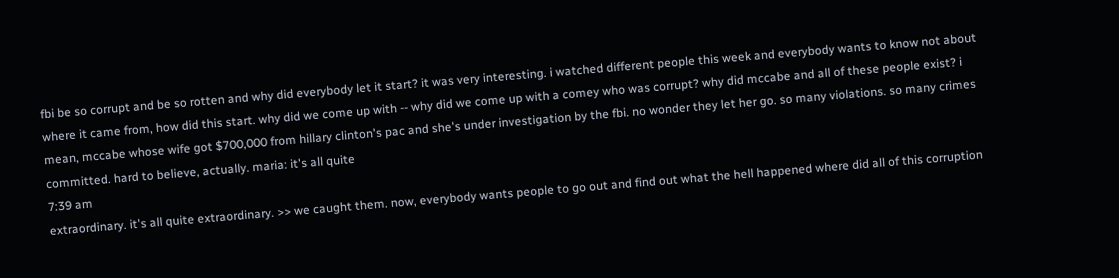fbi be so corrupt and be so rotten and why did everybody let it start? it was very interesting. i watched different people this week and everybody wants to know not about where it came from, how did this start. why did we come up with -- why did we come up with a comey who was corrupt? why did mccabe and all of these people exist? i mean, mccabe whose wife got $700,000 from hillary clinton's pac and she's under investigation by the fbi. no wonder they let her go. so many violations. so many crimes committed. hard to believe, actually. maria: it's all quite
7:39 am
extraordinary. it's all quite extraordinary. >> we caught them. now, everybody wants people to go out and find out what the hell happened where did all of this corruption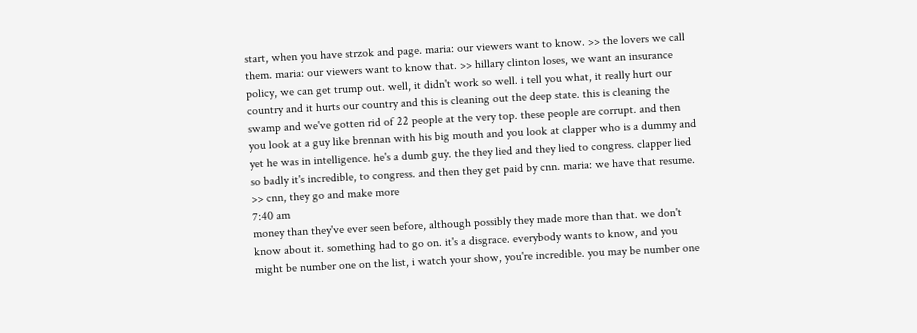start, when you have strzok and page. maria: our viewers want to know. >> the lovers we call them. maria: our viewers want to know that. >> hillary clinton loses, we want an insurance policy, we can get trump out. well, it didn't work so well. i tell you what, it really hurt our country and it hurts our country and this is cleaning out the deep state. this is cleaning the swamp and we've gotten rid of 22 people at the very top. these people are corrupt. and then you look at a guy like brennan with his big mouth and you look at clapper who is a dummy and yet he was in intelligence. he's a dumb guy. the they lied and they lied to congress. clapper lied so badly it's incredible, to congress. and then they get paid by cnn. maria: we have that resume. >> cnn, they go and make more
7:40 am
money than they've ever seen before, although possibly they made more than that. we don't know about it. something had to go on. it's a disgrace. everybody wants to know, and you might be number one on the list, i watch your show, you're incredible. you may be number one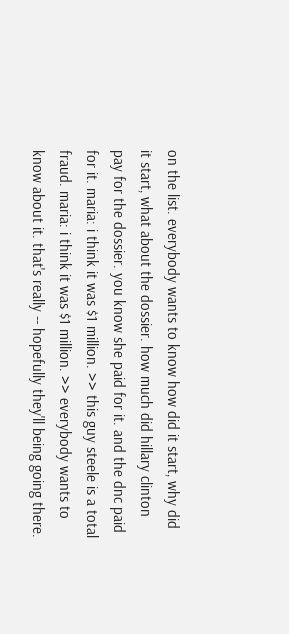on the list. everybody wants to know how did it start, why did it start, what about the dossier. how much did hillary clinton pay for the dossier. you know she paid for it. and the dnc paid for it. maria: i think it was $1 million. >> this guy steele is a total fraud. maria: i think it was $1 million. >> everybody wants to know about it. that's really -- hopefully they'll being going there.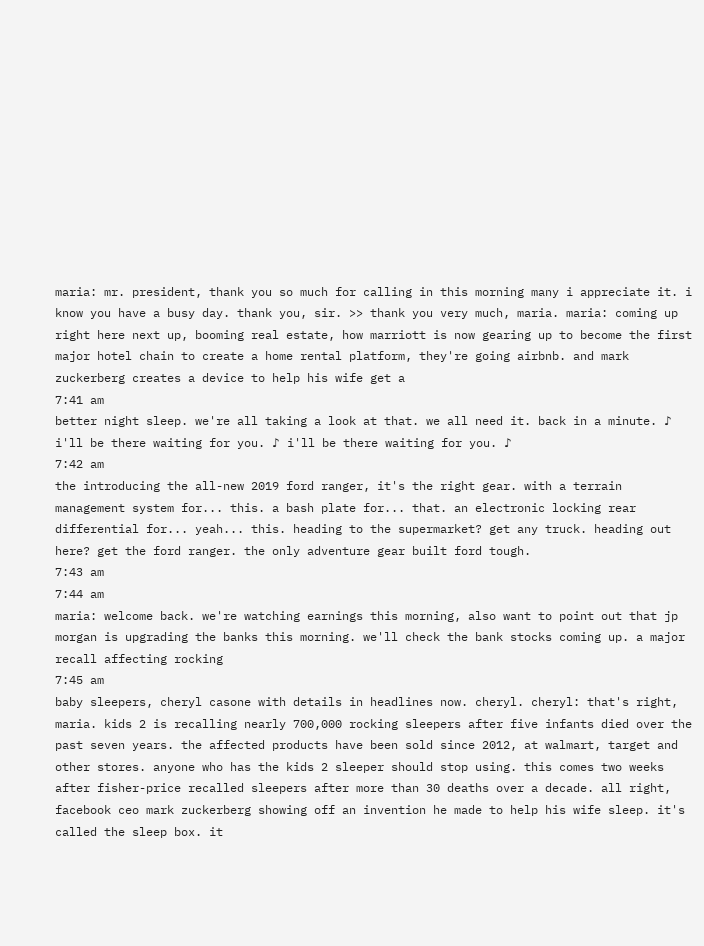maria: mr. president, thank you so much for calling in this morning many i appreciate it. i know you have a busy day. thank you, sir. >> thank you very much, maria. maria: coming up right here next up, booming real estate, how marriott is now gearing up to become the first major hotel chain to create a home rental platform, they're going airbnb. and mark zuckerberg creates a device to help his wife get a
7:41 am
better night sleep. we're all taking a look at that. we all need it. back in a minute. ♪ i'll be there waiting for you. ♪ i'll be there waiting for you. ♪
7:42 am
the introducing the all-new 2019 ford ranger, it's the right gear. with a terrain management system for... this. a bash plate for... that. an electronic locking rear differential for... yeah... this. heading to the supermarket? get any truck. heading out here? get the ford ranger. the only adventure gear built ford tough.
7:43 am
7:44 am
maria: welcome back. we're watching earnings this morning, also want to point out that jp morgan is upgrading the banks this morning. we'll check the bank stocks coming up. a major recall affecting rocking
7:45 am
baby sleepers, cheryl casone with details in headlines now. cheryl. cheryl: that's right, maria. kids 2 is recalling nearly 700,000 rocking sleepers after five infants died over the past seven years. the affected products have been sold since 2012, at walmart, target and other stores. anyone who has the kids 2 sleeper should stop using. this comes two weeks after fisher-price recalled sleepers after more than 30 deaths over a decade. all right, facebook ceo mark zuckerberg showing off an invention he made to help his wife sleep. it's called the sleep box. it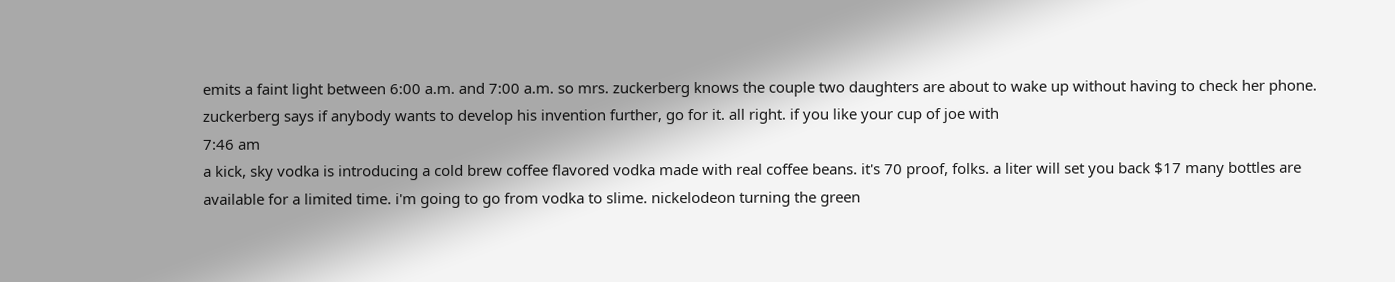emits a faint light between 6:00 a.m. and 7:00 a.m. so mrs. zuckerberg knows the couple two daughters are about to wake up without having to check her phone. zuckerberg says if anybody wants to develop his invention further, go for it. all right. if you like your cup of joe with
7:46 am
a kick, sky vodka is introducing a cold brew coffee flavored vodka made with real coffee beans. it's 70 proof, folks. a liter will set you back $17 many bottles are available for a limited time. i'm going to go from vodka to slime. nickelodeon turning the green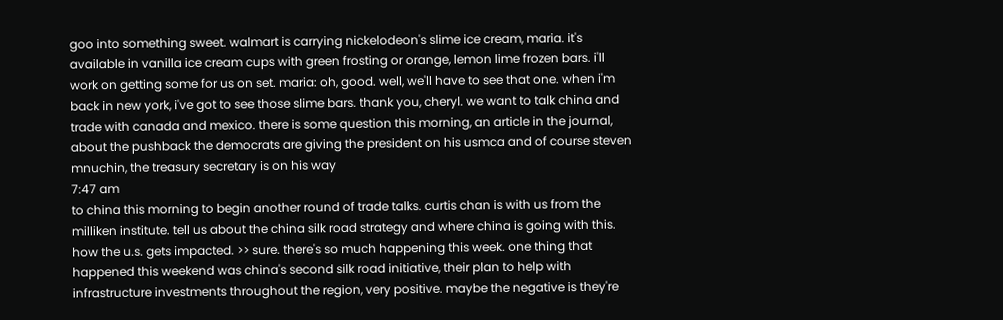goo into something sweet. walmart is carrying nickelodeon's slime ice cream, maria. it's available in vanilla ice cream cups with green frosting or orange, lemon lime frozen bars. i'll work on getting some for us on set. maria: oh, good. well, we'll have to see that one. when i'm back in new york, i've got to see those slime bars. thank you, cheryl. we want to talk china and trade with canada and mexico. there is some question this morning, an article in the journal, about the pushback the democrats are giving the president on his usmca and of course steven mnuchin, the treasury secretary is on his way
7:47 am
to china this morning to begin another round of trade talks. curtis chan is with us from the milliken institute. tell us about the china silk road strategy and where china is going with this. how the u.s. gets impacted. >> sure. there's so much happening this week. one thing that happened this weekend was china's second silk road initiative, their plan to help with infrastructure investments throughout the region, very positive. maybe the negative is they're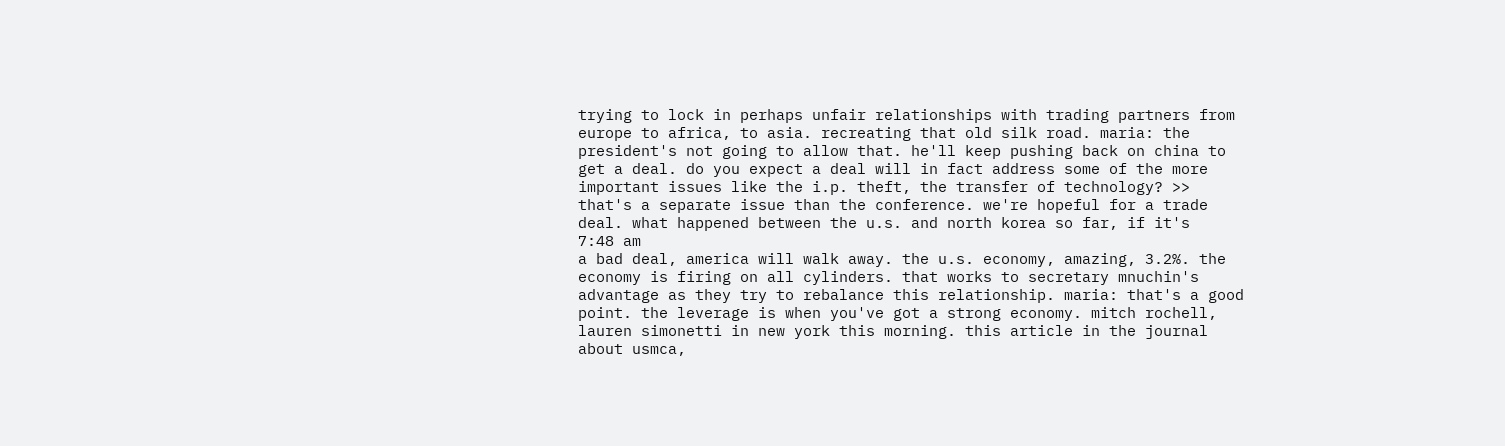trying to lock in perhaps unfair relationships with trading partners from europe to africa, to asia. recreating that old silk road. maria: the president's not going to allow that. he'll keep pushing back on china to get a deal. do you expect a deal will in fact address some of the more important issues like the i.p. theft, the transfer of technology? >> that's a separate issue than the conference. we're hopeful for a trade deal. what happened between the u.s. and north korea so far, if it's
7:48 am
a bad deal, america will walk away. the u.s. economy, amazing, 3.2%. the economy is firing on all cylinders. that works to secretary mnuchin's advantage as they try to rebalance this relationship. maria: that's a good point. the leverage is when you've got a strong economy. mitch rochell, lauren simonetti in new york this morning. this article in the journal about usmca,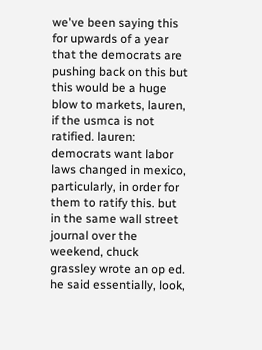we've been saying this for upwards of a year that the democrats are pushing back on this but this would be a huge blow to markets, lauren, if the usmca is not ratified. lauren: democrats want labor laws changed in mexico, particularly, in order for them to ratify this. but in the same wall street journal over the weekend, chuck grassley wrote an op ed. he said essentially, look,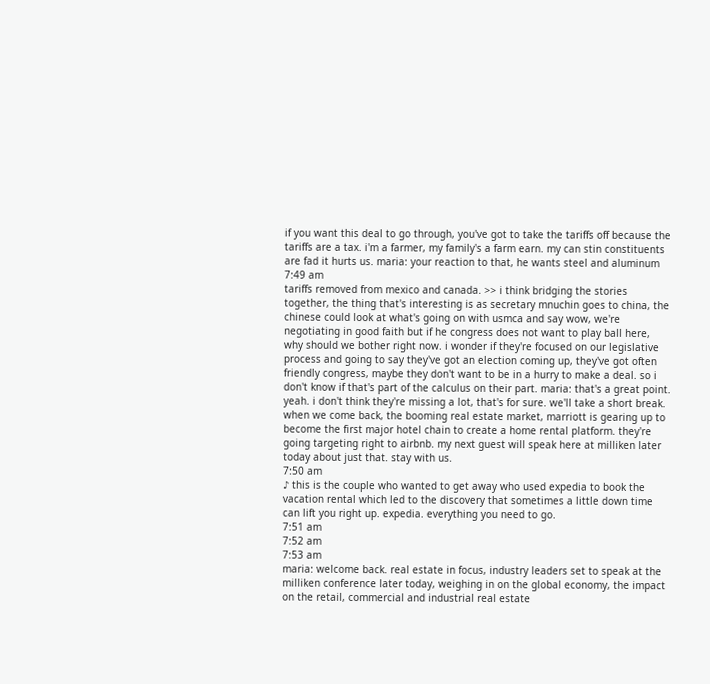if you want this deal to go through, you've got to take the tariffs off because the tariffs are a tax. i'm a farmer, my family's a farm earn. my can stin constituents are fad it hurts us. maria: your reaction to that, he wants steel and aluminum
7:49 am
tariffs removed from mexico and canada. >> i think bridging the stories together, the thing that's interesting is as secretary mnuchin goes to china, the chinese could look at what's going on with usmca and say wow, we're negotiating in good faith but if he congress does not want to play ball here, why should we bother right now. i wonder if they're focused on our legislative process and going to say they've got an election coming up, they've got often friendly congress, maybe they don't want to be in a hurry to make a deal. so i don't know if that's part of the calculus on their part. maria: that's a great point. yeah. i don't think they're missing a lot, that's for sure. we'll take a short break. when we come back, the booming real estate market, marriott is gearing up to become the first major hotel chain to create a home rental platform. they're going targeting right to airbnb. my next guest will speak here at milliken later today about just that. stay with us.
7:50 am
♪ this is the couple who wanted to get away who used expedia to book the vacation rental which led to the discovery that sometimes a little down time can lift you right up. expedia. everything you need to go.
7:51 am
7:52 am
7:53 am
maria: welcome back. real estate in focus, industry leaders set to speak at the milliken conference later today, weighing in on the global economy, the impact on the retail, commercial and industrial real estate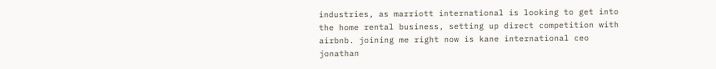industries, as marriott international is looking to get into the home rental business, setting up direct competition with airbnb. joining me right now is kane international ceo jonathan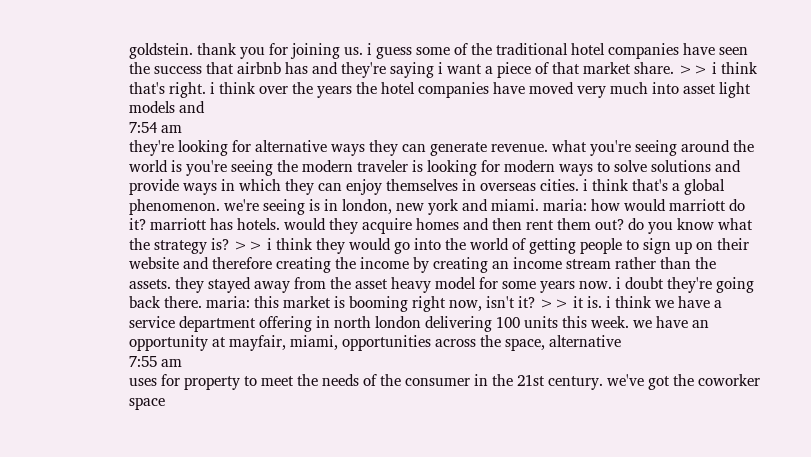goldstein. thank you for joining us. i guess some of the traditional hotel companies have seen the success that airbnb has and they're saying i want a piece of that market share. >> i think that's right. i think over the years the hotel companies have moved very much into asset light models and
7:54 am
they're looking for alternative ways they can generate revenue. what you're seeing around the world is you're seeing the modern traveler is looking for modern ways to solve solutions and provide ways in which they can enjoy themselves in overseas cities. i think that's a global phenomenon. we're seeing is in london, new york and miami. maria: how would marriott do it? marriott has hotels. would they acquire homes and then rent them out? do you know what the strategy is? >> i think they would go into the world of getting people to sign up on their website and therefore creating the income by creating an income stream rather than the assets. they stayed away from the asset heavy model for some years now. i doubt they're going back there. maria: this market is booming right now, isn't it? >> it is. i think we have a service department offering in north london delivering 100 units this week. we have an opportunity at mayfair, miami, opportunities across the space, alternative
7:55 am
uses for property to meet the needs of the consumer in the 21st century. we've got the coworker space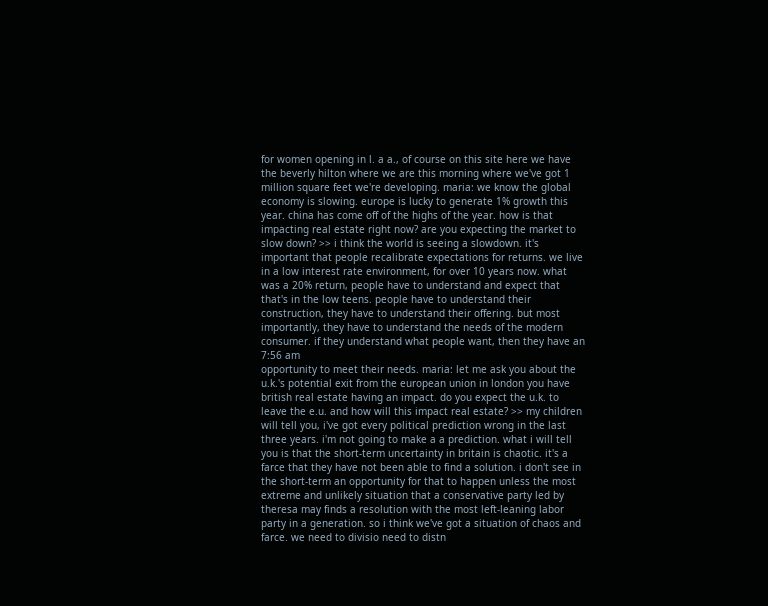for women opening in l. a a., of course on this site here we have the beverly hilton where we are this morning where we've got 1 million square feet we're developing. maria: we know the global economy is slowing. europe is lucky to generate 1% growth this year. china has come off of the highs of the year. how is that impacting real estate right now? are you expecting the market to slow down? >> i think the world is seeing a slowdown. it's important that people recalibrate expectations for returns. we live in a low interest rate environment, for over 10 years now. what was a 20% return, people have to understand and expect that that's in the low teens. people have to understand their construction, they have to understand their offering. but most importantly, they have to understand the needs of the modern consumer. if they understand what people want, then they have an
7:56 am
opportunity to meet their needs. maria: let me ask you about the u.k.'s potential exit from the european union in london you have british real estate having an impact. do you expect the u.k. to leave the e.u. and how will this impact real estate? >> my children will tell you, i've got every political prediction wrong in the last three years. i'm not going to make a a prediction. what i will tell you is that the short-term uncertainty in britain is chaotic. it's a farce that they have not been able to find a solution. i don't see in the short-term an opportunity for that to happen unless the most extreme and unlikely situation that a conservative party led by theresa may finds a resolution with the most left-leaning labor party in a generation. so i think we've got a situation of chaos and farce. we need to divisio need to distn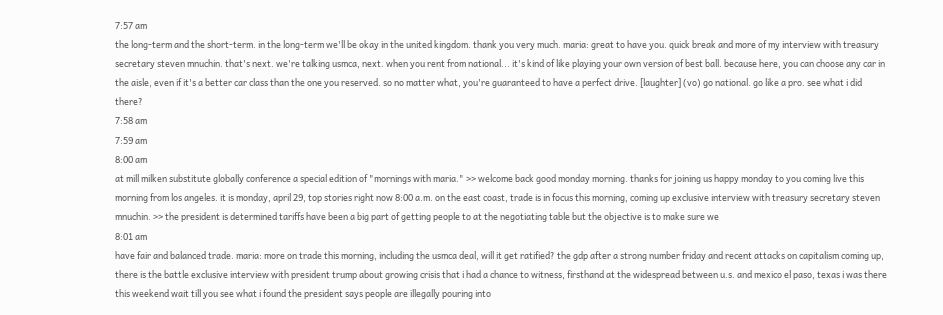7:57 am
the long-term and the short-term. in the long-term we'll be okay in the united kingdom. thank you very much. maria: great to have you. quick break and more of my interview with treasury secretary steven mnuchin. that's next. we're talking usmca, next. when you rent from national... it's kind of like playing your own version of best ball. because here, you can choose any car in the aisle, even if it's a better car class than the one you reserved. so no matter what, you're guaranteed to have a perfect drive. [laughter] (vo) go national. go like a pro. see what i did there?
7:58 am
7:59 am
8:00 am
at mill milken substitute globally conference a special edition of "mornings with maria." >> welcome back good monday morning. thanks for joining us happy monday to you coming live this morning from los angeles. it is monday, april 29, top stories right now 8:00 a.m. on the east coast, trade is in focus this morning, coming up exclusive interview with treasury secretary steven mnuchin. >> the president is determined tariffs have been a big part of getting people to at the negotiating table but the objective is to make sure we
8:01 am
have fair and balanced trade. maria: more on trade this morning, including the usmca deal, will it get ratified? the gdp after a strong number friday and recent attacks on capitalism coming up, there is the battle exclusive interview with president trump about growing crisis that i had a chance to witness, firsthand at the widespread between u.s. and mexico el paso, texas i was there this weekend wait till you see what i found the president says people are illegally pouring into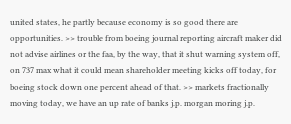united states, he partly because economy is so good there are opportunities. >> trouble from boeing journal reporting aircraft maker did not advise airlines or the faa, by the way, that it shut warning system off, on 737 max what it could mean shareholder meeting kicks off today, for boeing stock down one percent ahead of that. >> markets fractionally moving today, we have an up rate of banks j.p. morgan moring j.p.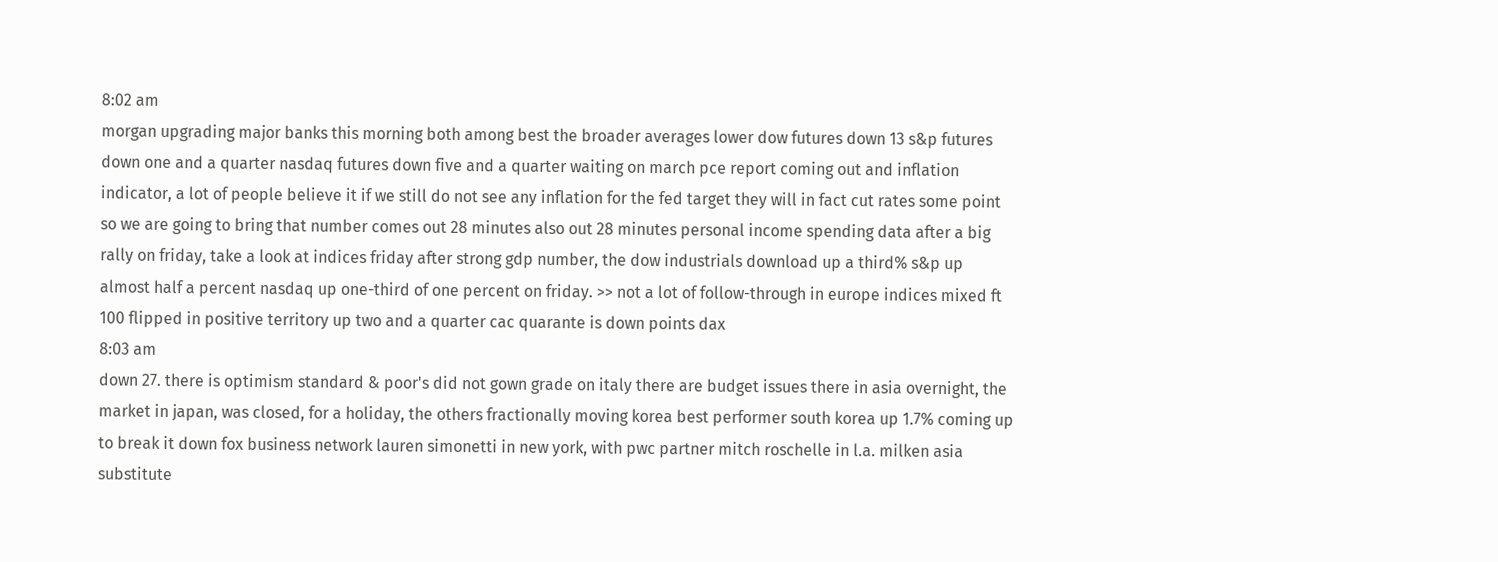8:02 am
morgan upgrading major banks this morning both among best the broader averages lower dow futures down 13 s&p futures down one and a quarter nasdaq futures down five and a quarter waiting on march pce report coming out and inflation indicator, a lot of people believe it if we still do not see any inflation for the fed target they will in fact cut rates some point so we are going to bring that number comes out 28 minutes also out 28 minutes personal income spending data after a big rally on friday, take a look at indices friday after strong gdp number, the dow industrials download up a third% s&p up almost half a percent nasdaq up one-third of one percent on friday. >> not a lot of follow-through in europe indices mixed ft 100 flipped in positive territory up two and a quarter cac quarante is down points dax
8:03 am
down 27. there is optimism standard & poor's did not gown grade on italy there are budget issues there in asia overnight, the market in japan, was closed, for a holiday, the others fractionally moving korea best performer south korea up 1.7% coming up to break it down fox business network lauren simonetti in new york, with pwc partner mitch roschelle in l.a. milken asia substitute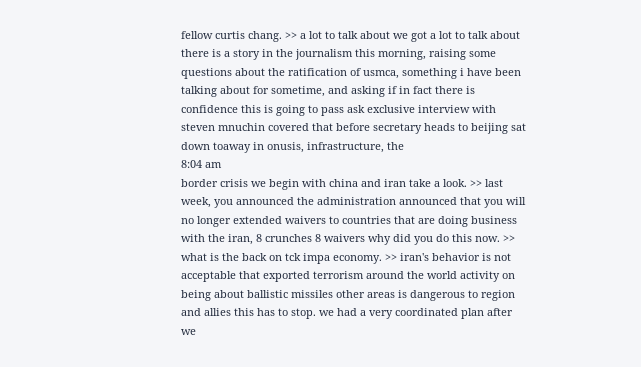fellow curtis chang. >> a lot to talk about we got a lot to talk about there is a story in the journalism this morning, raising some questions about the ratification of usmca, something i have been talking about for sometime, and asking if in fact there is confidence this is going to pass ask exclusive interview with steven mnuchin covered that before secretary heads to beijing sat down toaway in onusis, infrastructure, the
8:04 am
border crisis we begin with china and iran take a look. >> last week, you announced the administration announced that you will no longer extended waivers to countries that are doing business with the iran, 8 crunches 8 waivers why did you do this now. >> what is the back on tck impa economy. >> iran's behavior is not acceptable that exported terrorism around the world activity on being about ballistic missiles other areas is dangerous to region and allies this has to stop. we had a very coordinated plan after we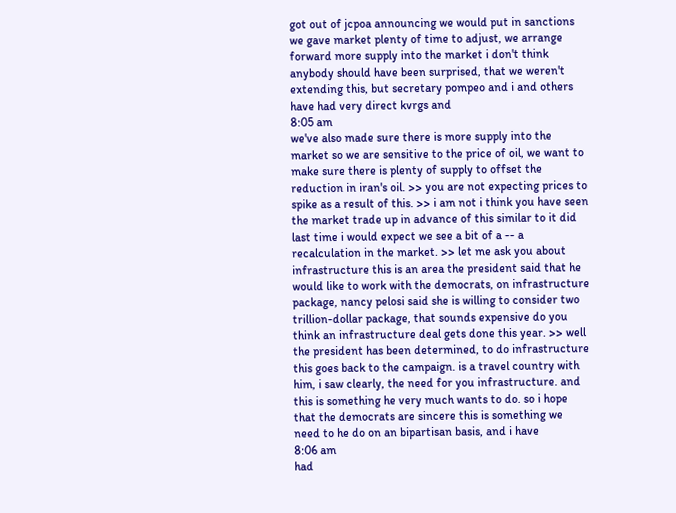got out of jcpoa announcing we would put in sanctions we gave market plenty of time to adjust, we arrange forward more supply into the market i don't think anybody should have been surprised, that we weren't extending this, but secretary pompeo and i and others have had very direct kvrgs and
8:05 am
we've also made sure there is more supply into the market so we are sensitive to the price of oil, we want to make sure there is plenty of supply to offset the reduction in iran's oil. >> you are not expecting prices to spike as a result of this. >> i am not i think you have seen the market trade up in advance of this similar to it did last time i would expect we see a bit of a -- a recalculation in the market. >> let me ask you about infrastructure this is an area the president said that he would like to work with the democrats, on infrastructure package, nancy pelosi said she is willing to consider two trillion-dollar package, that sounds expensive do you think an infrastructure deal gets done this year. >> well the president has been determined, to do infrastructure this goes back to the campaign. is a travel country with him, i saw clearly, the need for you infrastructure. and this is something he very much wants to do. so i hope that the democrats are sincere this is something we need to he do on an bipartisan basis, and i have
8:06 am
had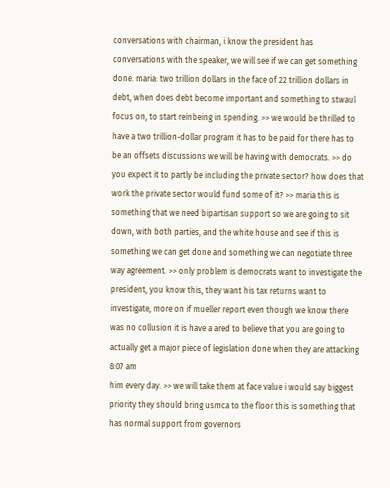conversations with chairman, i know the president has conversations with the speaker, we will see if we can get something done. maria: two trillion dollars in the face of 22 trillion dollars in debt, when does debt become important and something to stwaul focus on, to start reinbeing in spending. >> we would be thrilled to have a two trillion-dollar program it has to be paid for there has to be an offsets discussions we will be having with democrats. >> do you expect it to partly be including the private sector? how does that work the private sector would fund some of it? >> maria this is something that we need bipartisan support so we are going to sit down, with both parties, and the white house and see if this is something we can get done and something we can negotiate three way agreement. >> only problem is democrats want to investigate the president, you know this, they want his tax returns want to investigate, more on if mueller report even though we know there was no collusion it is have a ared to believe that you are going to actually get a major piece of legislation done when they are attacking
8:07 am
him every day. >> we will take them at face value i would say biggest priority they should bring usmca to the floor this is something that has normal support from governors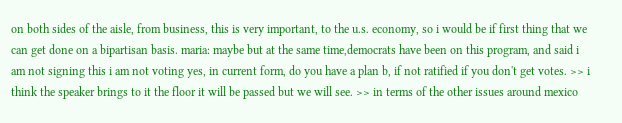on both sides of the aisle, from business, this is very important, to the u.s. economy, so i would be if first thing that we can get done on a bipartisan basis. maria: maybe but at the same time,democrats have been on this program, and said i am not signing this i am not voting yes, in current form, do you have a plan b, if not ratified if you don't get votes. >> i think the speaker brings to it the floor it will be passed but we will see. >> in terms of the other issues around mexico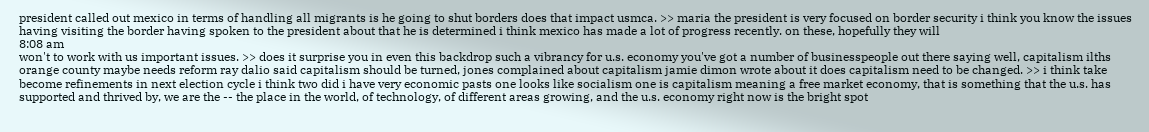president called out mexico in terms of handling all migrants is he going to shut borders does that impact usmca. >> maria the president is very focused on border security i think you know the issues having visiting the border having spoken to the president about that he is determined i think mexico has made a lot of progress recently. on these, hopefully they will
8:08 am
won't to work with us important issues. >> does it surprise you in even this backdrop such a vibrancy for u.s. economy you've got a number of businesspeople out there saying well, capitalism ilths orange county maybe needs reform ray dalio said capitalism should be turned, jones complained about capitalism jamie dimon wrote about it does capitalism need to be changed. >> i think take become refinements in next election cycle i think two did i have very economic pasts one looks like socialism one is capitalism meaning a free market economy, that is something that the u.s. has supported and thrived by, we are the -- the place in the world, of technology, of different areas growing, and the u.s. economy right now is the bright spot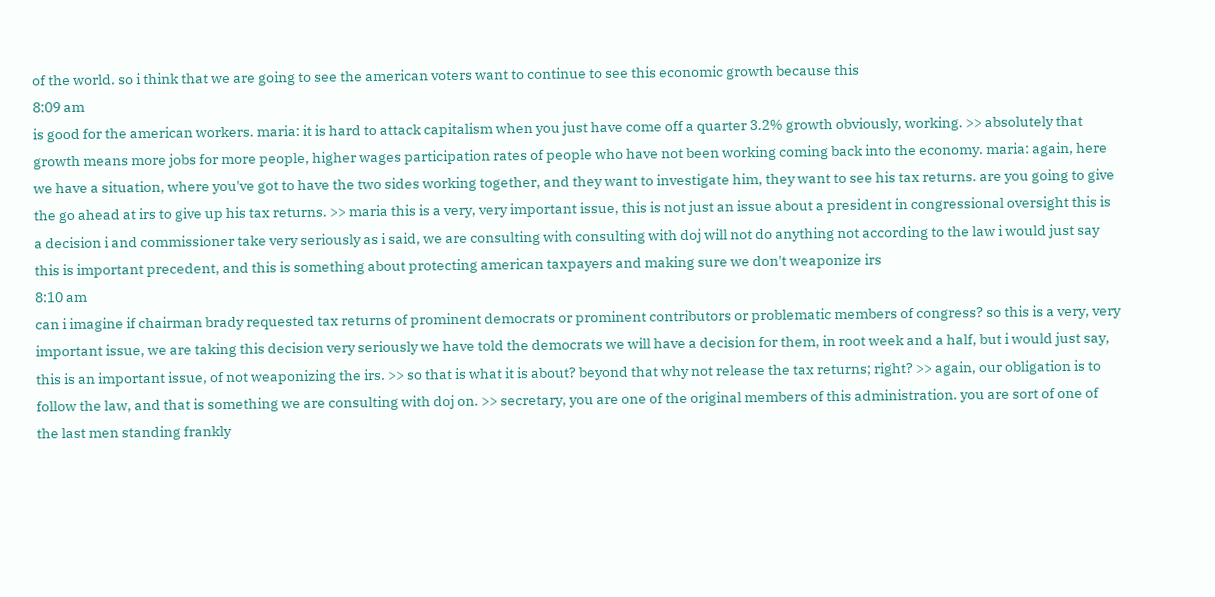of the world. so i think that we are going to see the american voters want to continue to see this economic growth because this
8:09 am
is good for the american workers. maria: it is hard to attack capitalism when you just have come off a quarter 3.2% growth obviously, working. >> absolutely that growth means more jobs for more people, higher wages participation rates of people who have not been working coming back into the economy. maria: again, here we have a situation, where you've got to have the two sides working together, and they want to investigate him, they want to see his tax returns. are you going to give the go ahead at irs to give up his tax returns. >> maria this is a very, very important issue, this is not just an issue about a president in congressional oversight this is a decision i and commissioner take very seriously as i said, we are consulting with consulting with doj will not do anything not according to the law i would just say this is important precedent, and this is something about protecting american taxpayers and making sure we don't weaponize irs
8:10 am
can i imagine if chairman brady requested tax returns of prominent democrats or prominent contributors or problematic members of congress? so this is a very, very important issue, we are taking this decision very seriously we have told the democrats we will have a decision for them, in root week and a half, but i would just say, this is an important issue, of not weaponizing the irs. >> so that is what it is about? beyond that why not release the tax returns; right? >> again, our obligation is to follow the law, and that is something we are consulting with doj on. >> secretary, you are one of the original members of this administration. you are sort of one of the last men standing frankly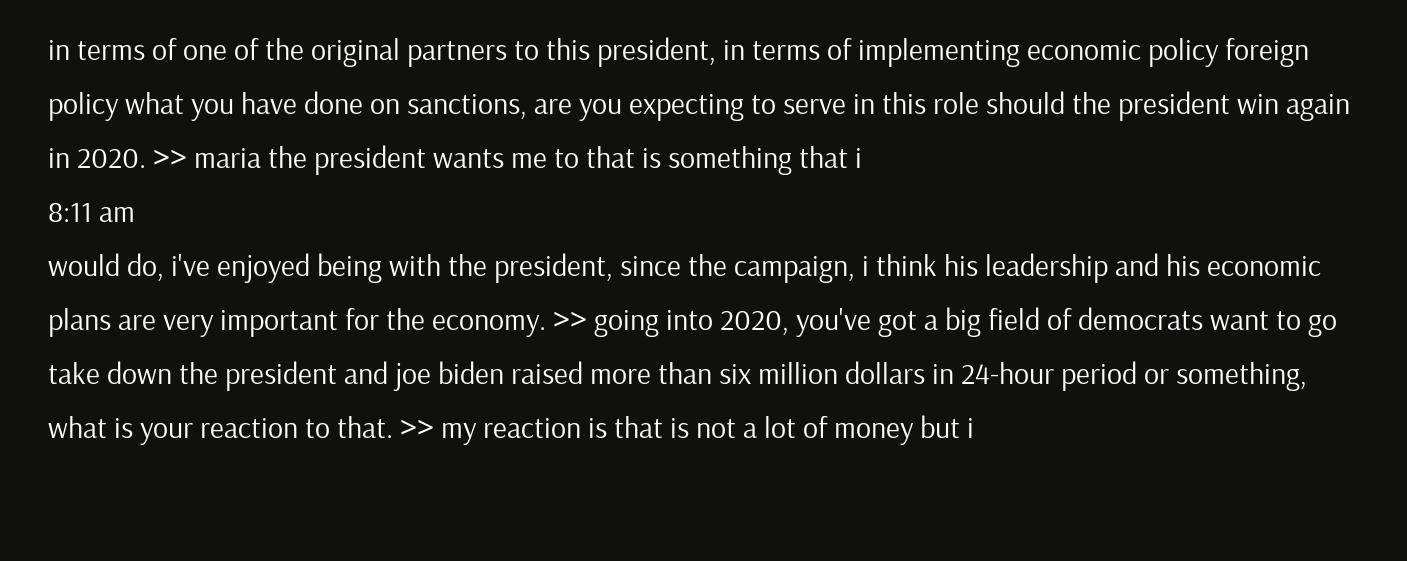in terms of one of the original partners to this president, in terms of implementing economic policy foreign policy what you have done on sanctions, are you expecting to serve in this role should the president win again in 2020. >> maria the president wants me to that is something that i
8:11 am
would do, i've enjoyed being with the president, since the campaign, i think his leadership and his economic plans are very important for the economy. >> going into 2020, you've got a big field of democrats want to go take down the president and joe biden raised more than six million dollars in 24-hour period or something, what is your reaction to that. >> my reaction is that is not a lot of money but i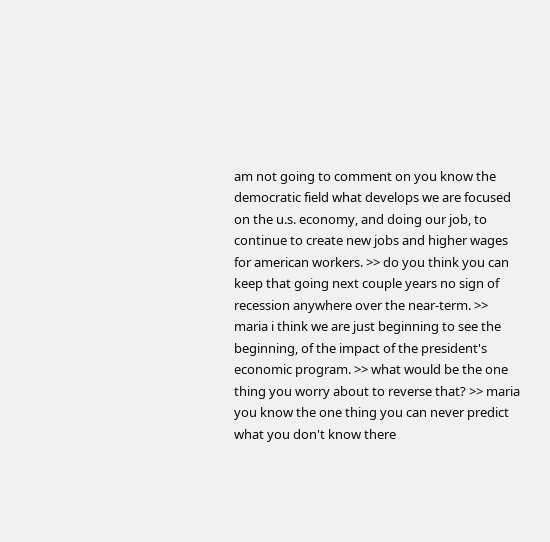am not going to comment on you know the democratic field what develops we are focused on the u.s. economy, and doing our job, to continue to create new jobs and higher wages for american workers. >> do you think you can keep that going next couple years no sign of recession anywhere over the near-term. >> maria i think we are just beginning to see the beginning, of the impact of the president's economic program. >> what would be the one thing you worry about to reverse that? >> maria you know the one thing you can never predict what you don't know there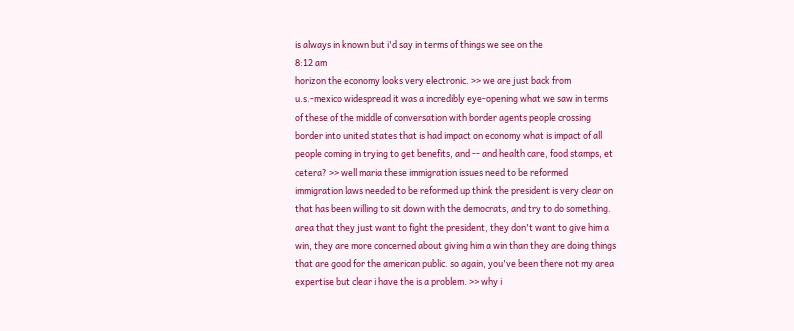is always in known but i'd say in terms of things we see on the
8:12 am
horizon the economy looks very electronic. >> we are just back from u.s.-mexico widespread it was a incredibly eye-opening what we saw in terms of these of the middle of conversation with border agents people crossing border into united states that is had impact on economy what is impact of all people coming in trying to get benefits, and -- and health care, food stamps, et cetera? >> well maria these immigration issues need to be reformed immigration laws needed to be reformed up think the president is very clear on that has been willing to sit down with the democrats, and try to do something. area that they just want to fight the president, they don't want to give him a win, they are more concerned about giving him a win than they are doing things that are good for the american public. so again, you've been there not my area expertise but clear i have the is a problem. >> why i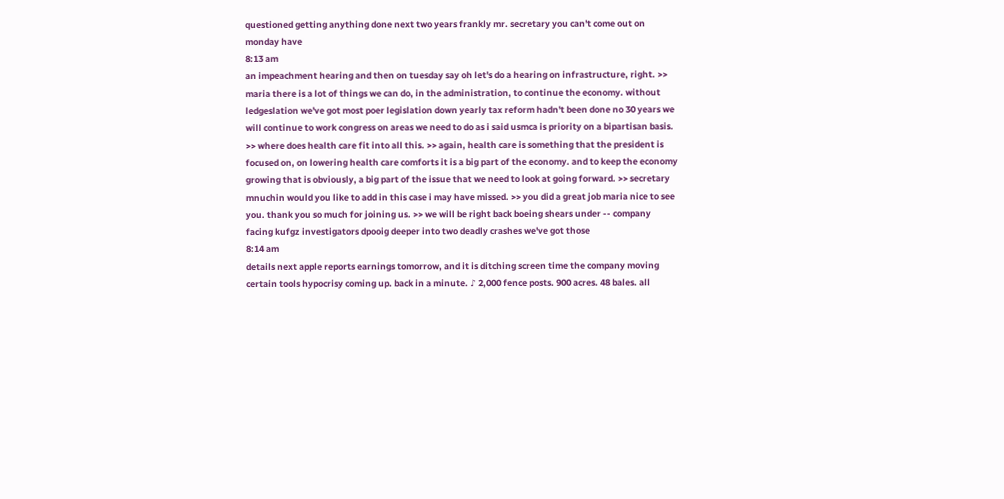questioned getting anything done next two years frankly mr. secretary you can't come out on monday have
8:13 am
an impeachment hearing and then on tuesday say oh let's do a hearing on infrastructure, right. >> maria there is a lot of things we can do, in the administration, to continue the economy. without ledgeslation we've got most poer legislation down yearly tax reform hadn't been done no 30 years we will continue to work congress on areas we need to do as i said usmca is priority on a bipartisan basis. >> where does health care fit into all this. >> again, health care is something that the president is focused on, on lowering health care comforts it is a big part of the economy. and to keep the economy growing that is obviously, a big part of the issue that we need to look at going forward. >> secretary mnuchin would you like to add in this case i may have missed. >> you did a great job maria nice to see you. thank you so much for joining us. >> we will be right back boeing shears under -- company facing kufgz investigators dpooig deeper into two deadly crashes we've got those
8:14 am
details next apple reports earnings tomorrow, and it is ditching screen time the company moving certain tools hypocrisy coming up. back in a minute. ♪ 2,000 fence posts. 900 acres. 48 bales. all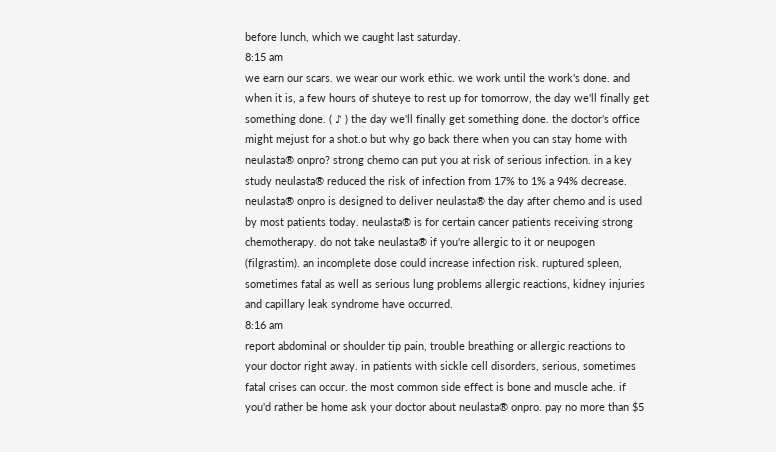before lunch, which we caught last saturday.
8:15 am
we earn our scars. we wear our work ethic. we work until the work's done. and when it is, a few hours of shuteye to rest up for tomorrow, the day we'll finally get something done. ( ♪ ) the day we'll finally get something done. the doctor's office might mejust for a shot.o but why go back there when you can stay home with neulasta® onpro? strong chemo can put you at risk of serious infection. in a key study neulasta® reduced the risk of infection from 17% to 1% a 94% decrease. neulasta® onpro is designed to deliver neulasta® the day after chemo and is used by most patients today. neulasta® is for certain cancer patients receiving strong chemotherapy. do not take neulasta® if you're allergic to it or neupogen (filgrastim). an incomplete dose could increase infection risk. ruptured spleen, sometimes fatal as well as serious lung problems allergic reactions, kidney injuries and capillary leak syndrome have occurred.
8:16 am
report abdominal or shoulder tip pain, trouble breathing or allergic reactions to your doctor right away. in patients with sickle cell disorders, serious, sometimes fatal crises can occur. the most common side effect is bone and muscle ache. if you'd rather be home ask your doctor about neulasta® onpro. pay no more than $5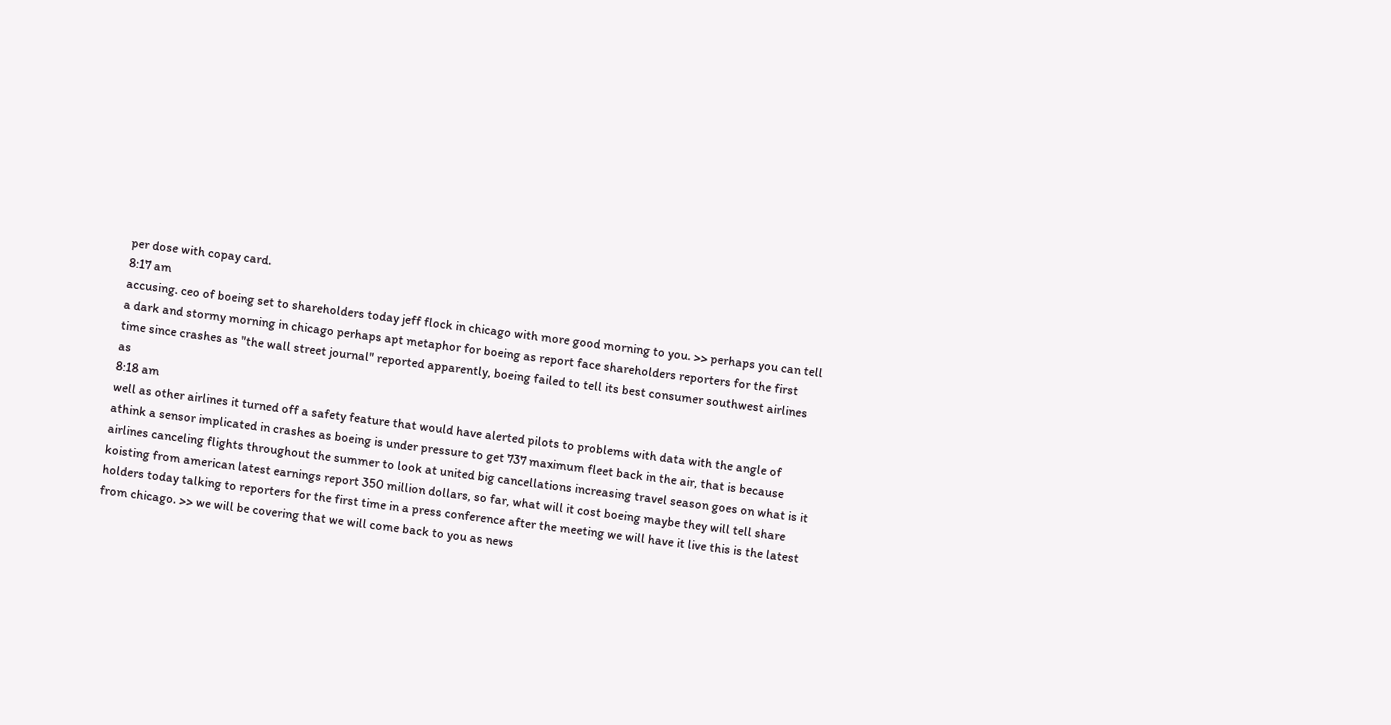per dose with copay card.
8:17 am
accusing. ceo of boeing set to shareholders today jeff flock in chicago with more good morning to you. >> perhaps you can tell a dark and stormy morning in chicago perhaps apt metaphor for boeing as report face shareholders reporters for the first time since crashes as "the wall street journal" reported apparently, boeing failed to tell its best consumer southwest airlines as
8:18 am
well as other airlines it turned off a safety feature that would have alerted pilots to problems with data with the angle of athink a sensor implicated in crashes as boeing is under pressure to get 737 maximum fleet back in the air, that is because airlines canceling flights throughout the summer to look at united big cancellations increasing travel season goes on what is it koisting from american latest earnings report 350 million dollars, so far, what will it cost boeing maybe they will tell share holders today talking to reporters for the first time in a press conference after the meeting we will have it live this is the latest from chicago. >> we will be covering that we will come back to you as news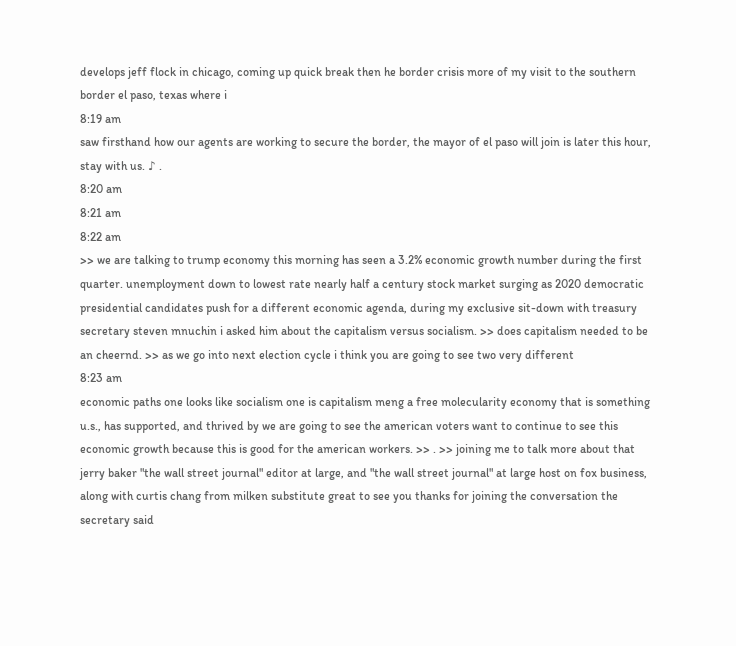develops jeff flock in chicago, coming up quick break then he border crisis more of my visit to the southern border el paso, texas where i
8:19 am
saw firsthand how our agents are working to secure the border, the mayor of el paso will join is later this hour, stay with us. ♪ .
8:20 am
8:21 am
8:22 am
>> we are talking to trump economy this morning has seen a 3.2% economic growth number during the first quarter. unemployment down to lowest rate nearly half a century stock market surging as 2020 democratic presidential candidates push for a different economic agenda, during my exclusive sit-down with treasury secretary steven mnuchin i asked him about the capitalism versus socialism. >> does capitalism needed to be an cheernd. >> as we go into next election cycle i think you are going to see two very different
8:23 am
economic paths one looks like socialism one is capitalism meng a free molecularity economy that is something u.s., has supported, and thrived by we are going to see the american voters want to continue to see this economic growth because this is good for the american workers. >> . >> joining me to talk more about that jerry baker "the wall street journal" editor at large, and "the wall street journal" at large host on fox business, along with curtis chang from milken substitute great to see you thanks for joining the conversation the secretary said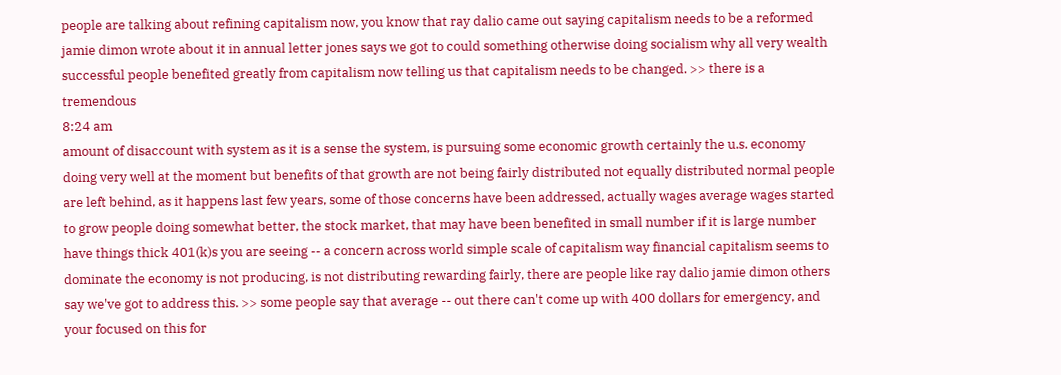people are talking about refining capitalism now, you know that ray dalio came out saying capitalism needs to be a reformed jamie dimon wrote about it in annual letter jones says we got to could something otherwise doing socialism why all very wealth successful people benefited greatly from capitalism now telling us that capitalism needs to be changed. >> there is a tremendous
8:24 am
amount of disaccount with system as it is a sense the system, is pursuing some economic growth certainly the u.s. economy doing very well at the moment but benefits of that growth are not being fairly distributed not equally distributed normal people are left behind, as it happens last few years, some of those concerns have been addressed, actually wages average wages started to grow people doing somewhat better, the stock market, that may have been benefited in small number if it is large number have things thick 401(k)s you are seeing -- a concern across world simple scale of capitalism way financial capitalism seems to dominate the economy is not producing, is not distributing rewarding fairly, there are people like ray dalio jamie dimon others say we've got to address this. >> some people say that average -- out there can't come up with 400 dollars for emergency, and your focused on this for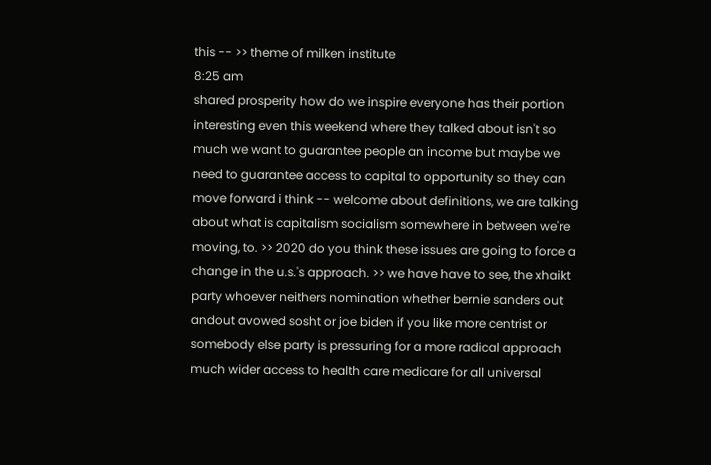this -- >> theme of milken institute
8:25 am
shared prosperity how do we inspire everyone has their portion interesting even this weekend where they talked about isn't so much we want to guarantee people an income but maybe we need to guarantee access to capital to opportunity so they can move forward i think -- welcome about definitions, we are talking about what is capitalism socialism somewhere in between we're moving, to. >> 2020 do you think these issues are going to force a change in the u.s.'s approach. >> we have have to see, the xhaikt party whoever neithers nomination whether bernie sanders out andout avowed sosht or joe biden if you like more centrist or somebody else party is pressuring for a more radical approach much wider access to health care medicare for all universal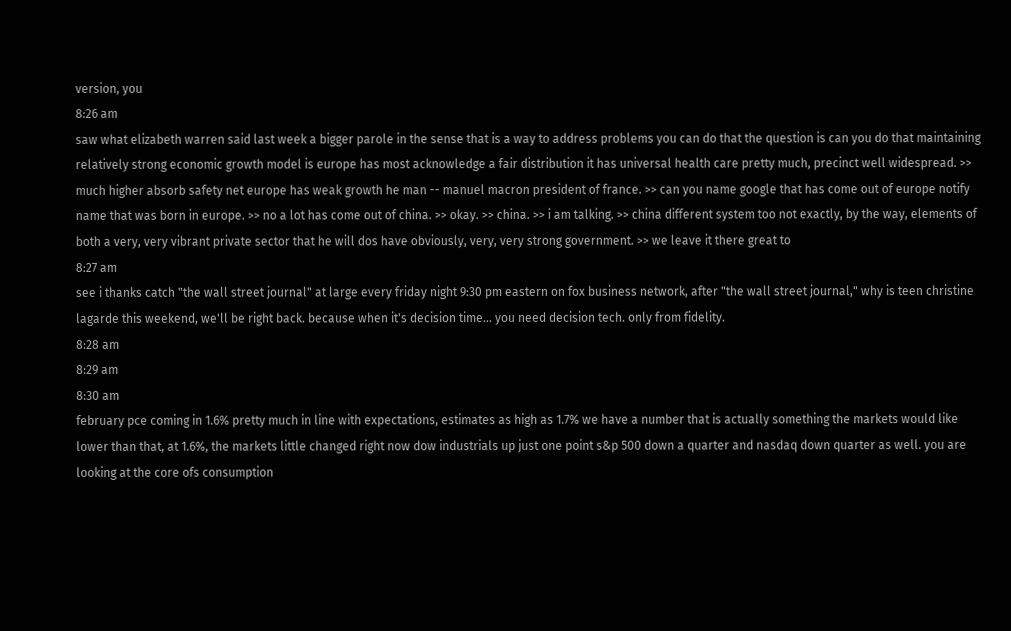version, you
8:26 am
saw what elizabeth warren said last week a bigger parole in the sense that is a way to address problems you can do that the question is can you do that maintaining relatively strong economic growth model is europe has most acknowledge a fair distribution it has universal health care pretty much, precinct well widespread. >> much higher absorb safety net europe has weak growth he man -- manuel macron president of france. >> can you name google that has come out of europe notify name that was born in europe. >> no a lot has come out of china. >> okay. >> china. >> i am talking. >> china different system too not exactly, by the way, elements of both a very, very vibrant private sector that he will dos have obviously, very, very strong government. >> we leave it there great to
8:27 am
see i thanks catch "the wall street journal" at large every friday night 9:30 pm eastern on fox business network, after "the wall street journal," why is teen christine lagarde this weekend, we'll be right back. because when it's decision time... you need decision tech. only from fidelity.
8:28 am
8:29 am
8:30 am
february pce coming in 1.6% pretty much in line with expectations, estimates as high as 1.7% we have a number that is actually something the markets would like lower than that, at 1.6%, the markets little changed right now dow industrials up just one point s&p 500 down a quarter and nasdaq down quarter as well. you are looking at the core ofs consumption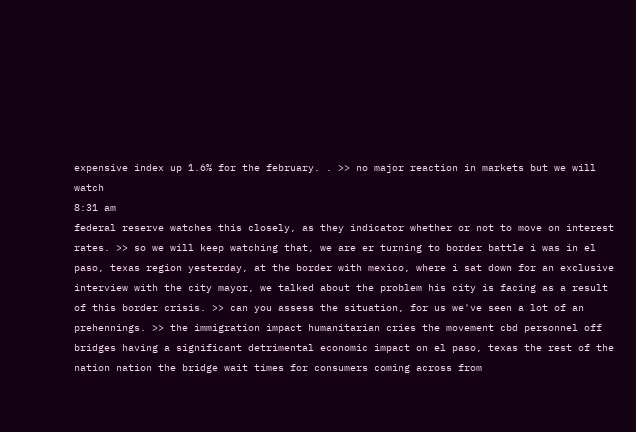expensive index up 1.6% for the february. . >> no major reaction in markets but we will watch
8:31 am
federal reserve watches this closely, as they indicator whether or not to move on interest rates. >> so we will keep watching that, we are er turning to border battle i was in el paso, texas region yesterday, at the border with mexico, where i sat down for an exclusive interview with the city mayor, we talked about the problem his city is facing as a result of this border crisis. >> can you assess the situation, for us we've seen a lot of an prehennings. >> the immigration impact humanitarian cries the movement cbd personnel off bridges having a significant detrimental economic impact on el paso, texas the rest of the nation nation the bridge wait times for consumers coming across from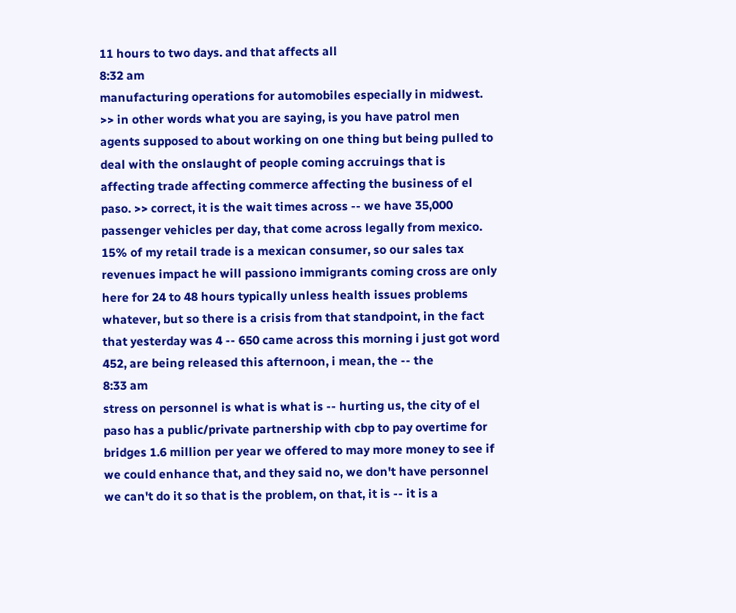11 hours to two days. and that affects all
8:32 am
manufacturing operations for automobiles especially in midwest. >> in other words what you are saying, is you have patrol men agents supposed to about working on one thing but being pulled to deal with the onslaught of people coming accruings that is affecting trade affecting commerce affecting the business of el paso. >> correct, it is the wait times across -- we have 35,000 passenger vehicles per day, that come across legally from mexico. 15% of my retail trade is a mexican consumer, so our sales tax revenues impact he will passiono immigrants coming cross are only here for 24 to 48 hours typically unless health issues problems whatever, but so there is a crisis from that standpoint, in the fact that yesterday was 4 -- 650 came across this morning i just got word 452, are being released this afternoon, i mean, the -- the
8:33 am
stress on personnel is what is what is -- hurting us, the city of el paso has a public/private partnership with cbp to pay overtime for bridges 1.6 million per year we offered to may more money to see if we could enhance that, and they said no, we don't have personnel we can't do it so that is the problem, on that, it is -- it is a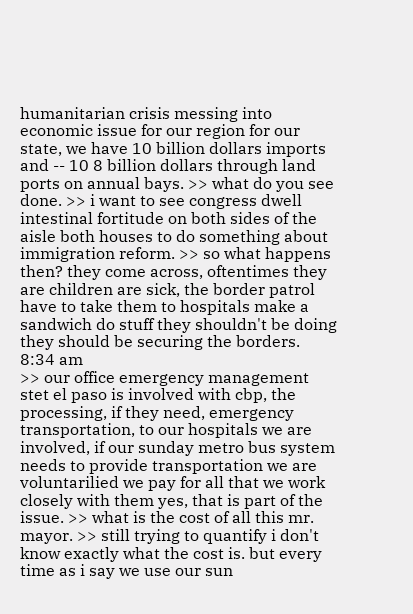humanitarian crisis messing into economic issue for our region for our state, we have 10 billion dollars imports and -- 10 8 billion dollars through land ports on annual bays. >> what do you see done. >> i want to see congress dwell intestinal fortitude on both sides of the aisle both houses to do something about immigration reform. >> so what happens then? they come across, oftentimes they are children are sick, the border patrol have to take them to hospitals make a sandwich do stuff they shouldn't be doing they should be securing the borders.
8:34 am
>> our office emergency management stet el paso is involved with cbp, the processing, if they need, emergency transportation, to our hospitals we are involved, if our sunday metro bus system needs to provide transportation we are voluntarilied we pay for all that we work closely with them yes, that is part of the issue. >> what is the cost of all this mr. mayor. >> still trying to quantify i don't know exactly what the cost is. but every time as i say we use our sun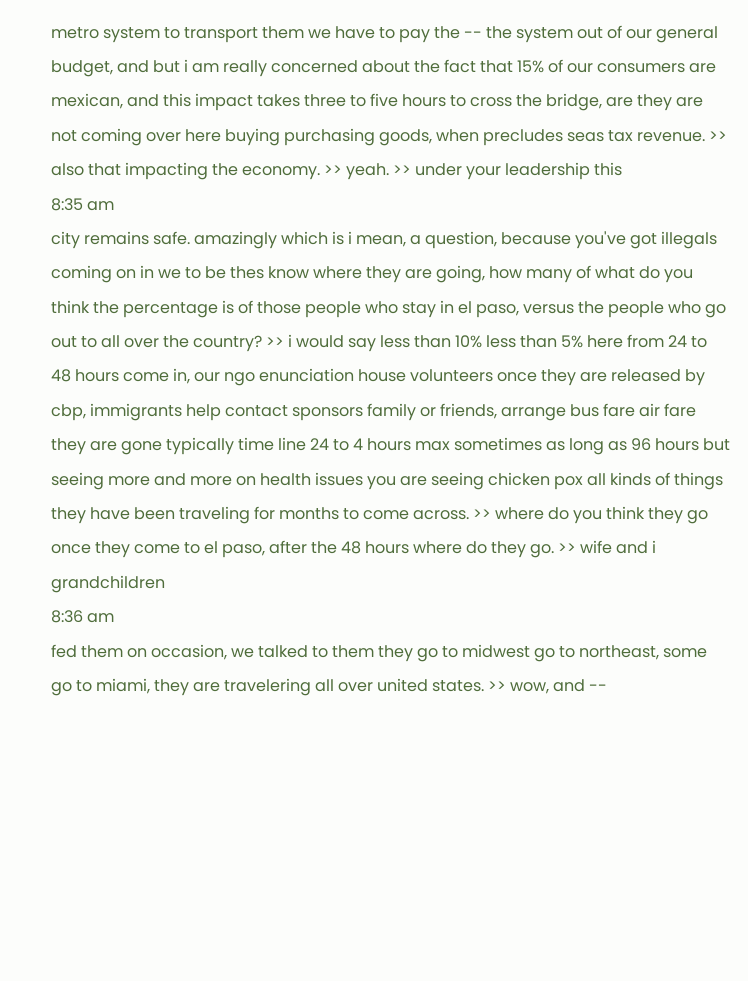metro system to transport them we have to pay the -- the system out of our general budget, and but i am really concerned about the fact that 15% of our consumers are mexican, and this impact takes three to five hours to cross the bridge, are they are not coming over here buying purchasing goods, when precludes seas tax revenue. >> also that impacting the economy. >> yeah. >> under your leadership this
8:35 am
city remains safe. amazingly which is i mean, a question, because you've got illegals coming on in we to be thes know where they are going, how many of what do you think the percentage is of those people who stay in el paso, versus the people who go out to all over the country? >> i would say less than 10% less than 5% here from 24 to 48 hours come in, our ngo enunciation house volunteers once they are released by cbp, immigrants help contact sponsors family or friends, arrange bus fare air fare they are gone typically time line 24 to 4 hours max sometimes as long as 96 hours but seeing more and more on health issues you are seeing chicken pox all kinds of things they have been traveling for months to come across. >> where do you think they go once they come to el paso, after the 48 hours where do they go. >> wife and i grandchildren
8:36 am
fed them on occasion, we talked to them they go to midwest go to northeast, some go to miami, they are travelering all over united states. >> wow, and --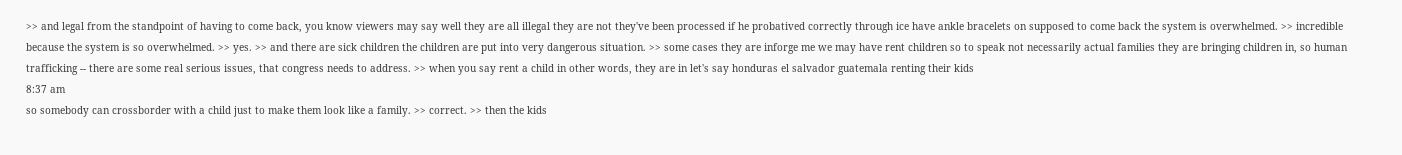>> and legal from the standpoint of having to come back, you know viewers may say well they are all illegal they are not they've been processed if he probatived correctly through ice have ankle bracelets on supposed to come back the system is overwhelmed. >> incredible because the system is so overwhelmed. >> yes. >> and there are sick children the children are put into very dangerous situation. >> some cases they are inforge me we may have rent children so to speak not necessarily actual families they are bringing children in, so human trafficking -- there are some real serious issues, that congress needs to address. >> when you say rent a child in other words, they are in let's say honduras el salvador guatemala renting their kids
8:37 am
so somebody can crossborder with a child just to make them look like a family. >> correct. >> then the kids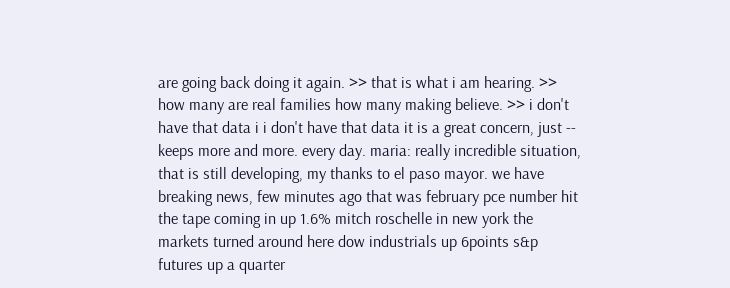are going back doing it again. >> that is what i am hearing. >> how many are real families how many making believe. >> i don't have that data i i don't have that data it is a great concern, just -- keeps more and more. every day. maria: really incredible situation, that is still developing, my thanks to el paso mayor. we have breaking news, few minutes ago that was february pce number hit the tape coming in up 1.6% mitch roschelle in new york the markets turned around here dow industrials up 6points s&p futures up a quarter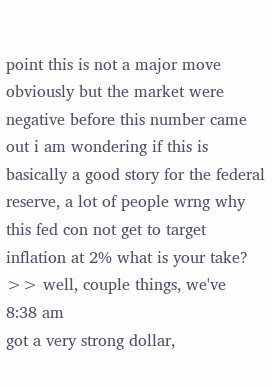point this is not a major move obviously but the market were negative before this number came out i am wondering if this is basically a good story for the federal reserve, a lot of people wrng why this fed con not get to target inflation at 2% what is your take? >> well, couple things, we've
8:38 am
got a very strong dollar,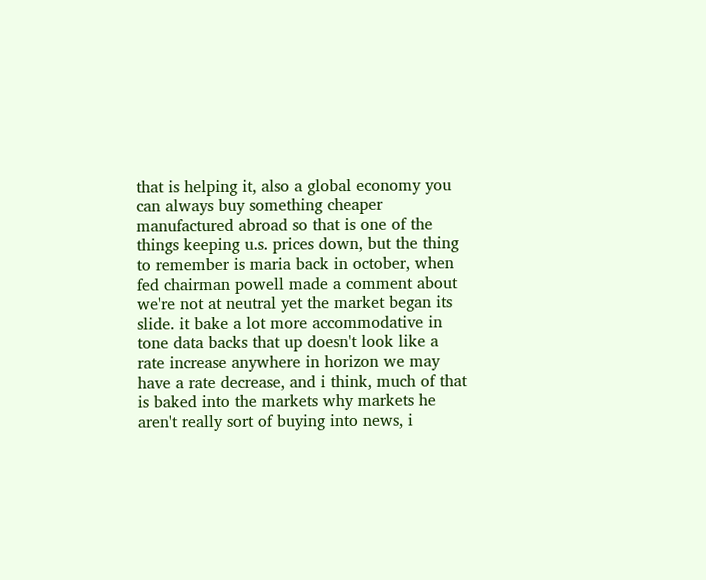that is helping it, also a global economy you can always buy something cheaper manufactured abroad so that is one of the things keeping u.s. prices down, but the thing to remember is maria back in october, when fed chairman powell made a comment about we're not at neutral yet the market began its slide. it bake a lot more accommodative in tone data backs that up doesn't look like a rate increase anywhere in horizon we may have a rate decrease, and i think, much of that is baked into the markets why markets he aren't really sort of buying into news, i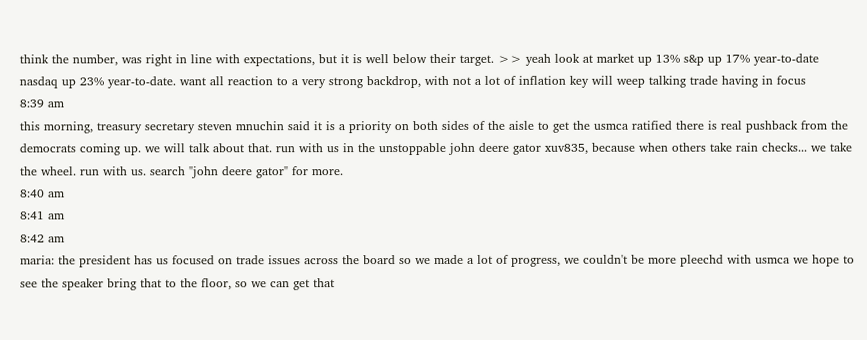think the number, was right in line with expectations, but it is well below their target. >> yeah look at market up 13% s&p up 17% year-to-date nasdaq up 23% year-to-date. want all reaction to a very strong backdrop, with not a lot of inflation key will weep talking trade having in focus
8:39 am
this morning, treasury secretary steven mnuchin said it is a priority on both sides of the aisle to get the usmca ratified there is real pushback from the democrats coming up. we will talk about that. run with us in the unstoppable john deere gator xuv835, because when others take rain checks... we take the wheel. run with us. search "john deere gator" for more.
8:40 am
8:41 am
8:42 am
maria: the president has us focused on trade issues across the board so we made a lot of progress, we couldn't be more pleechd with usmca we hope to see the speaker bring that to the floor, so we can get that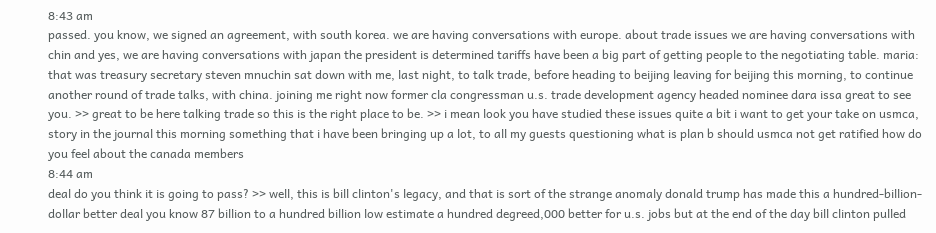8:43 am
passed. you know, we signed an agreement, with south korea. we are having conversations with europe. about trade issues we are having conversations with chin and yes, we are having conversations with japan the president is determined tariffs have been a big part of getting people to the negotiating table. maria: that was treasury secretary steven mnuchin sat down with me, last night, to talk trade, before heading to beijing leaving for beijing this morning, to continue another round of trade talks, with china. joining me right now former cla congressman u.s. trade development agency headed nominee dara issa great to see you. >> great to be here talking trade so this is the right place to be. >> i mean look you have studied these issues quite a bit i want to get your take on usmca, story in the journal this morning something that i have been bringing up a lot, to all my guests questioning what is plan b should usmca not get ratified how do you feel about the canada members
8:44 am
deal do you think it is going to pass? >> well, this is bill clinton's legacy, and that is sort of the strange anomaly donald trump has made this a hundred-billion-dollar better deal you know 87 billion to a hundred billion low estimate a hundred degreed,000 better for u.s. jobs but at the end of the day bill clinton pulled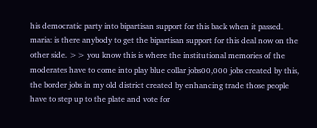his democratic party into bipartisan support for this back when it passed. maria: is there anybody to get the bipartisan support for this deal now on the other side. >> you know this is where the institutional memories of the moderates have to come into play blue collar jobs00,000 jobs created by this, the border jobs in my old district created by enhancing trade those people have to step up to the plate and vote for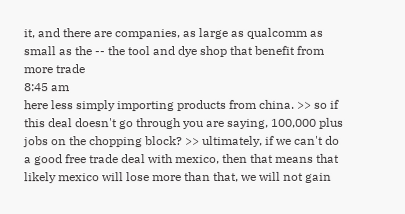it, and there are companies, as large as qualcomm as small as the -- the tool and dye shop that benefit from more trade
8:45 am
here less simply importing products from china. >> so if this deal doesn't go through you are saying, 100,000 plus jobs on the chopping block? >> ultimately, if we can't do a good free trade deal with mexico, then that means that likely mexico will lose more than that, we will not gain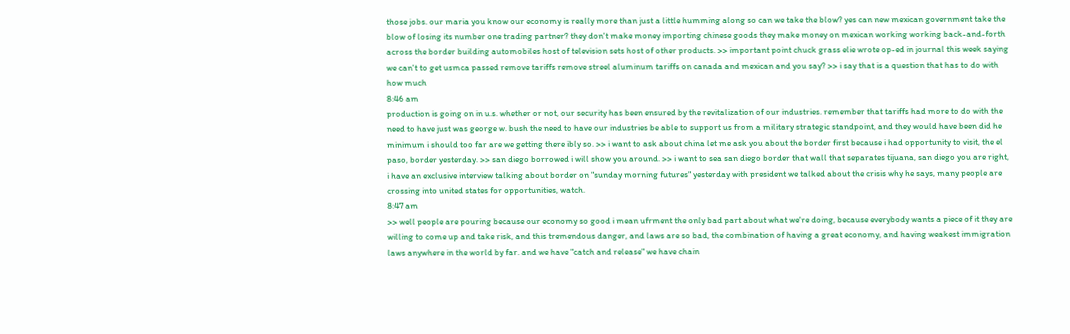those jobs. our maria you know our economy is really more than just a little humming along so can we take the blow? yes can new mexican government take the blow of losing its number one trading partner? they don't make money importing chinese goods they make money on mexican working working back-and-forth across the border building automobiles host of television sets host of other products. >> important point chuck grass elie wrote op-ed in journal this week saying we can't to get usmca passed remove tariffs remove streel aluminum tariffs on canada and mexican and you say? >> i say that is a question that has to do with how much
8:46 am
production is going on in u.s. whether or not, our security has been ensured by the revitalization of our industries. remember that tariffs had more to do with the need to have just was george w. bush the need to have our industries be able to support us from a military strategic standpoint, and they would have been did he minimum i should too far are we getting there ibly so. >> i want to ask about china let me ask you about the border first because i had opportunity to visit, the el paso, border yesterday. >> san diego borrowed i will show you around. >> i want to sea san diego border that wall that separates tijuana, san diego you are right, i have an exclusive interview talking about border on "sunday morning futures" yesterday with president we talked about the crisis why he says, many people are crossing into united states for opportunities, watch.
8:47 am
>> well people are pouring because our economy so good i mean ufrment the only bad part about what we're doing, because everybody wants a piece of it they are willing to come up and take risk, and this tremendous danger, and laws are so bad, the combination of having a great economy, and having weakest immigration laws anywhere in the world by far. and we have "catch and release" we have chain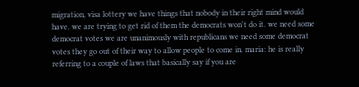migration, visa lottery we have things that nobody in their right mind would have. we are trying to get rid of them the democrats won't do it. we need some democrat votes we are unanimously with republicans we need some democrat votes they go out of their way to allow people to come in. maria: he is really referring to a couple of laws that basically say if you are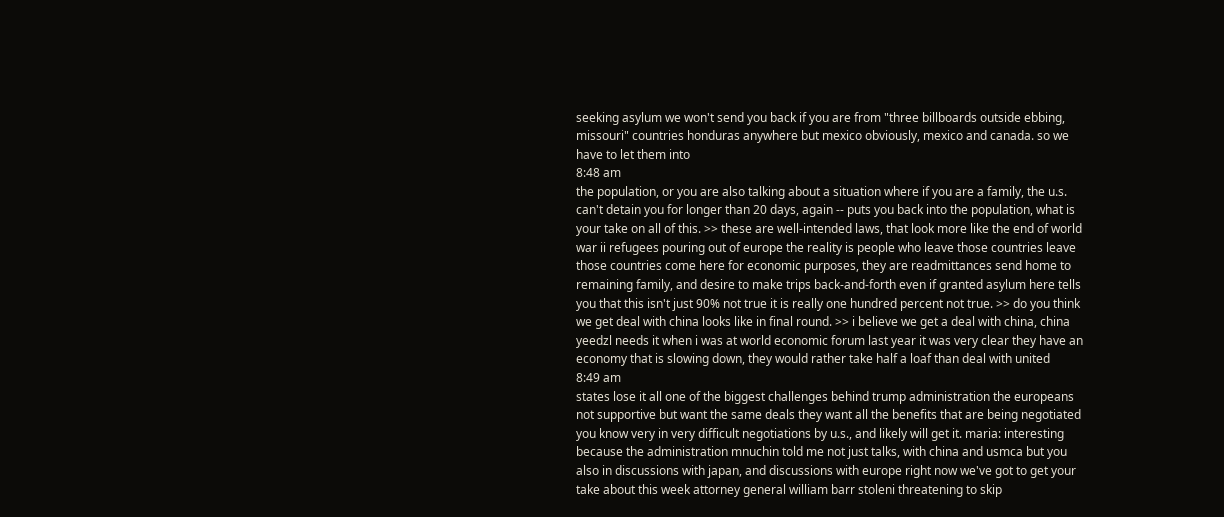seeking asylum we won't send you back if you are from "three billboards outside ebbing, missouri" countries honduras anywhere but mexico obviously, mexico and canada. so we have to let them into
8:48 am
the population, or you are also talking about a situation where if you are a family, the u.s. can't detain you for longer than 20 days, again -- puts you back into the population, what is your take on all of this. >> these are well-intended laws, that look more like the end of world war ii refugees pouring out of europe the reality is people who leave those countries leave those countries come here for economic purposes, they are readmittances send home to remaining family, and desire to make trips back-and-forth even if granted asylum here tells you that this isn't just 90% not true it is really one hundred percent not true. >> do you think we get deal with china looks like in final round. >> i believe we get a deal with china, china yeedzl needs it when i was at world economic forum last year it was very clear they have an economy that is slowing down, they would rather take half a loaf than deal with united
8:49 am
states lose it all one of the biggest challenges behind trump administration the europeans not supportive but want the same deals they want all the benefits that are being negotiated you know very in very difficult negotiations by u.s., and likely will get it. maria: interesting because the administration mnuchin told me not just talks, with china and usmca but you also in discussions with japan, and discussions with europe right now we've got to get your take about this week attorney general william barr stoleni threatening to skip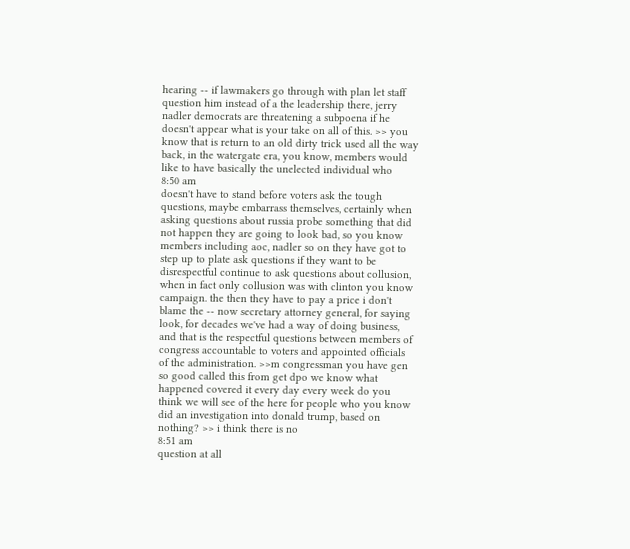hearing -- if lawmakers go through with plan let staff question him instead of a the leadership there, jerry nadler democrats are threatening a subpoena if he doesn't appear what is your take on all of this. >> you know that is return to an old dirty trick used all the way back, in the watergate era, you know, members would like to have basically the unelected individual who
8:50 am
doesn't have to stand before voters ask the tough questions, maybe embarrass themselves, certainly when asking questions about russia probe something that did not happen they are going to look bad, so you know members including aoc, nadler so on they have got to step up to plate ask questions if they want to be disrespectful continue to ask questions about collusion, when in fact only collusion was with clinton you know campaign. the then they have to pay a price i don't blame the -- now secretary attorney general, for saying look, for decades we've had a way of doing business, and that is the respectful questions between members of congress accountable to voters and appointed officials of the administration. >>m congressman you have gen so good called this from get dpo we know what happened covered it every day every week do you think we will see of the here for people who you know did an investigation into donald trump, based on nothing? >> i think there is no
8:51 am
question at all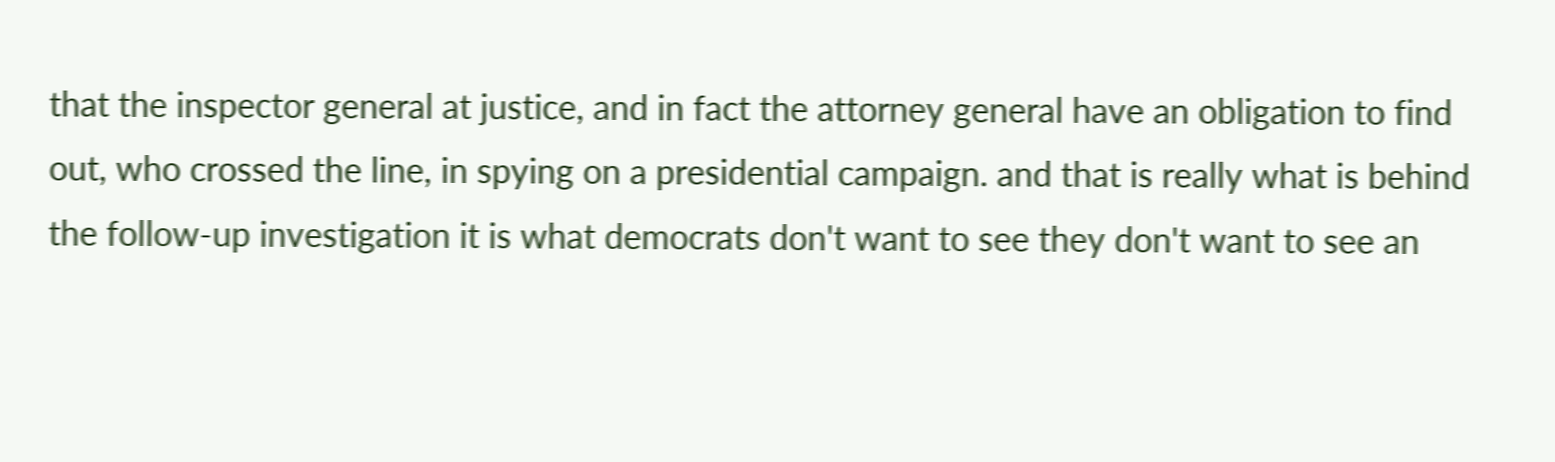that the inspector general at justice, and in fact the attorney general have an obligation to find out, who crossed the line, in spying on a presidential campaign. and that is really what is behind the follow-up investigation it is what democrats don't want to see they don't want to see an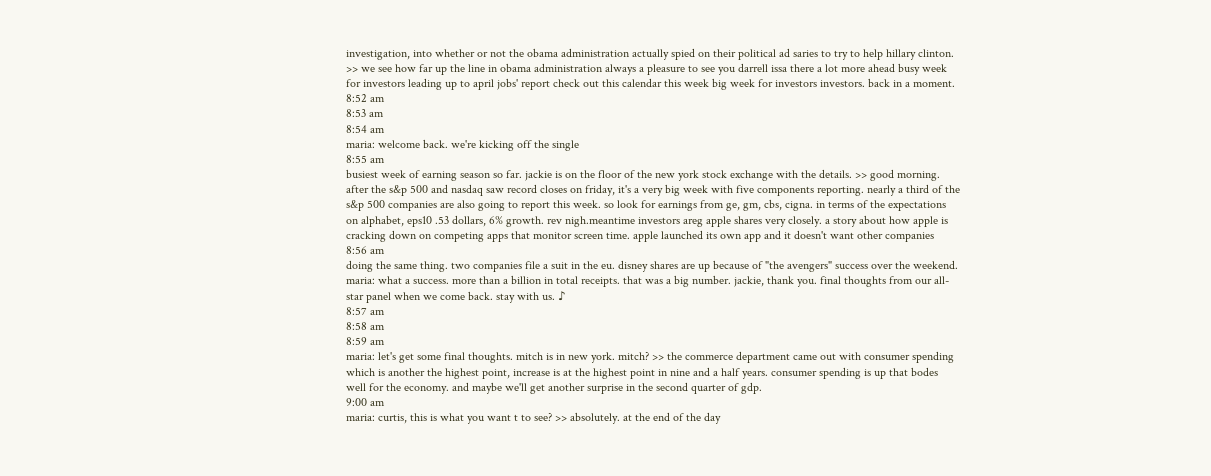investigation, into whether or not the obama administration actually spied on their political ad saries to try to help hillary clinton. >> we see how far up the line in obama administration always a pleasure to see you darrell issa there a lot more ahead busy week for investors leading up to april jobs' report check out this calendar this week big week for investors investors. back in a moment.
8:52 am
8:53 am
8:54 am
maria: welcome back. we're kicking off the single
8:55 am
busiest week of earning season so far. jackie is on the floor of the new york stock exchange with the details. >> good morning. after the s&p 500 and nasdaq saw record closes on friday, it's a very big week with five components reporting. nearly a third of the s&p 500 companies are also going to report this week. so look for earnings from ge, gm, cbs, cigna. in terms of the expectations on alphabet, eps10 .53 dollars, 6% growth. rev nigh.meantime investors areg apple shares very closely. a story about how apple is cracking down on competing apps that monitor screen time. apple launched its own app and it doesn't want other companies
8:56 am
doing the same thing. two companies file a suit in the eu. disney shares are up because of "the avengers" success over the weekend. maria: what a success. more than a billion in total receipts. that was a big number. jackie, thank you. final thoughts from our all-star panel when we come back. stay with us. ♪
8:57 am
8:58 am
8:59 am
maria: let's get some final thoughts. mitch is in new york. mitch? >> the commerce department came out with consumer spending which is another the highest point, increase is at the highest point in nine and a half years. consumer spending is up that bodes well for the economy. and maybe we'll get another surprise in the second quarter of gdp.
9:00 am
maria: curtis, this is what you want t to see? >> absolutely. at the end of the day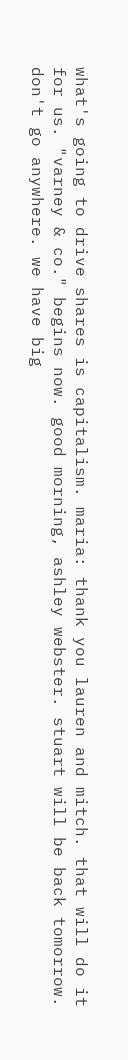what's going to drive shares is capitalism. maria: thank you lauren and mitch. that will do it for us. "varney & co." begins now. good morning, ashley webster. stuart will be back tomorrow. don't go anywhere. we have big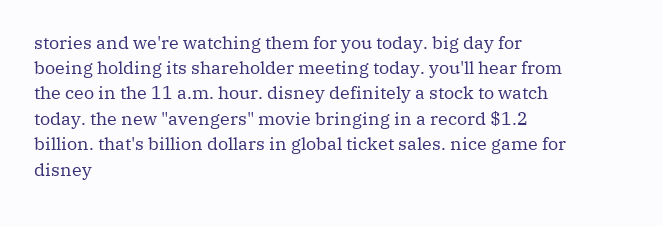stories and we're watching them for you today. big day for boeing holding its shareholder meeting today. you'll hear from the ceo in the 11 a.m. hour. disney definitely a stock to watch today. the new "avengers" movie bringing in a record $1.2 billion. that's billion dollars in global ticket sales. nice game for disney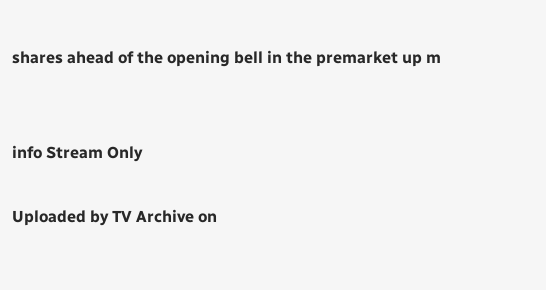shares ahead of the opening bell in the premarket up m


info Stream Only

Uploaded by TV Archive on